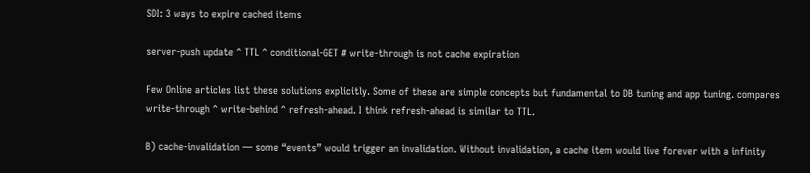SDI: 3 ways to expire cached items

server-push update ^ TTL ^ conditional-GET # write-through is not cache expiration

Few Online articles list these solutions explicitly. Some of these are simple concepts but fundamental to DB tuning and app tuning. compares write-through ^ write-behind ^ refresh-ahead. I think refresh-ahead is similar to TTL.

B) cache-invalidation — some “events” would trigger an invalidation. Without invalidation, a cache item would live forever with a infinity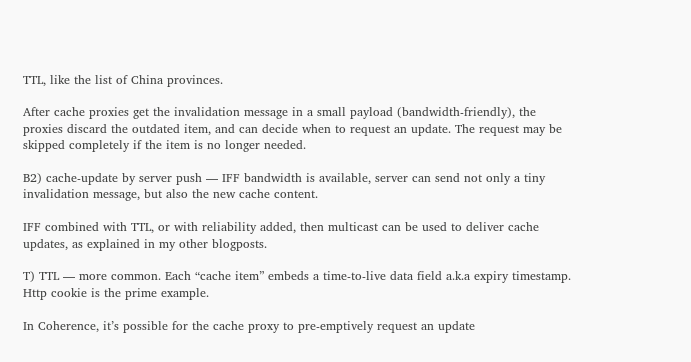TTL, like the list of China provinces.

After cache proxies get the invalidation message in a small payload (bandwidth-friendly), the proxies discard the outdated item, and can decide when to request an update. The request may be skipped completely if the item is no longer needed.

B2) cache-update by server push — IFF bandwidth is available, server can send not only a tiny invalidation message, but also the new cache content.

IFF combined with TTL, or with reliability added, then multicast can be used to deliver cache updates, as explained in my other blogposts.

T) TTL — more common. Each “cache item” embeds a time-to-live data field a.k.a expiry timestamp. Http cookie is the prime example.

In Coherence, it’s possible for the cache proxy to pre-emptively request an update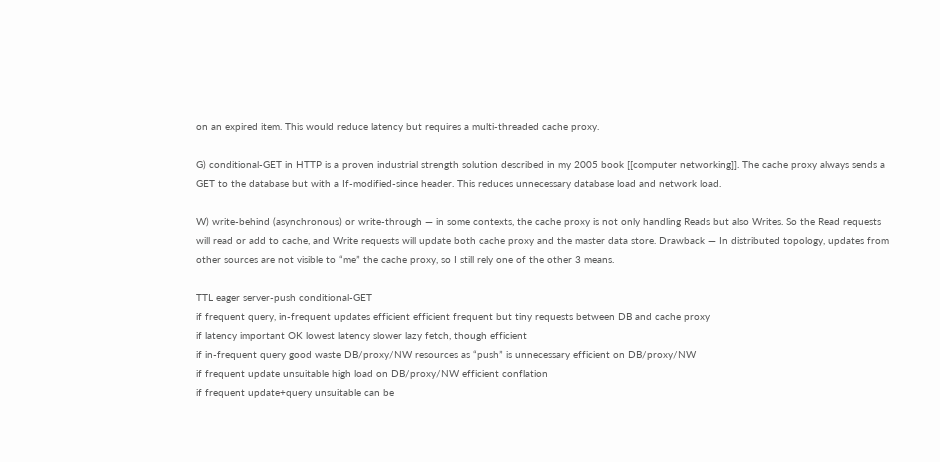on an expired item. This would reduce latency but requires a multi-threaded cache proxy.

G) conditional-GET in HTTP is a proven industrial strength solution described in my 2005 book [[computer networking]]. The cache proxy always sends a GET to the database but with a If-modified-since header. This reduces unnecessary database load and network load.

W) write-behind (asynchronous) or write-through — in some contexts, the cache proxy is not only handling Reads but also Writes. So the Read requests will read or add to cache, and Write requests will update both cache proxy and the master data store. Drawback — In distributed topology, updates from other sources are not visible to “me” the cache proxy, so I still rely one of the other 3 means.

TTL eager server-push conditional-GET
if frequent query, in-frequent updates efficient efficient frequent but tiny requests between DB and cache proxy
if latency important OK lowest latency slower lazy fetch, though efficient
if in-frequent query good waste DB/proxy/NW resources as “push” is unnecessary efficient on DB/proxy/NW
if frequent update unsuitable high load on DB/proxy/NW efficient conflation
if frequent update+query unsuitable can be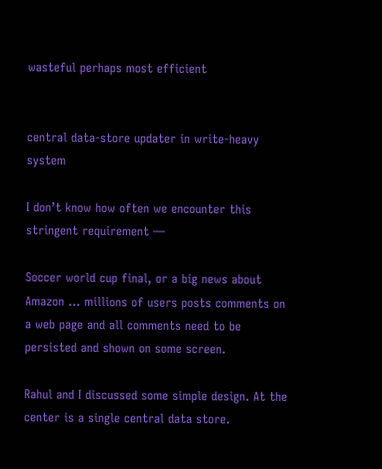wasteful perhaps most efficient


central data-store updater in write-heavy system

I don’t know how often we encounter this stringent requirement —

Soccer world cup final, or a big news about Amazon … millions of users posts comments on a web page and all comments need to be persisted and shown on some screen.

Rahul and I discussed some simple design. At the center is a single central data store.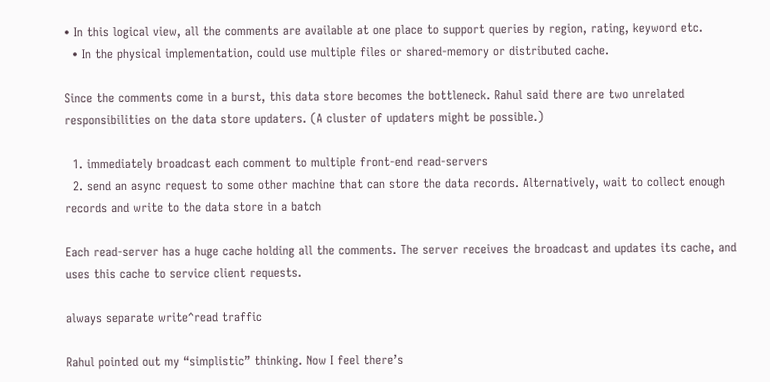• In this logical view, all the comments are available at one place to support queries by region, rating, keyword etc.
  • In the physical implementation, could use multiple files or shared-memory or distributed cache.

Since the comments come in a burst, this data store becomes the bottleneck. Rahul said there are two unrelated responsibilities on the data store updaters. (A cluster of updaters might be possible.)

  1. immediately broadcast each comment to multiple front-end read-servers
  2. send an async request to some other machine that can store the data records. Alternatively, wait to collect enough records and write to the data store in a batch

Each read-server has a huge cache holding all the comments. The server receives the broadcast and updates its cache, and uses this cache to service client requests.

always separate write^read traffic

Rahul pointed out my “simplistic” thinking. Now I feel there’s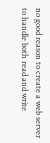no good reason to create a web server to handle both read and write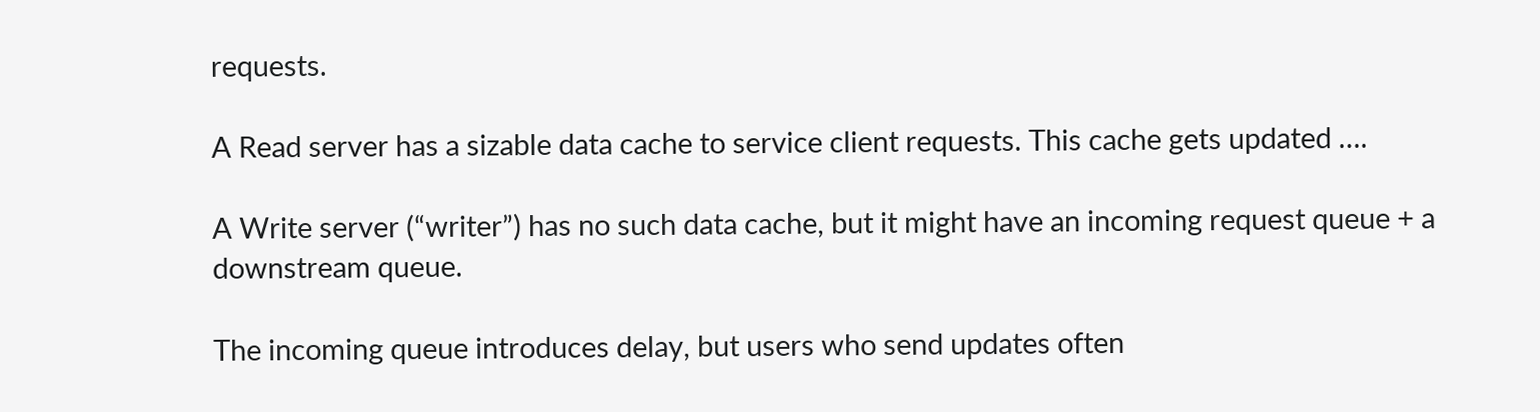requests.

A Read server has a sizable data cache to service client requests. This cache gets updated ….

A Write server (“writer”) has no such data cache, but it might have an incoming request queue + a downstream queue.

The incoming queue introduces delay, but users who send updates often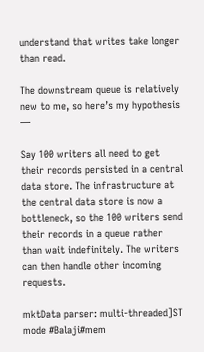understand that writes take longer than read.

The downstream queue is relatively new to me, so here’s my hypothesis —

Say 100 writers all need to get their records persisted in a central data store. The infrastructure at the central data store is now a bottleneck, so the 100 writers send their records in a queue rather than wait indefinitely. The writers can then handle other incoming requests.

mktData parser: multi-threaded]ST mode #Balaji#mem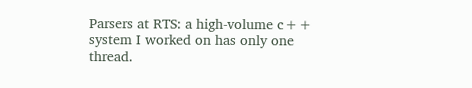Parsers at RTS: a high-volume c++ system I worked on has only one thread.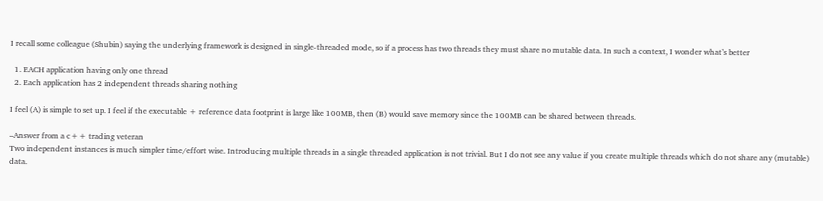I recall some colleague (Shubin) saying the underlying framework is designed in single-threaded mode, so if a process has two threads they must share no mutable data. In such a context, I wonder what’s better

  1. EACH application having only one thread
  2. Each application has 2 independent threads sharing nothing

I feel (A) is simple to set up. I feel if the executable + reference data footprint is large like 100MB, then (B) would save memory since the 100MB can be shared between threads.

–Answer from a c++ trading veteran
Two independent instances is much simpler time/effort wise. Introducing multiple threads in a single threaded application is not trivial. But I do not see any value if you create multiple threads which do not share any (mutable) data.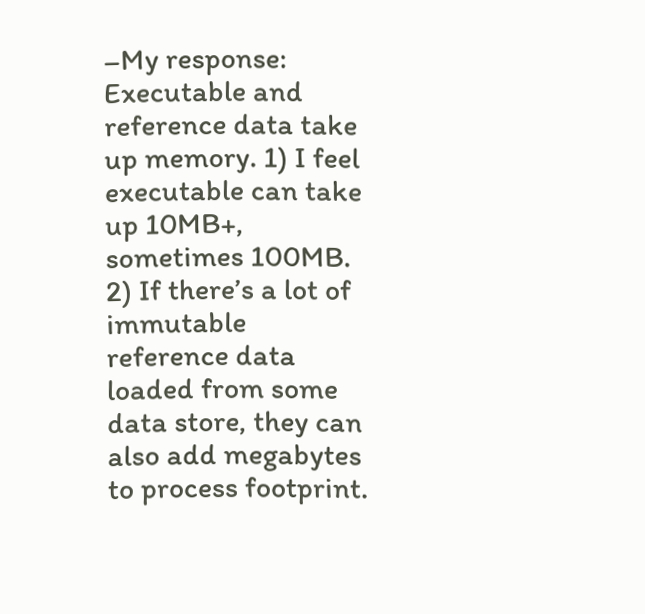–My response:
Executable and reference data take up memory. 1) I feel executable can take up 10MB+, sometimes 100MB. 2) If there’s a lot of immutable reference data loaded from some data store, they can also add megabytes to process footprint.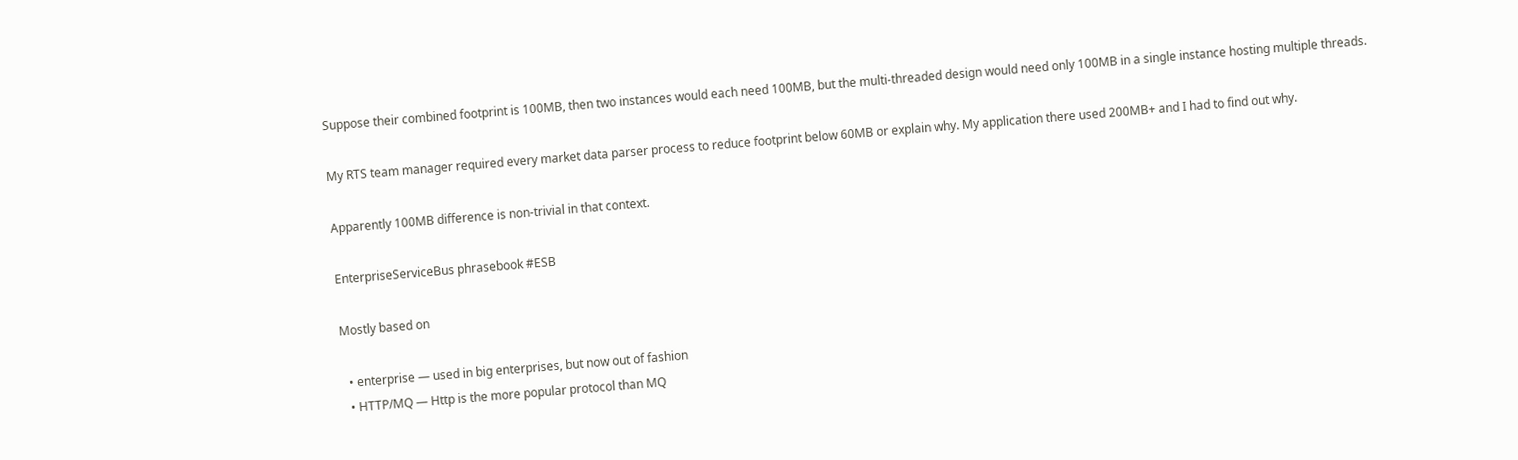Suppose their combined footprint is 100MB, then two instances would each need 100MB, but the multi-threaded design would need only 100MB in a single instance hosting multiple threads.

My RTS team manager required every market data parser process to reduce footprint below 60MB or explain why. My application there used 200MB+ and I had to find out why.

Apparently 100MB difference is non-trivial in that context.

EnterpriseServiceBus phrasebook #ESB

Mostly based on

  • enterprise — used in big enterprises, but now out of fashion
  • HTTP/MQ — Http is the more popular protocol than MQ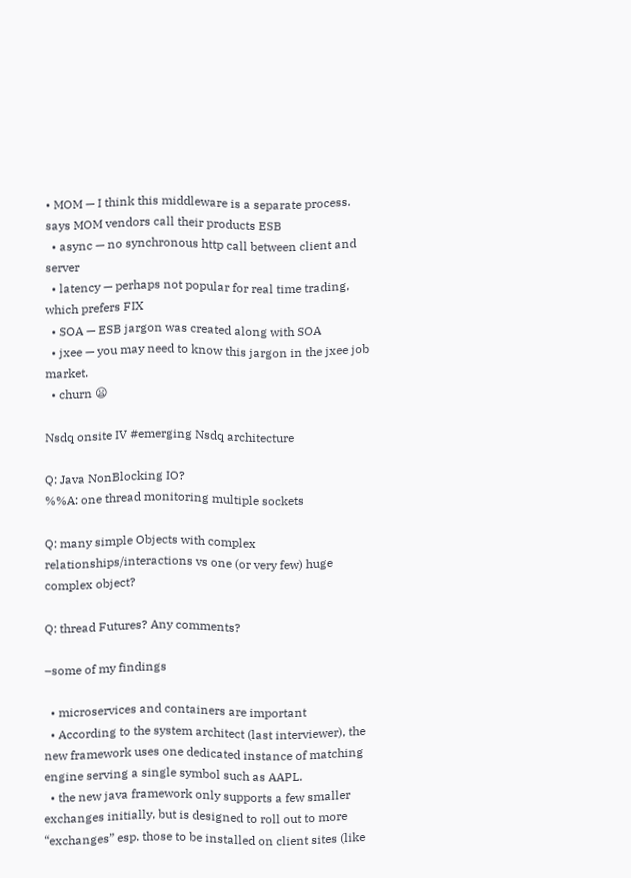• MOM — I think this middleware is a separate process. says MOM vendors call their products ESB
  • async — no synchronous http call between client and server
  • latency — perhaps not popular for real time trading, which prefers FIX
  • SOA — ESB jargon was created along with SOA
  • jxee — you may need to know this jargon in the jxee job market.
  • churn 😦

Nsdq onsite IV #emerging Nsdq architecture

Q: Java NonBlocking IO?
%%A: one thread monitoring multiple sockets

Q: many simple Objects with complex relationships/interactions vs one (or very few) huge complex object?

Q: thread Futures? Any comments?

–some of my findings

  • microservices and containers are important
  • According to the system architect (last interviewer), the new framework uses one dedicated instance of matching engine serving a single symbol such as AAPL.
  • the new java framework only supports a few smaller exchanges initially, but is designed to roll out to more “exchanges” esp. those to be installed on client sites (like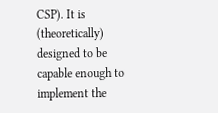CSP). It is (theoretically) designed to be capable enough to implement the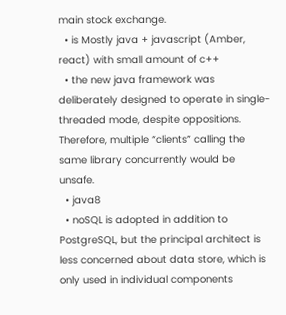main stock exchange.
  • is Mostly java + javascript (Amber, react) with small amount of c++
  • the new java framework was deliberately designed to operate in single-threaded mode, despite oppositions. Therefore, multiple “clients” calling the same library concurrently would be unsafe.
  • java8
  • noSQL is adopted in addition to PostgreSQL, but the principal architect is less concerned about data store, which is only used in individual components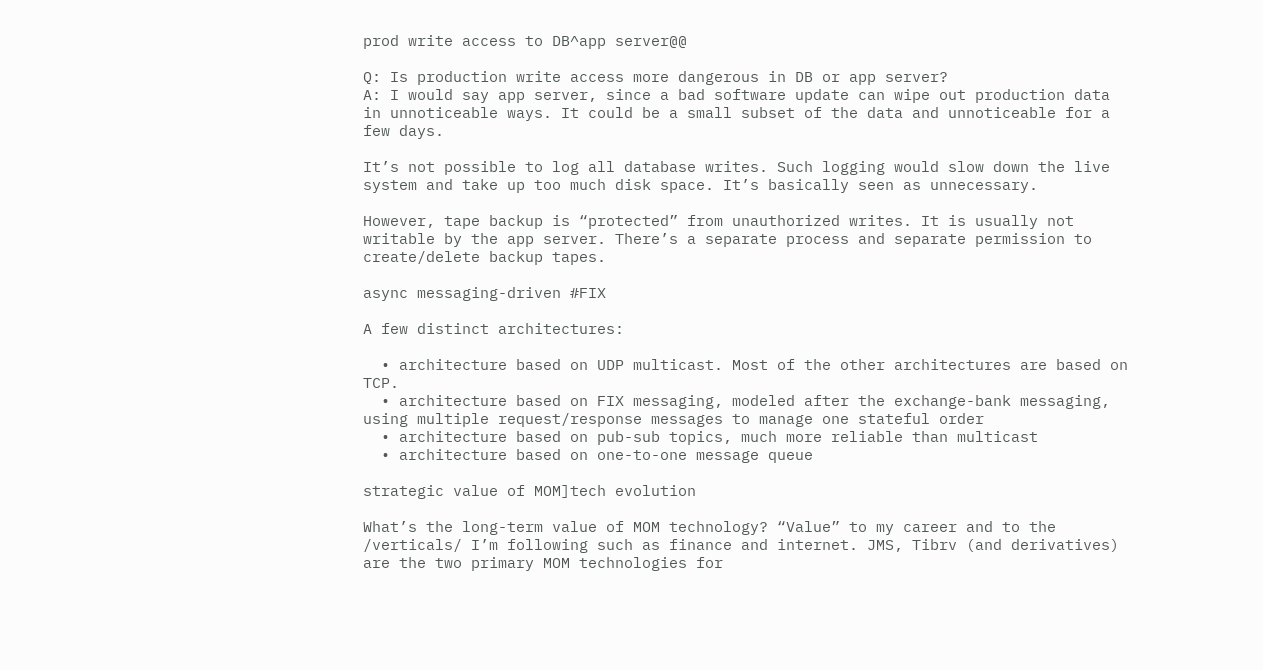prod write access to DB^app server@@

Q: Is production write access more dangerous in DB or app server?
A: I would say app server, since a bad software update can wipe out production data in unnoticeable ways. It could be a small subset of the data and unnoticeable for a few days.

It’s not possible to log all database writes. Such logging would slow down the live system and take up too much disk space. It’s basically seen as unnecessary.

However, tape backup is “protected” from unauthorized writes. It is usually not writable by the app server. There’s a separate process and separate permission to create/delete backup tapes.

async messaging-driven #FIX

A few distinct architectures:

  • architecture based on UDP multicast. Most of the other architectures are based on TCP.
  • architecture based on FIX messaging, modeled after the exchange-bank messaging, using multiple request/response messages to manage one stateful order
  • architecture based on pub-sub topics, much more reliable than multicast
  • architecture based on one-to-one message queue

strategic value of MOM]tech evolution

What’s the long-term value of MOM technology? “Value” to my career and to the /verticals/ I’m following such as finance and internet. JMS, Tibrv (and derivatives) are the two primary MOM technologies for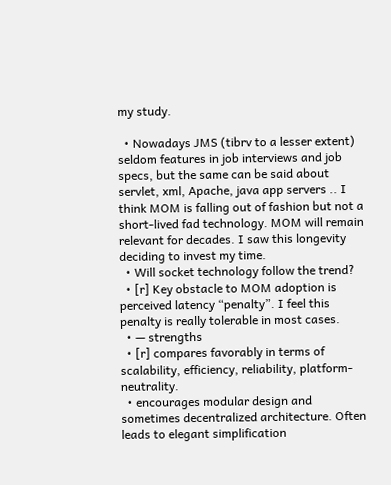my study.

  • Nowadays JMS (tibrv to a lesser extent) seldom features in job interviews and job specs, but the same can be said about servlet, xml, Apache, java app servers .. I think MOM is falling out of fashion but not a short-lived fad technology. MOM will remain relevant for decades. I saw this longevity deciding to invest my time.
  • Will socket technology follow the trend?
  • [r] Key obstacle to MOM adoption is perceived latency “penalty”. I feel this penalty is really tolerable in most cases.
  • — strengths
  • [r] compares favorably in terms of scalability, efficiency, reliability, platform-neutrality.
  • encourages modular design and sometimes decentralized architecture. Often leads to elegant simplification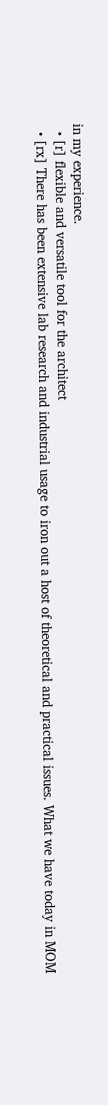in my experience.
  • [r] flexible and versatile tool for the architect
  • [rx] There has been extensive lab research and industrial usage to iron out a host of theoretical and practical issues. What we have today in MOM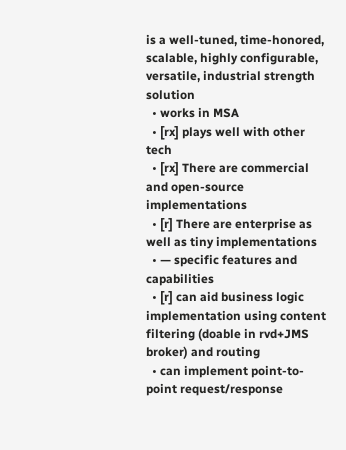is a well-tuned, time-honored, scalable, highly configurable, versatile, industrial strength solution
  • works in MSA
  • [rx] plays well with other tech
  • [rx] There are commercial and open-source implementations
  • [r] There are enterprise as well as tiny implementations
  • — specific features and capabilities
  • [r] can aid business logic implementation using content filtering (doable in rvd+JMS broker) and routing
  • can implement point-to-point request/response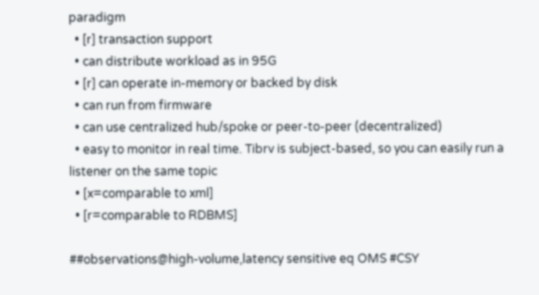paradigm
  • [r] transaction support
  • can distribute workload as in 95G
  • [r] can operate in-memory or backed by disk
  • can run from firmware
  • can use centralized hub/spoke or peer-to-peer (decentralized)
  • easy to monitor in real time. Tibrv is subject-based, so you can easily run a listener on the same topic
  • [x=comparable to xml]
  • [r=comparable to RDBMS]

##observations@high-volume,latency sensitive eq OMS #CSY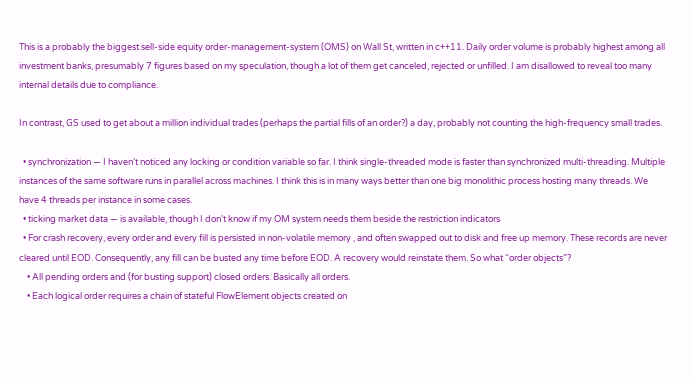This is a probably the biggest sell-side equity order-management-system (OMS) on Wall St, written in c++11. Daily order volume is probably highest among all investment banks, presumably 7 figures based on my speculation, though a lot of them get canceled, rejected or unfilled. I am disallowed to reveal too many internal details due to compliance.

In contrast, GS used to get about a million individual trades (perhaps the partial fills of an order?) a day, probably not counting the high-frequency small trades.

  • synchronization — I haven’t noticed any locking or condition variable so far. I think single-threaded mode is faster than synchronized multi-threading. Multiple instances of the same software runs in parallel across machines. I think this is in many ways better than one big monolithic process hosting many threads. We have 4 threads per instance in some cases.
  • ticking market data — is available, though I don’t know if my OM system needs them beside the restriction indicators
  • For crash recovery, every order and every fill is persisted in non-volatile memory , and often swapped out to disk and free up memory. These records are never cleared until EOD. Consequently, any fill can be busted any time before EOD. A recovery would reinstate them. So what “order objects”?
    • All pending orders and (for busting support) closed orders. Basically all orders.
    • Each logical order requires a chain of stateful FlowElement objects created on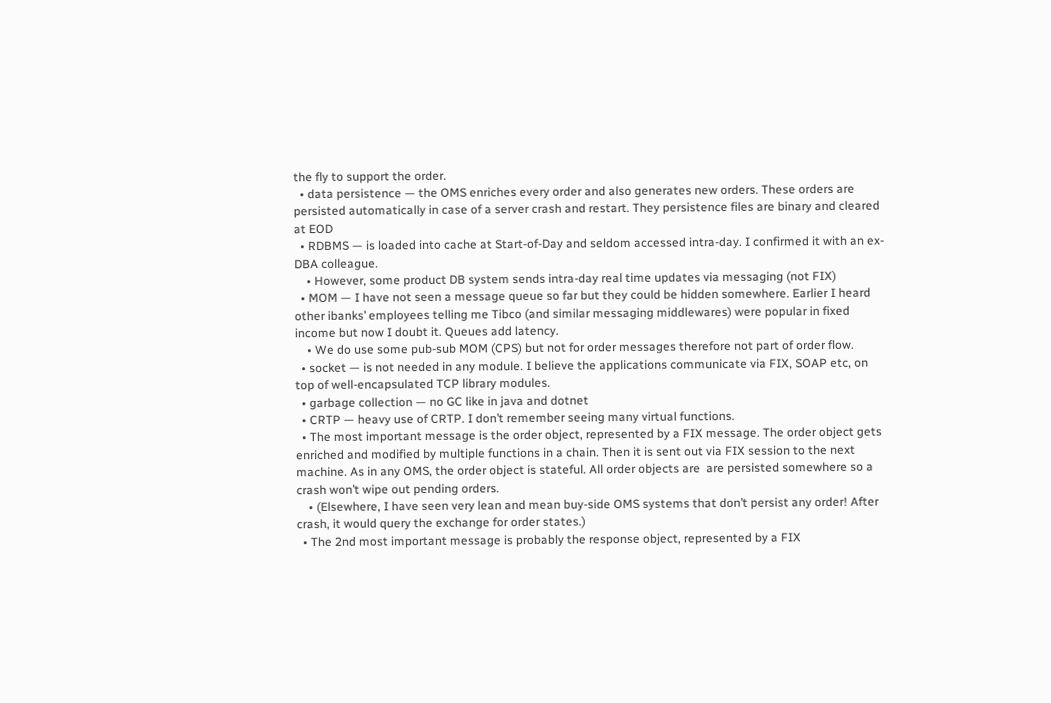the fly to support the order.
  • data persistence — the OMS enriches every order and also generates new orders. These orders are persisted automatically in case of a server crash and restart. They persistence files are binary and cleared at EOD
  • RDBMS — is loaded into cache at Start-of-Day and seldom accessed intra-day. I confirmed it with an ex-DBA colleague.
    • However, some product DB system sends intra-day real time updates via messaging (not FIX)
  • MOM — I have not seen a message queue so far but they could be hidden somewhere. Earlier I heard other ibanks’ employees telling me Tibco (and similar messaging middlewares) were popular in fixed income but now I doubt it. Queues add latency.
    • We do use some pub-sub MOM (CPS) but not for order messages therefore not part of order flow.
  • socket — is not needed in any module. I believe the applications communicate via FIX, SOAP etc, on top of well-encapsulated TCP library modules.
  • garbage collection — no GC like in java and dotnet
  • CRTP — heavy use of CRTP. I don’t remember seeing many virtual functions.
  • The most important message is the order object, represented by a FIX message. The order object gets enriched and modified by multiple functions in a chain. Then it is sent out via FIX session to the next machine. As in any OMS, the order object is stateful. All order objects are  are persisted somewhere so a crash won’t wipe out pending orders.
    • (Elsewhere, I have seen very lean and mean buy-side OMS systems that don’t persist any order! After crash, it would query the exchange for order states.)
  • The 2nd most important message is probably the response object, represented by a FIX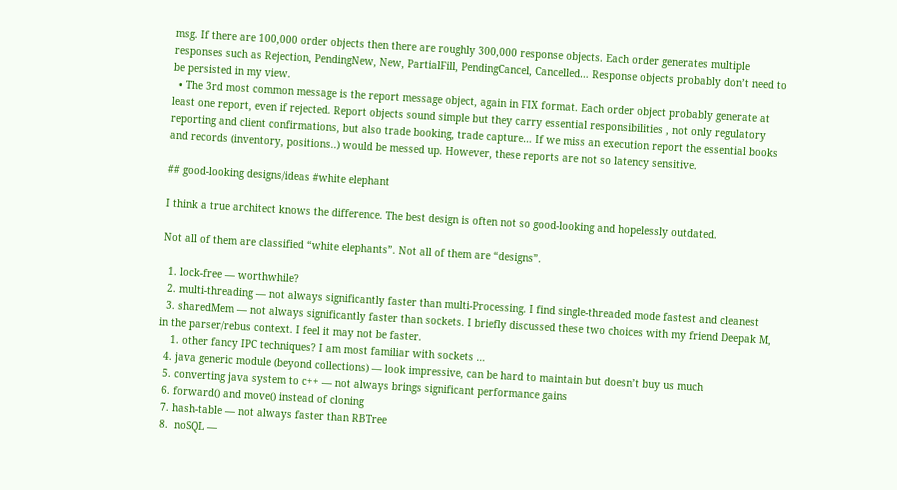msg. If there are 100,000 order objects then there are roughly 300,000 response objects. Each order generates multiple responses such as Rejection, PendingNew, New, PartialFill, PendingCancel, Cancelled… Response objects probably don’t need to be persisted in my view.
  • The 3rd most common message is the report message object, again in FIX format. Each order object probably generate at least one report, even if rejected. Report objects sound simple but they carry essential responsibilities , not only regulatory reporting and client confirmations, but also trade booking, trade capture… If we miss an execution report the essential books and records (inventory, positions..) would be messed up. However, these reports are not so latency sensitive.

## good-looking designs/ideas #white elephant

I think a true architect knows the difference. The best design is often not so good-looking and hopelessly outdated.

Not all of them are classified “white elephants”. Not all of them are “designs”.

  1. lock-free — worthwhile?
  2. multi-threading — not always significantly faster than multi-Processing. I find single-threaded mode fastest and cleanest
  3. sharedMem — not always significantly faster than sockets. I briefly discussed these two choices with my friend Deepak M, in the parser/rebus context. I feel it may not be faster.
    1. other fancy IPC techniques? I am most familiar with sockets …
  4. java generic module (beyond collections) — look impressive, can be hard to maintain but doesn’t buy us much
  5. converting java system to c++ — not always brings significant performance gains
  6. forward() and move() instead of cloning
  7. hash-table — not always faster than RBTree
  8.  noSQL —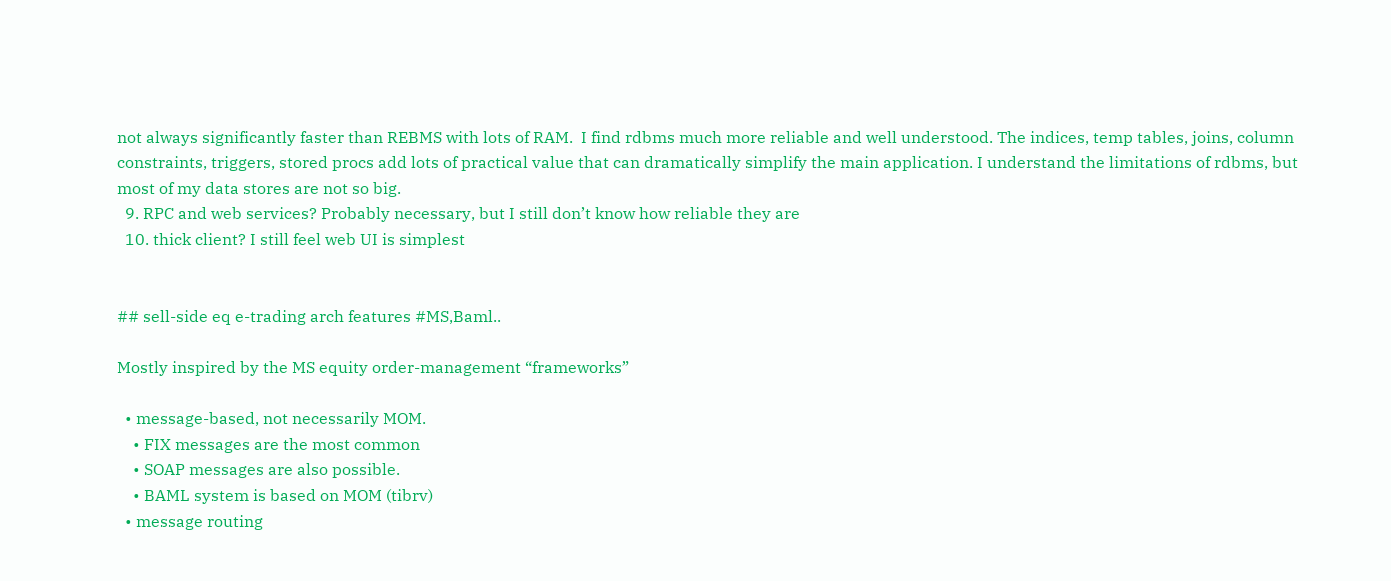not always significantly faster than REBMS with lots of RAM.  I find rdbms much more reliable and well understood. The indices, temp tables, joins, column constraints, triggers, stored procs add lots of practical value that can dramatically simplify the main application. I understand the limitations of rdbms, but most of my data stores are not so big.
  9. RPC and web services? Probably necessary, but I still don’t know how reliable they are
  10. thick client? I still feel web UI is simplest


## sell-side eq e-trading arch features #MS,Baml..

Mostly inspired by the MS equity order-management “frameworks”

  • message-based, not necessarily MOM.
    • FIX messages are the most common
    • SOAP messages are also possible.
    • BAML system is based on MOM (tibrv)
  • message routing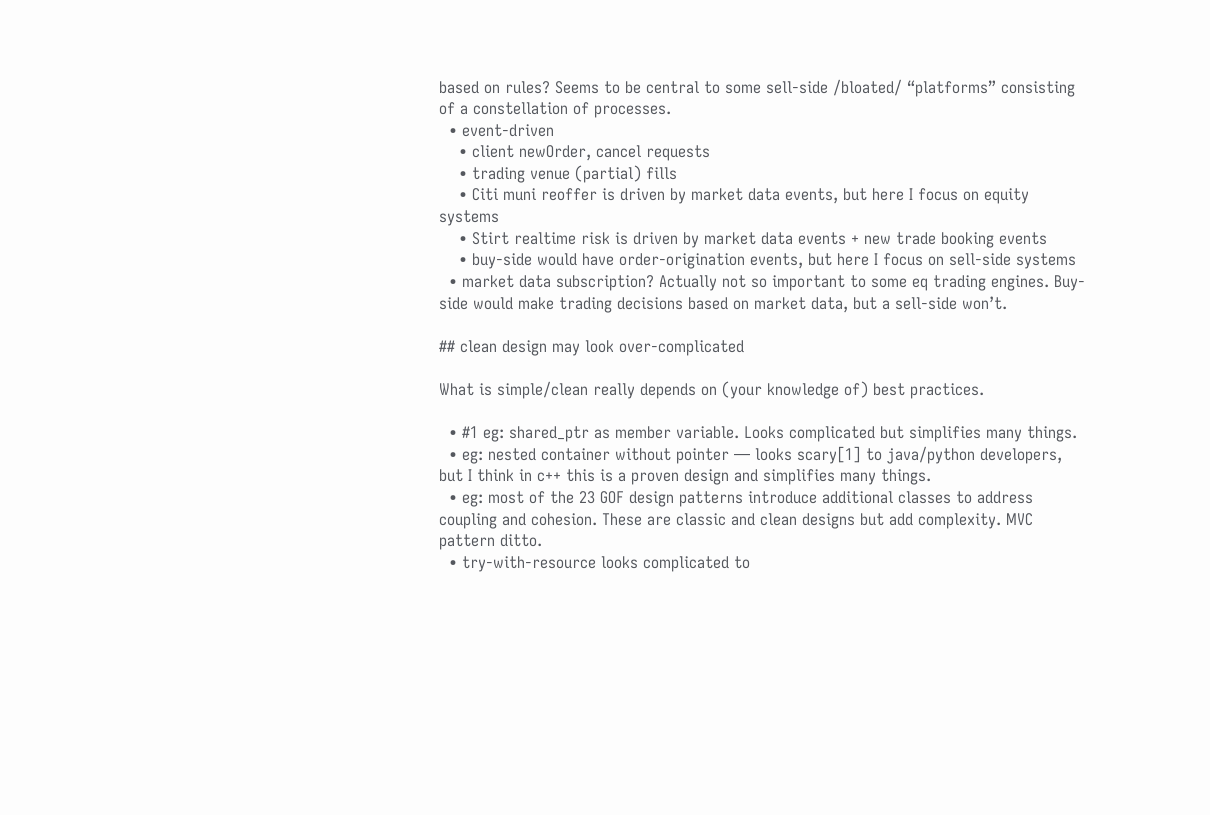based on rules? Seems to be central to some sell-side /bloated/ “platforms” consisting of a constellation of processes.
  • event-driven
    • client newOrder, cancel requests
    • trading venue (partial) fills
    • Citi muni reoffer is driven by market data events, but here I focus on equity systems
    • Stirt realtime risk is driven by market data events + new trade booking events
    • buy-side would have order-origination events, but here I focus on sell-side systems
  • market data subscription? Actually not so important to some eq trading engines. Buy-side would make trading decisions based on market data, but a sell-side won’t.

## clean design may look over-complicated

What is simple/clean really depends on (your knowledge of) best practices.

  • #1 eg: shared_ptr as member variable. Looks complicated but simplifies many things.
  • eg: nested container without pointer — looks scary[1] to java/python developers, but I think in c++ this is a proven design and simplifies many things.
  • eg: most of the 23 GOF design patterns introduce additional classes to address coupling and cohesion. These are classic and clean designs but add complexity. MVC pattern ditto.
  • try-with-resource looks complicated to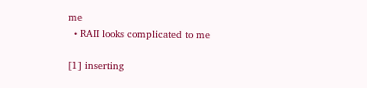me
  • RAII looks complicated to me

[1] inserting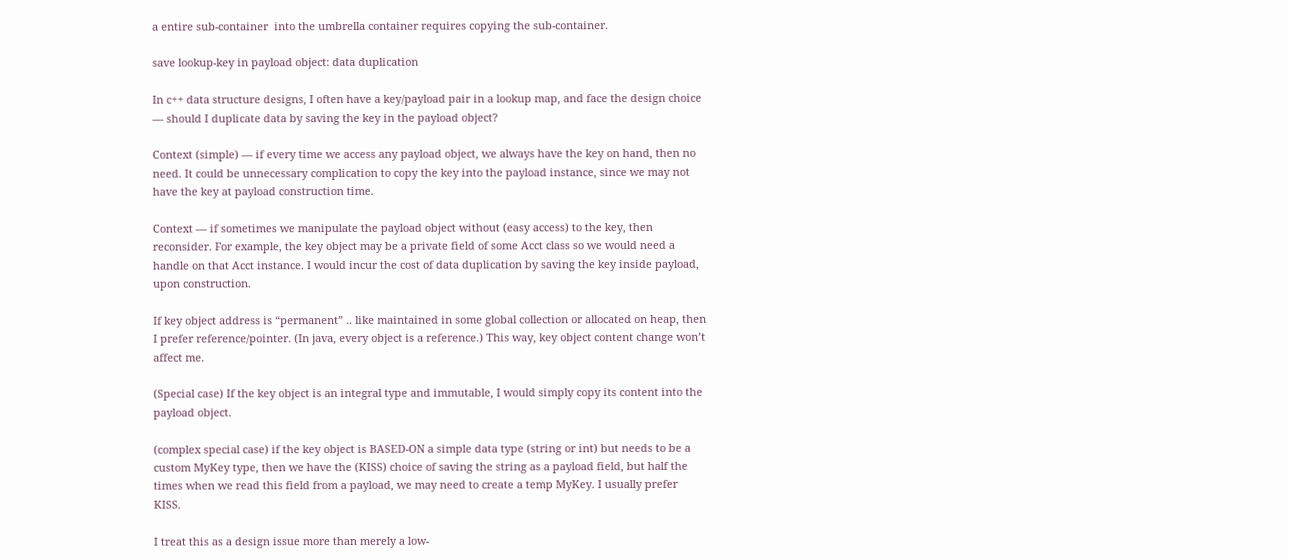a entire sub-container  into the umbrella container requires copying the sub-container.

save lookup-key in payload object: data duplication

In c++ data structure designs, I often have a key/payload pair in a lookup map, and face the design choice — should I duplicate data by saving the key in the payload object?

Context (simple) — if every time we access any payload object, we always have the key on hand, then no need. It could be unnecessary complication to copy the key into the payload instance, since we may not have the key at payload construction time.

Context — if sometimes we manipulate the payload object without (easy access) to the key, then reconsider. For example, the key object may be a private field of some Acct class so we would need a handle on that Acct instance. I would incur the cost of data duplication by saving the key inside payload, upon construction.

If key object address is “permanent” .. like maintained in some global collection or allocated on heap, then I prefer reference/pointer. (In java, every object is a reference.) This way, key object content change won’t affect me.

(Special case) If the key object is an integral type and immutable, I would simply copy its content into the payload object.

(complex special case) if the key object is BASED-ON a simple data type (string or int) but needs to be a custom MyKey type, then we have the (KISS) choice of saving the string as a payload field, but half the times when we read this field from a payload, we may need to create a temp MyKey. I usually prefer KISS.

I treat this as a design issue more than merely a low-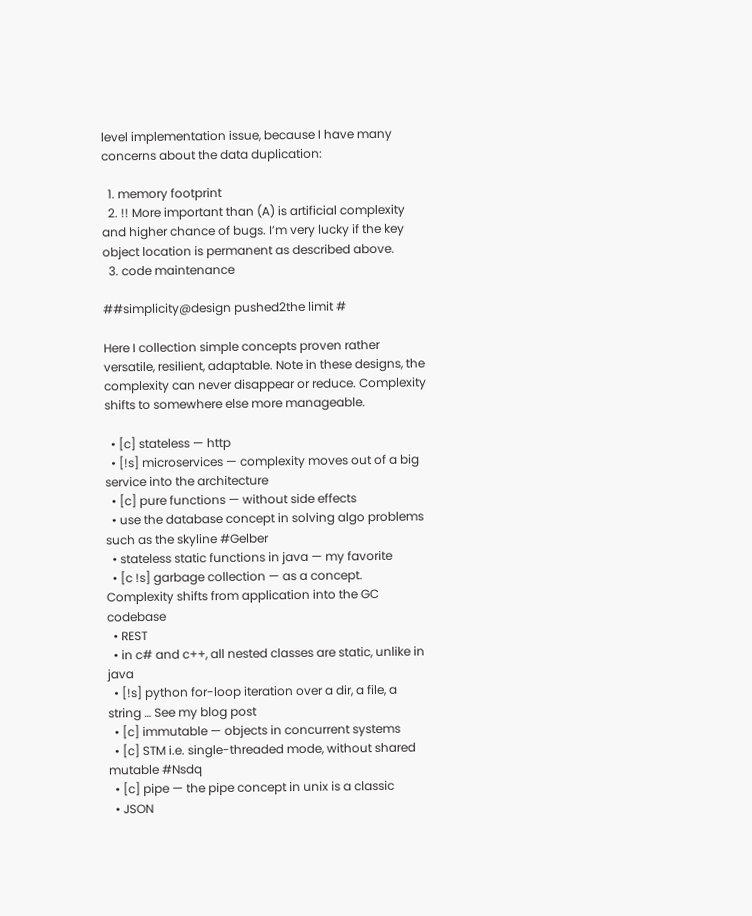level implementation issue, because I have many concerns about the data duplication:

  1. memory footprint
  2. !! More important than (A) is artificial complexity and higher chance of bugs. I’m very lucky if the key object location is permanent as described above.
  3. code maintenance

##simplicity@design pushed2the limit #

Here I collection simple concepts proven rather versatile, resilient, adaptable. Note in these designs, the complexity can never disappear or reduce. Complexity shifts to somewhere else more manageable.

  • [c] stateless — http
  • [!s] microservices — complexity moves out of a big service into the architecture
  • [c] pure functions — without side effects
  • use the database concept in solving algo problems such as the skyline #Gelber
  • stateless static functions in java — my favorite
  • [c !s] garbage collection — as a concept. Complexity shifts from application into the GC codebase
  • REST
  • in c# and c++, all nested classes are static, unlike in java
  • [!s] python for-loop iteration over a dir, a file, a string … See my blog post
  • [c] immutable — objects in concurrent systems
  • [c] STM i.e. single-threaded mode, without shared mutable #Nsdq
  • [c] pipe — the pipe concept in unix is a classic
  • JSON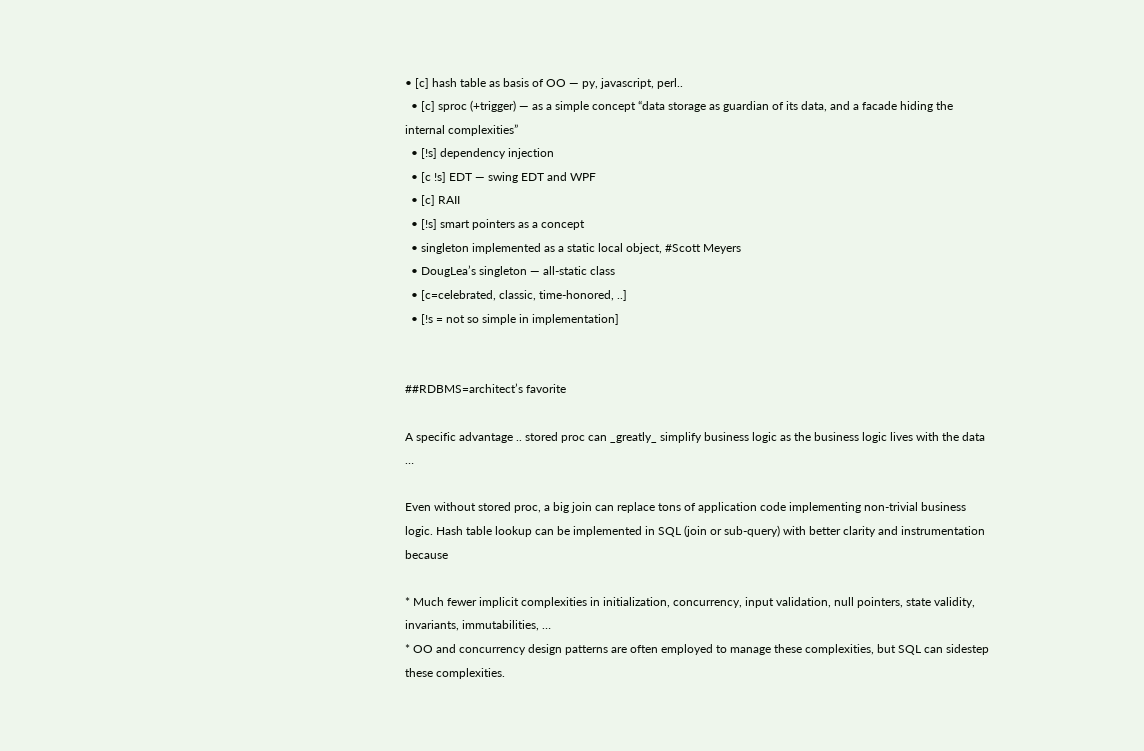• [c] hash table as basis of OO — py, javascript, perl..
  • [c] sproc (+trigger) — as a simple concept “data storage as guardian of its data, and a facade hiding the internal complexities”
  • [!s] dependency injection
  • [c !s] EDT — swing EDT and WPF
  • [c] RAII
  • [!s] smart pointers as a concept
  • singleton implemented as a static local object, #Scott Meyers
  • DougLea’s singleton — all-static class
  • [c=celebrated, classic, time-honored, ..]
  • [!s = not so simple in implementation]


##RDBMS=architect’s favorite

A specific advantage .. stored proc can _greatly_ simplify business logic as the business logic lives with the data …

Even without stored proc, a big join can replace tons of application code implementing non-trivial business logic. Hash table lookup can be implemented in SQL (join or sub-query) with better clarity and instrumentation because

* Much fewer implicit complexities in initialization, concurrency, input validation, null pointers, state validity, invariants, immutabilities, …
* OO and concurrency design patterns are often employed to manage these complexities, but SQL can sidestep these complexities.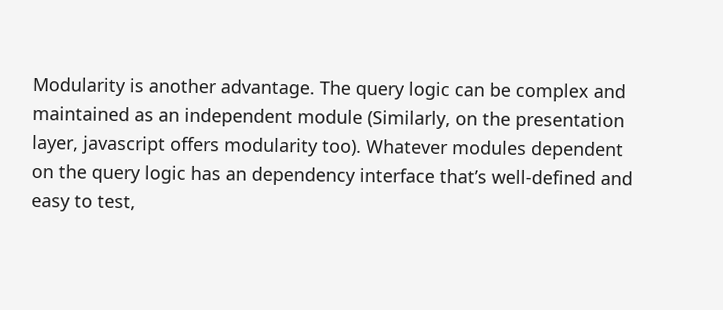Modularity is another advantage. The query logic can be complex and maintained as an independent module (Similarly, on the presentation layer, javascript offers modularity too). Whatever modules dependent on the query logic has an dependency interface that’s well-defined and easy to test,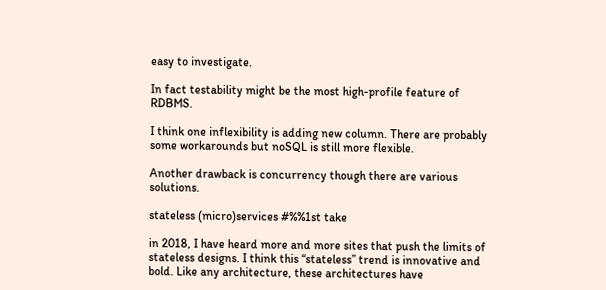easy to investigate.

In fact testability might be the most high-profile feature of RDBMS.

I think one inflexibility is adding new column. There are probably some workarounds but noSQL is still more flexible.

Another drawback is concurrency though there are various solutions.

stateless (micro)services #%%1st take

in 2018, I have heard more and more sites that push the limits of stateless designs. I think this “stateless” trend is innovative and bold. Like any architecture, these architectures have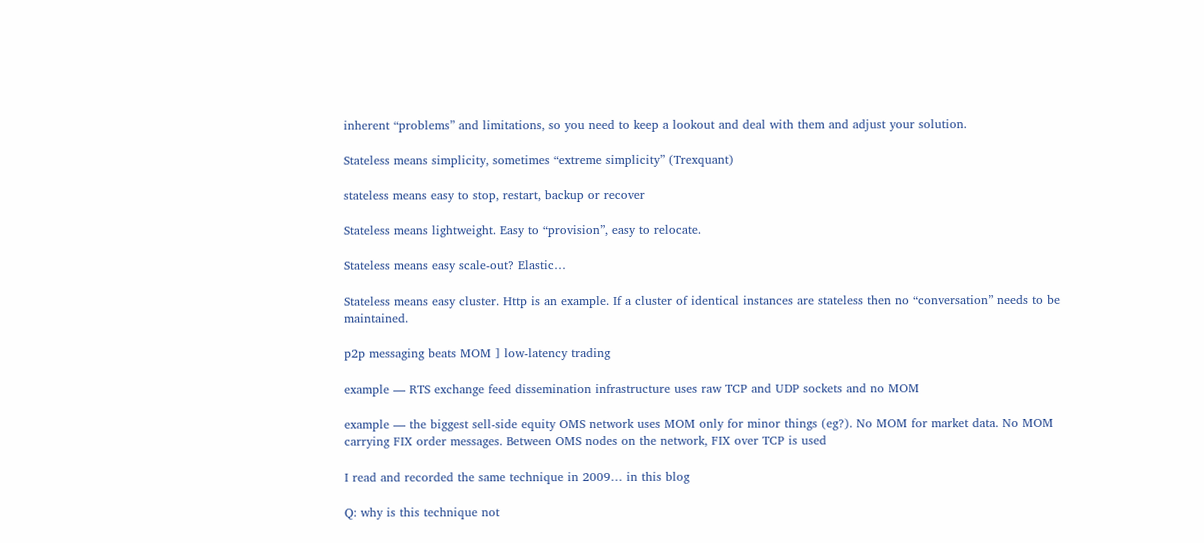inherent “problems” and limitations, so you need to keep a lookout and deal with them and adjust your solution.

Stateless means simplicity, sometimes “extreme simplicity” (Trexquant)

stateless means easy to stop, restart, backup or recover

Stateless means lightweight. Easy to “provision”, easy to relocate.

Stateless means easy scale-out? Elastic…

Stateless means easy cluster. Http is an example. If a cluster of identical instances are stateless then no “conversation” needs to be maintained.

p2p messaging beats MOM ] low-latency trading

example — RTS exchange feed dissemination infrastructure uses raw TCP and UDP sockets and no MOM

example — the biggest sell-side equity OMS network uses MOM only for minor things (eg?). No MOM for market data. No MOM carrying FIX order messages. Between OMS nodes on the network, FIX over TCP is used

I read and recorded the same technique in 2009… in this blog

Q: why is this technique not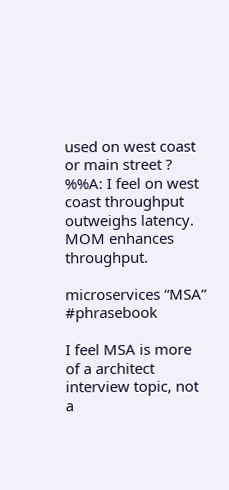used on west coast or main street ?
%%A: I feel on west coast throughput outweighs latency. MOM enhances throughput.

microservices “MSA” #phrasebook

I feel MSA is more of a architect interview topic, not a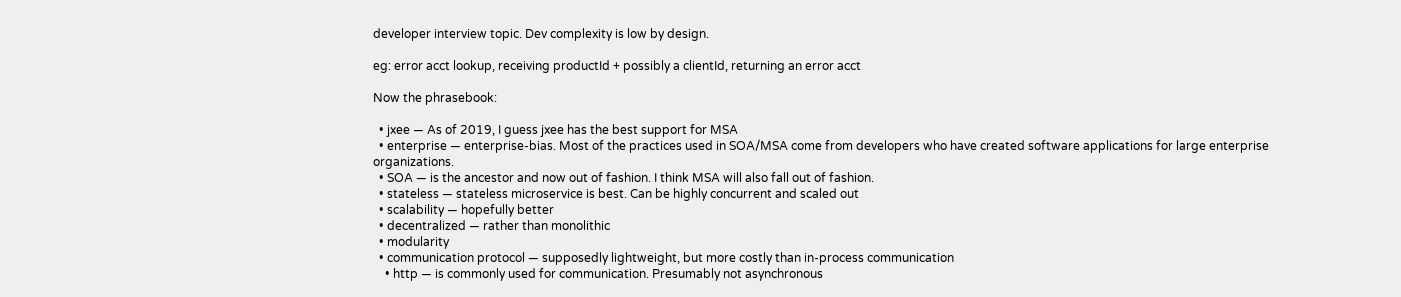developer interview topic. Dev complexity is low by design.

eg: error acct lookup, receiving productId + possibly a clientId, returning an error acct

Now the phrasebook:

  • jxee — As of 2019, I guess jxee has the best support for MSA
  • enterprise — enterprise-bias. Most of the practices used in SOA/MSA come from developers who have created software applications for large enterprise organizations.
  • SOA — is the ancestor and now out of fashion. I think MSA will also fall out of fashion.
  • stateless — stateless microservice is best. Can be highly concurrent and scaled out
  • scalability — hopefully better
  • decentralized — rather than monolithic
  • modularity
  • communication protocol — supposedly lightweight, but more costly than in-process communication
    • http — is commonly used for communication. Presumably not asynchronous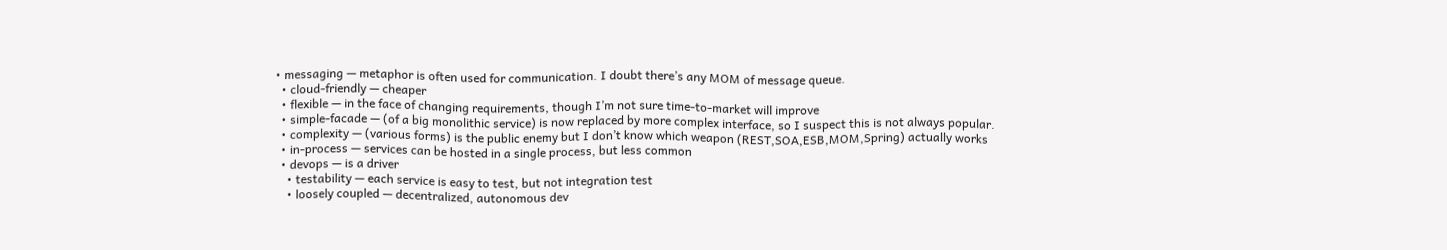• messaging — metaphor is often used for communication. I doubt there’s any MOM of message queue.
  • cloud-friendly — cheaper
  • flexible — in the face of changing requirements, though I’m not sure time-to-market will improve
  • simple-facade — (of a big monolithic service) is now replaced by more complex interface, so I suspect this is not always popular.
  • complexity — (various forms) is the public enemy but I don’t know which weapon (REST,SOA,ESB,MOM,Spring) actually works
  • in-process — services can be hosted in a single process, but less common
  • devops — is a driver
    • testability — each service is easy to test, but not integration test
    • loosely coupled — decentralized, autonomous dev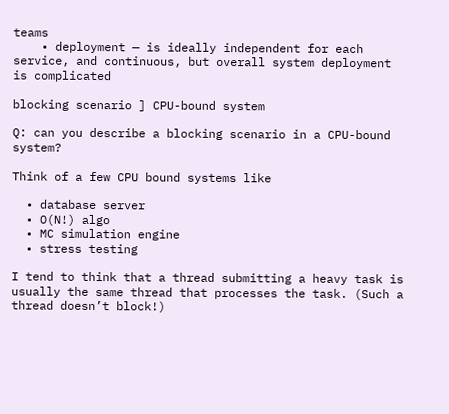teams
    • deployment — is ideally independent for each service, and continuous, but overall system deployment is complicated

blocking scenario ] CPU-bound system

Q: can you describe a blocking scenario in a CPU-bound system?

Think of a few CPU bound systems like

  • database server
  • O(N!) algo
  • MC simulation engine
  • stress testing

I tend to think that a thread submitting a heavy task is usually the same thread that processes the task. (Such a thread doesn’t block!)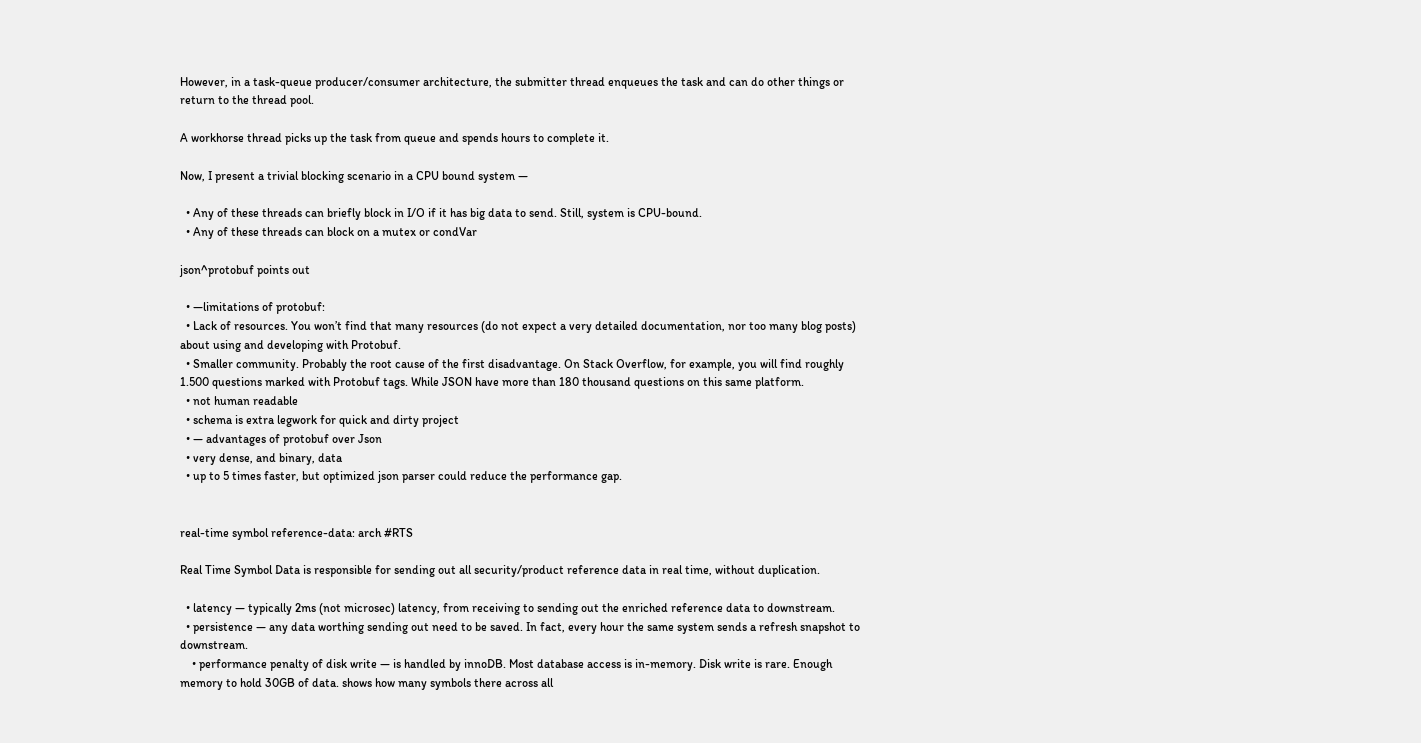However, in a task-queue producer/consumer architecture, the submitter thread enqueues the task and can do other things or return to the thread pool.

A workhorse thread picks up the task from queue and spends hours to complete it.

Now, I present a trivial blocking scenario in a CPU bound system —

  • Any of these threads can briefly block in I/O if it has big data to send. Still, system is CPU-bound.
  • Any of these threads can block on a mutex or condVar

json^protobuf points out

  • —limitations of protobuf:
  • Lack of resources. You won’t find that many resources (do not expect a very detailed documentation, nor too many blog posts) about using and developing with Protobuf.
  • Smaller community. Probably the root cause of the first disadvantage. On Stack Overflow, for example, you will find roughly 1.500 questions marked with Protobuf tags. While JSON have more than 180 thousand questions on this same platform.
  • not human readable
  • schema is extra legwork for quick and dirty project
  • — advantages of protobuf over Json
  • very dense, and binary, data
  • up to 5 times faster, but optimized json parser could reduce the performance gap.


real-time symbol reference-data: arch #RTS

Real Time Symbol Data is responsible for sending out all security/product reference data in real time, without duplication.

  • latency — typically 2ms (not microsec) latency, from receiving to sending out the enriched reference data to downstream.
  • persistence — any data worthing sending out need to be saved. In fact, every hour the same system sends a refresh snapshot to downstream.
    • performance penalty of disk write — is handled by innoDB. Most database access is in-memory. Disk write is rare. Enough memory to hold 30GB of data. shows how many symbols there across all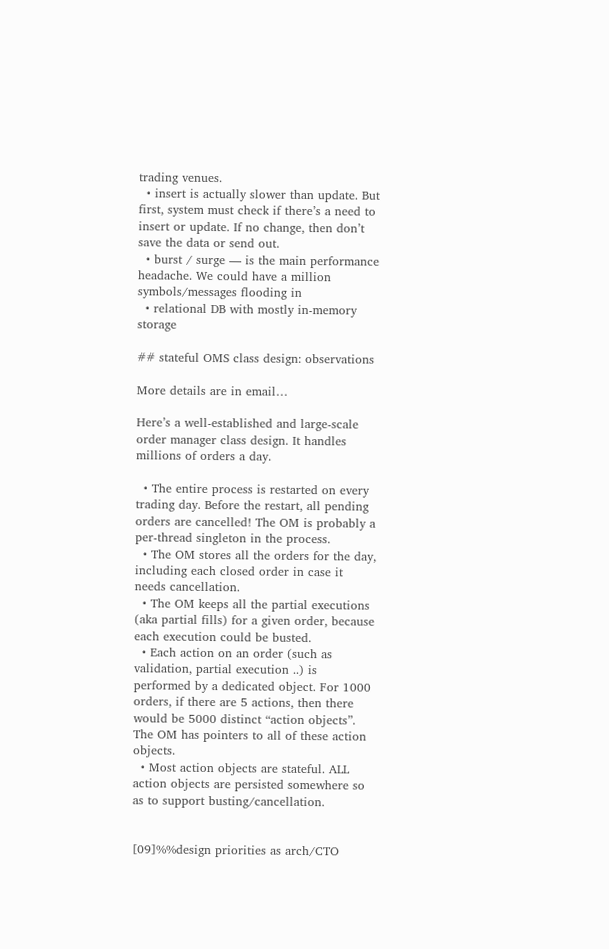trading venues.
  • insert is actually slower than update. But first, system must check if there’s a need to insert or update. If no change, then don’t save the data or send out.
  • burst / surge — is the main performance headache. We could have a million symbols/messages flooding in
  • relational DB with mostly in-memory storage

## stateful OMS class design: observations

More details are in email…

Here’s a well-established and large-scale order manager class design. It handles millions of orders a day.

  • The entire process is restarted on every trading day. Before the restart, all pending orders are cancelled! The OM is probably a per-thread singleton in the process.
  • The OM stores all the orders for the day, including each closed order in case it needs cancellation.
  • The OM keeps all the partial executions (aka partial fills) for a given order, because each execution could be busted.
  • Each action on an order (such as validation, partial execution ..) is performed by a dedicated object. For 1000 orders, if there are 5 actions, then there would be 5000 distinct “action objects”. The OM has pointers to all of these action objects.
  • Most action objects are stateful. ALL action objects are persisted somewhere so as to support busting/cancellation.


[09]%%design priorities as arch/CTO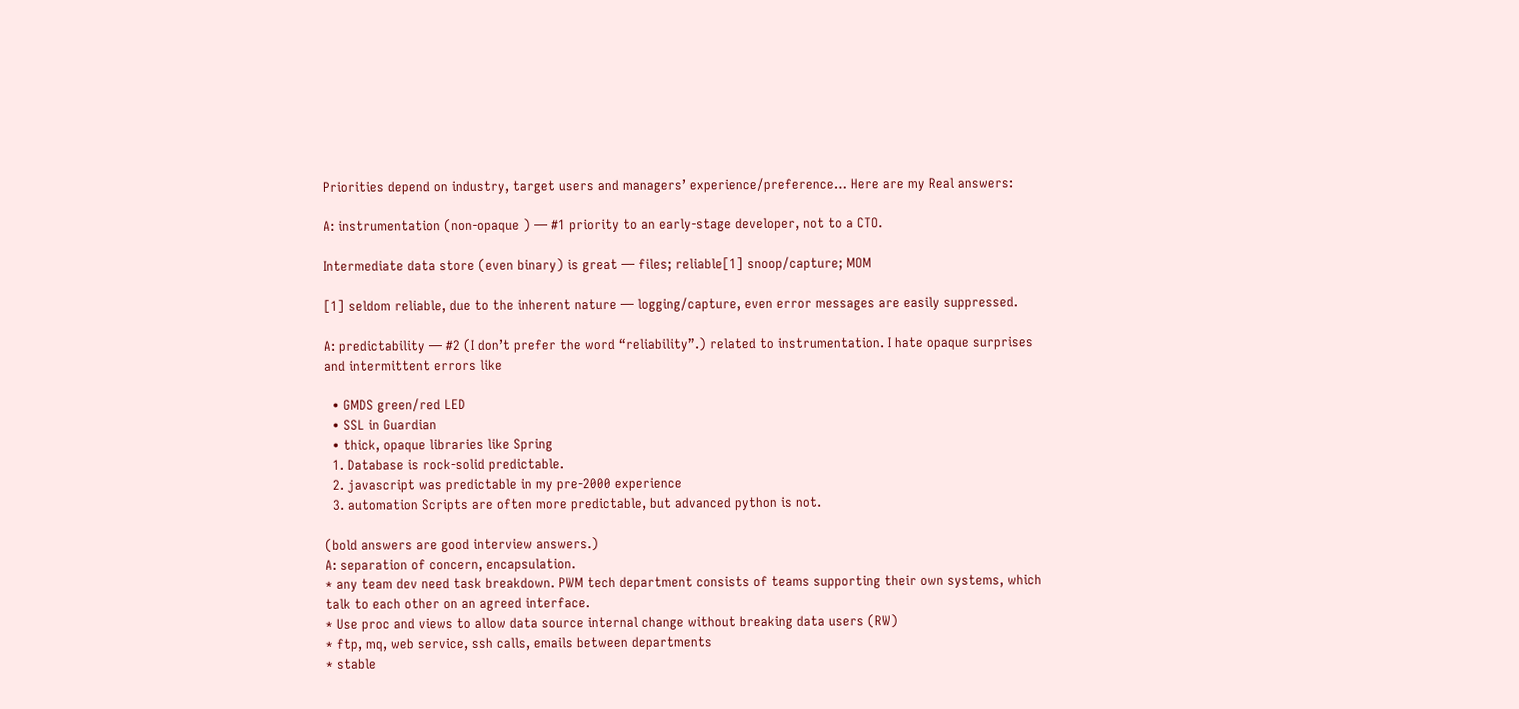Priorities depend on industry, target users and managers’ experience/preference… Here are my Real answers:

A: instrumentation (non-opaque ) — #1 priority to an early-stage developer, not to a CTO.

Intermediate data store (even binary) is great — files; reliable[1] snoop/capture; MOM

[1] seldom reliable, due to the inherent nature — logging/capture, even error messages are easily suppressed.

A: predictability — #2 (I don’t prefer the word “reliability”.) related to instrumentation. I hate opaque surprises and intermittent errors like

  • GMDS green/red LED
  • SSL in Guardian
  • thick, opaque libraries like Spring
  1. Database is rock-solid predictable.
  2. javascript was predictable in my pre-2000 experience
  3. automation Scripts are often more predictable, but advanced python is not.

(bold answers are good interview answers.)
A: separation of concern, encapsulation.
* any team dev need task breakdown. PWM tech department consists of teams supporting their own systems, which talk to each other on an agreed interface.
* Use proc and views to allow data source internal change without breaking data users (RW)
* ftp, mq, web service, ssh calls, emails between departments
* stable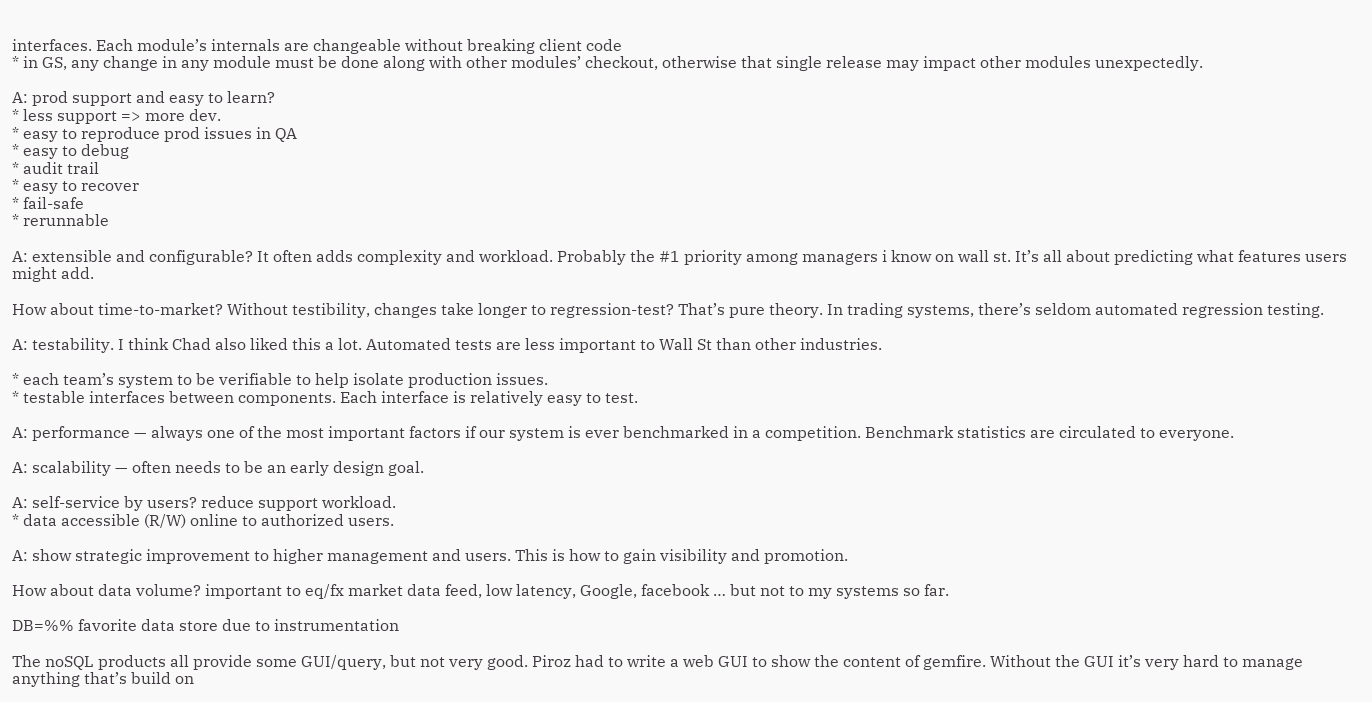interfaces. Each module’s internals are changeable without breaking client code
* in GS, any change in any module must be done along with other modules’ checkout, otherwise that single release may impact other modules unexpectedly.

A: prod support and easy to learn?
* less support => more dev.
* easy to reproduce prod issues in QA
* easy to debug
* audit trail
* easy to recover
* fail-safe
* rerunnable

A: extensible and configurable? It often adds complexity and workload. Probably the #1 priority among managers i know on wall st. It’s all about predicting what features users might add.

How about time-to-market? Without testibility, changes take longer to regression-test? That’s pure theory. In trading systems, there’s seldom automated regression testing.

A: testability. I think Chad also liked this a lot. Automated tests are less important to Wall St than other industries.

* each team’s system to be verifiable to help isolate production issues.
* testable interfaces between components. Each interface is relatively easy to test.

A: performance — always one of the most important factors if our system is ever benchmarked in a competition. Benchmark statistics are circulated to everyone.

A: scalability — often needs to be an early design goal.

A: self-service by users? reduce support workload.
* data accessible (R/W) online to authorized users.

A: show strategic improvement to higher management and users. This is how to gain visibility and promotion.

How about data volume? important to eq/fx market data feed, low latency, Google, facebook … but not to my systems so far.

DB=%% favorite data store due to instrumentation

The noSQL products all provide some GUI/query, but not very good. Piroz had to write a web GUI to show the content of gemfire. Without the GUI it’s very hard to manage anything that’s build on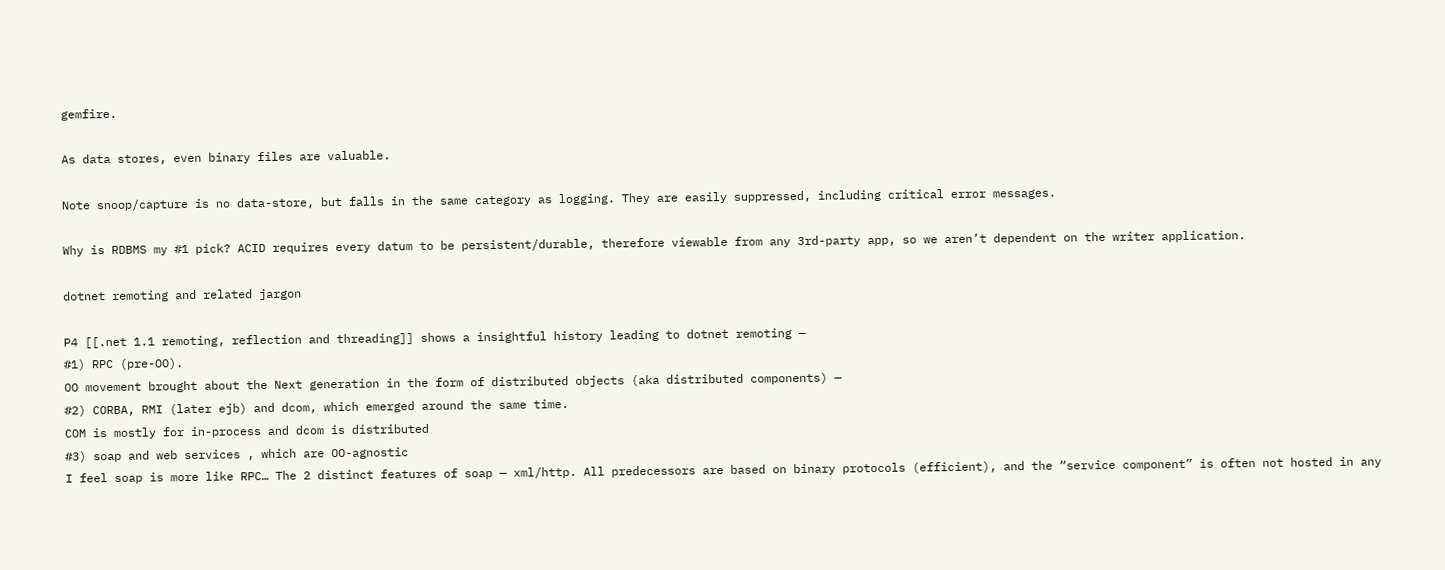gemfire.

As data stores, even binary files are valuable.

Note snoop/capture is no data-store, but falls in the same category as logging. They are easily suppressed, including critical error messages.

Why is RDBMS my #1 pick? ACID requires every datum to be persistent/durable, therefore viewable from any 3rd-party app, so we aren’t dependent on the writer application.

dotnet remoting and related jargon

P4 [[.net 1.1 remoting, reflection and threading]] shows a insightful history leading to dotnet remoting —
#1) RPC (pre-OO).
OO movement brought about the Next generation in the form of distributed objects (aka distributed components) —
#2) CORBA, RMI (later ejb) and dcom, which emerged around the same time.
COM is mostly for in-process and dcom is distributed
#3) soap and web services , which are OO-agnostic
I feel soap is more like RPC… The 2 distinct features of soap — xml/http. All predecessors are based on binary protocols (efficient), and the “service component” is often not hosted in any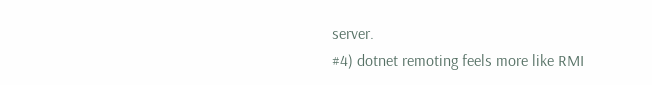server.
#4) dotnet remoting feels more like RMI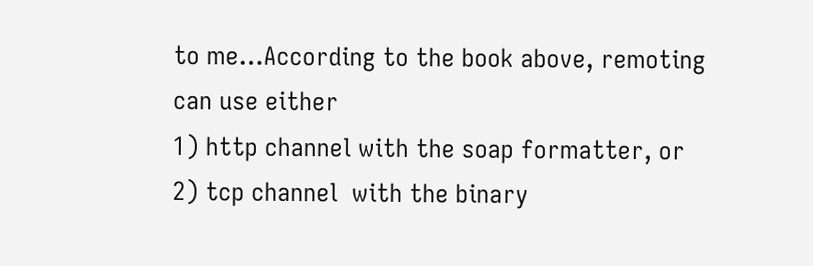to me…According to the book above, remoting can use either
1) http channel with the soap formatter, or
2) tcp channel  with the binary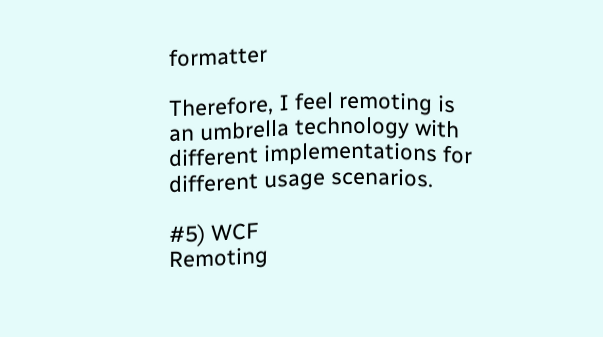formatter

Therefore, I feel remoting is an umbrella technology with different implementations for different usage scenarios.

#5) WCF
Remoting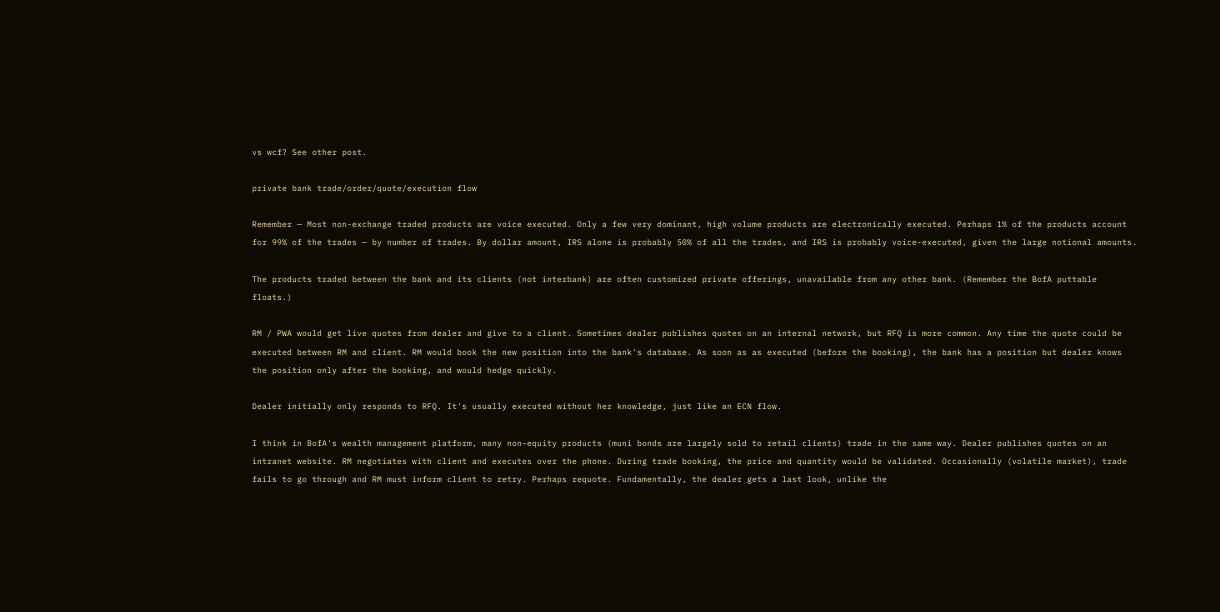vs wcf? See other post.

private bank trade/order/quote/execution flow

Remember — Most non-exchange traded products are voice executed. Only a few very dominant, high volume products are electronically executed. Perhaps 1% of the products account for 99% of the trades — by number of trades. By dollar amount, IRS alone is probably 50% of all the trades, and IRS is probably voice-executed, given the large notional amounts.

The products traded between the bank and its clients (not interbank) are often customized private offerings, unavailable from any other bank. (Remember the BofA puttable floats.)

RM / PWA would get live quotes from dealer and give to a client. Sometimes dealer publishes quotes on an internal network, but RFQ is more common. Any time the quote could be executed between RM and client. RM would book the new position into the bank's database. As soon as as executed (before the booking), the bank has a position but dealer knows the position only after the booking, and would hedge quickly.

Dealer initially only responds to RFQ. It's usually executed without her knowledge, just like an ECN flow.

I think in BofA's wealth management platform, many non-equity products (muni bonds are largely sold to retail clients) trade in the same way. Dealer publishes quotes on an intranet website. RM negotiates with client and executes over the phone. During trade booking, the price and quantity would be validated. Occasionally (volatile market), trade fails to go through and RM must inform client to retry. Perhaps requote. Fundamentally, the dealer gets a last look, unlike the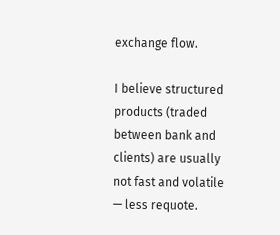exchange flow.

I believe structured products (traded between bank and clients) are usually not fast and volatile — less requote.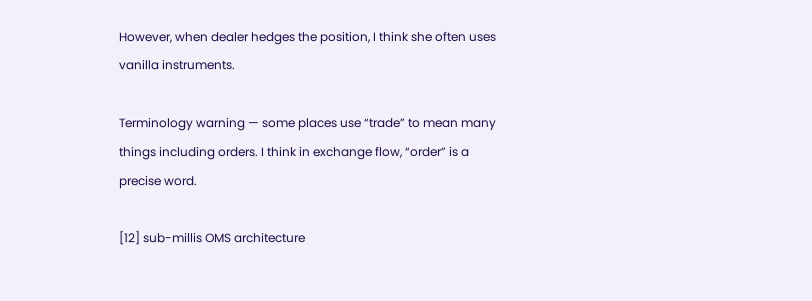However, when dealer hedges the position, I think she often uses vanilla instruments.

Terminology warning — some places use “trade” to mean many things including orders. I think in exchange flow, “order” is a precise word.

[12] sub-millis OMS architecture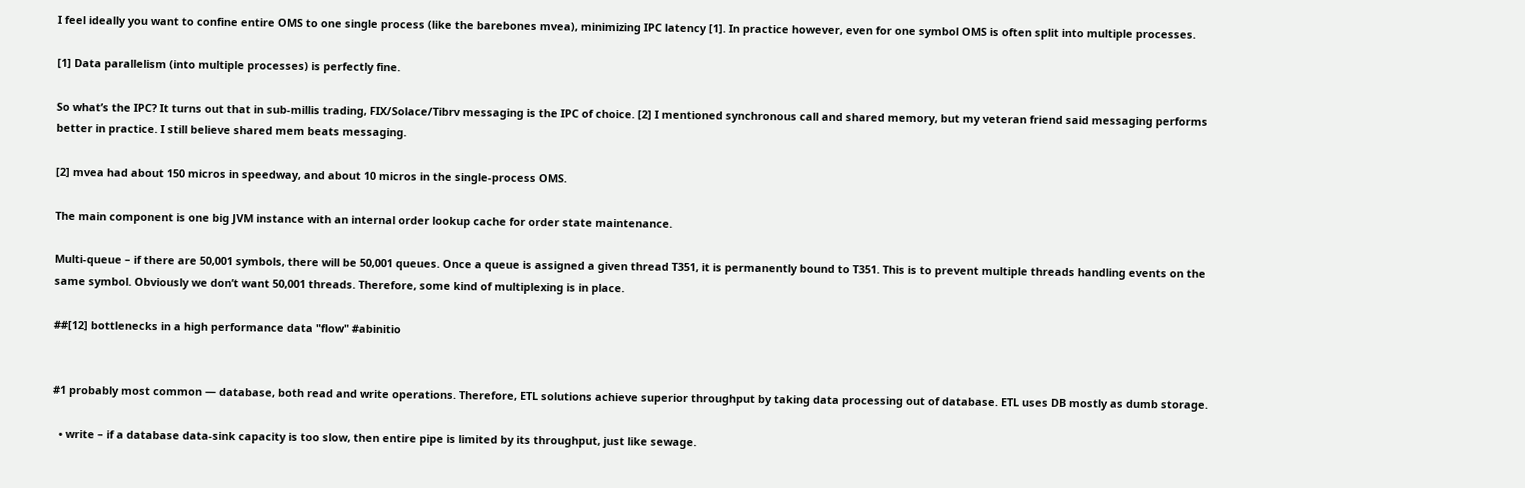I feel ideally you want to confine entire OMS to one single process (like the barebones mvea), minimizing IPC latency [1]. In practice however, even for one symbol OMS is often split into multiple processes.

[1] Data parallelism (into multiple processes) is perfectly fine.

So what’s the IPC? It turns out that in sub-millis trading, FIX/Solace/Tibrv messaging is the IPC of choice. [2] I mentioned synchronous call and shared memory, but my veteran friend said messaging performs better in practice. I still believe shared mem beats messaging.

[2] mvea had about 150 micros in speedway, and about 10 micros in the single-process OMS.

The main component is one big JVM instance with an internal order lookup cache for order state maintenance.

Multi-queue – if there are 50,001 symbols, there will be 50,001 queues. Once a queue is assigned a given thread T351, it is permanently bound to T351. This is to prevent multiple threads handling events on the same symbol. Obviously we don’t want 50,001 threads. Therefore, some kind of multiplexing is in place.

##[12] bottlenecks in a high performance data "flow" #abinitio


#1 probably most common — database, both read and write operations. Therefore, ETL solutions achieve superior throughput by taking data processing out of database. ETL uses DB mostly as dumb storage.

  • write – if a database data-sink capacity is too slow, then entire pipe is limited by its throughput, just like sewage.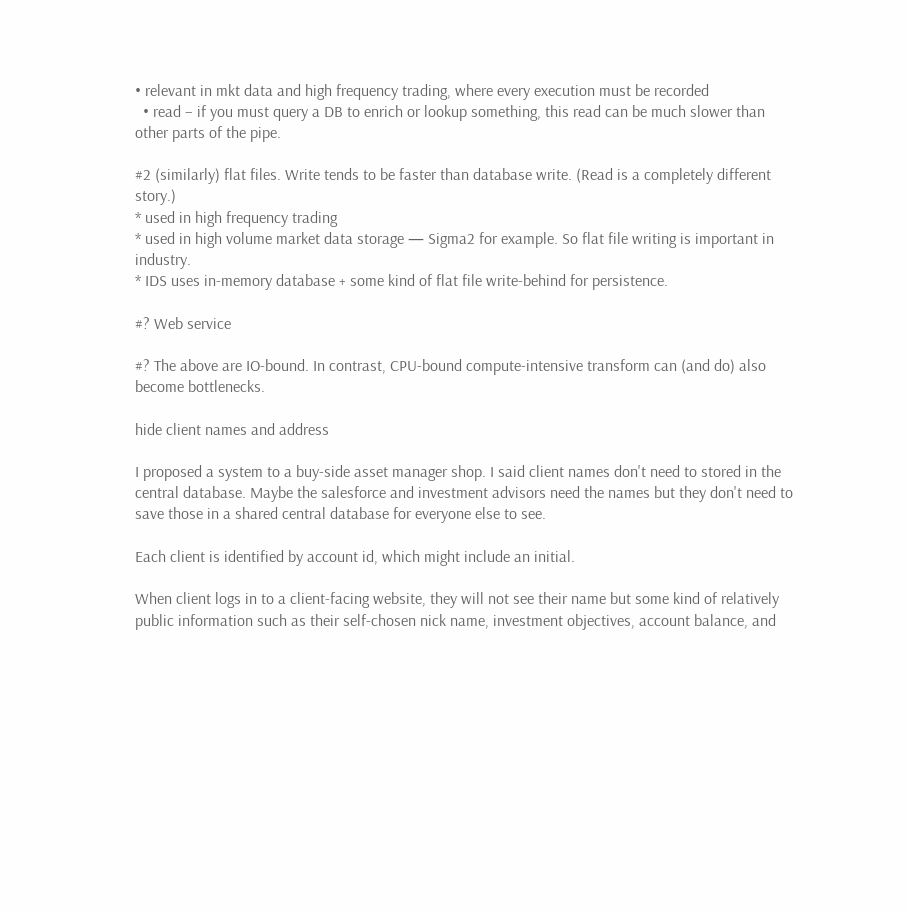• relevant in mkt data and high frequency trading, where every execution must be recorded
  • read – if you must query a DB to enrich or lookup something, this read can be much slower than other parts of the pipe.

#2 (similarly) flat files. Write tends to be faster than database write. (Read is a completely different story.)
* used in high frequency trading
* used in high volume market data storage — Sigma2 for example. So flat file writing is important in industry.
* IDS uses in-memory database + some kind of flat file write-behind for persistence.

#? Web service

#? The above are IO-bound. In contrast, CPU-bound compute-intensive transform can (and do) also become bottlenecks.

hide client names and address

I proposed a system to a buy-side asset manager shop. I said client names don't need to stored in the central database. Maybe the salesforce and investment advisors need the names but they don't need to save those in a shared central database for everyone else to see.

Each client is identified by account id, which might include an initial.

When client logs in to a client-facing website, they will not see their name but some kind of relatively public information such as their self-chosen nick name, investment objectives, account balance, and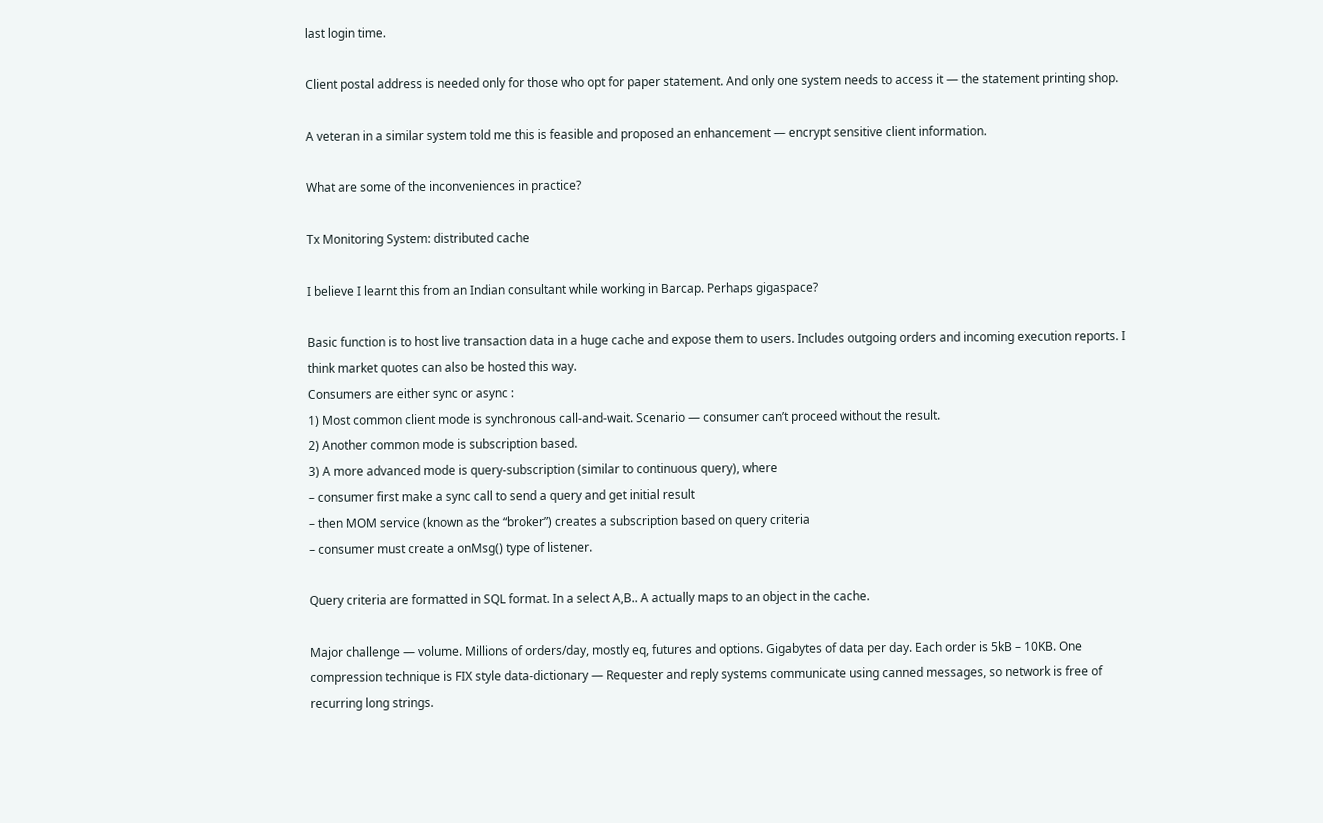last login time.

Client postal address is needed only for those who opt for paper statement. And only one system needs to access it — the statement printing shop.

A veteran in a similar system told me this is feasible and proposed an enhancement — encrypt sensitive client information.

What are some of the inconveniences in practice?

Tx Monitoring System: distributed cache

I believe I learnt this from an Indian consultant while working in Barcap. Perhaps gigaspace?

Basic function is to host live transaction data in a huge cache and expose them to users. Includes outgoing orders and incoming execution reports. I think market quotes can also be hosted this way.
Consumers are either sync or async :
1) Most common client mode is synchronous call-and-wait. Scenario — consumer can’t proceed without the result.
2) Another common mode is subscription based.
3) A more advanced mode is query-subscription (similar to continuous query), where
– consumer first make a sync call to send a query and get initial result
– then MOM service (known as the “broker”) creates a subscription based on query criteria
– consumer must create a onMsg() type of listener.

Query criteria are formatted in SQL format. In a select A,B.. A actually maps to an object in the cache.

Major challenge — volume. Millions of orders/day, mostly eq, futures and options. Gigabytes of data per day. Each order is 5kB – 10KB. One compression technique is FIX style data-dictionary — Requester and reply systems communicate using canned messages, so network is free of recurring long strings.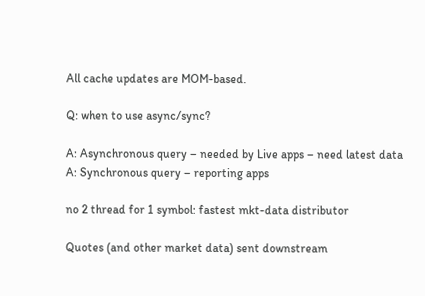All cache updates are MOM-based.

Q: when to use async/sync?

A: Asynchronous query – needed by Live apps – need latest data
A: Synchronous query – reporting apps

no 2 thread for 1 symbol: fastest mkt-data distributor

Quotes (and other market data) sent downstream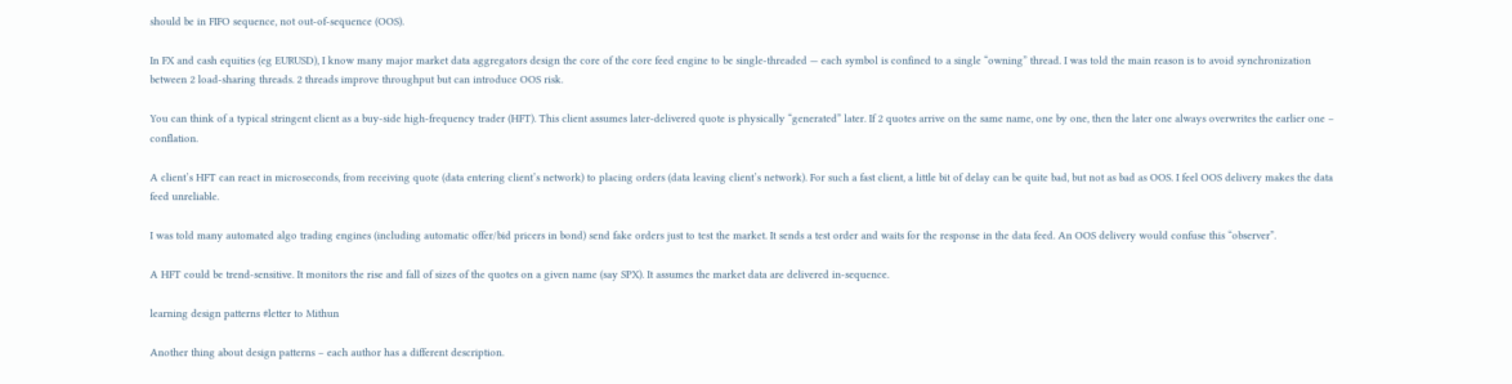should be in FIFO sequence, not out-of-sequence (OOS).

In FX and cash equities (eg EURUSD), I know many major market data aggregators design the core of the core feed engine to be single-threaded — each symbol is confined to a single “owning” thread. I was told the main reason is to avoid synchronization between 2 load-sharing threads. 2 threads improve throughput but can introduce OOS risk.

You can think of a typical stringent client as a buy-side high-frequency trader (HFT). This client assumes later-delivered quote is physically “generated” later. If 2 quotes arrive on the same name, one by one, then the later one always overwrites the earlier one – conflation.

A client’s HFT can react in microseconds, from receiving quote (data entering client’s network) to placing orders (data leaving client’s network). For such a fast client, a little bit of delay can be quite bad, but not as bad as OOS. I feel OOS delivery makes the data feed unreliable.

I was told many automated algo trading engines (including automatic offer/bid pricers in bond) send fake orders just to test the market. It sends a test order and waits for the response in the data feed. An OOS delivery would confuse this “observer”.

A HFT could be trend-sensitive. It monitors the rise and fall of sizes of the quotes on a given name (say SPX). It assumes the market data are delivered in-sequence.

learning design patterns #letter to Mithun

Another thing about design patterns – each author has a different description.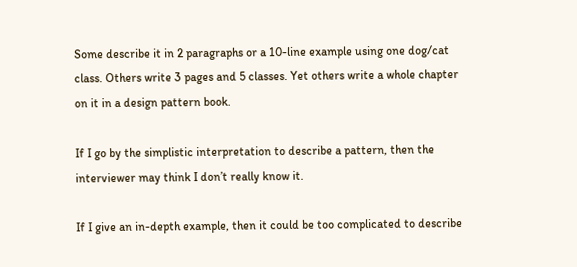Some describe it in 2 paragraphs or a 10-line example using one dog/cat class. Others write 3 pages and 5 classes. Yet others write a whole chapter on it in a design pattern book.

If I go by the simplistic interpretation to describe a pattern, then the interviewer may think I don’t really know it.

If I give an in-depth example, then it could be too complicated to describe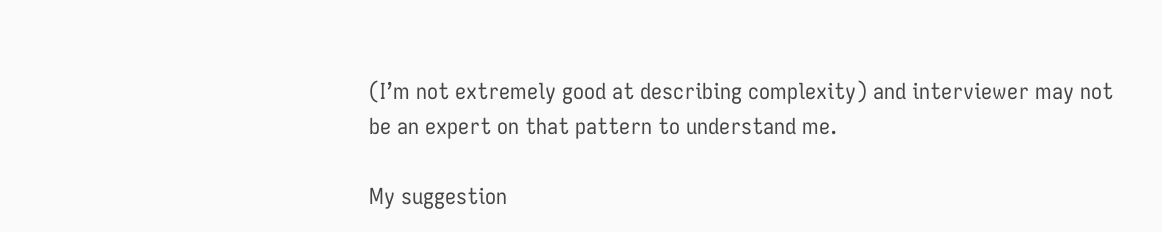(I’m not extremely good at describing complexity) and interviewer may not be an expert on that pattern to understand me.

My suggestion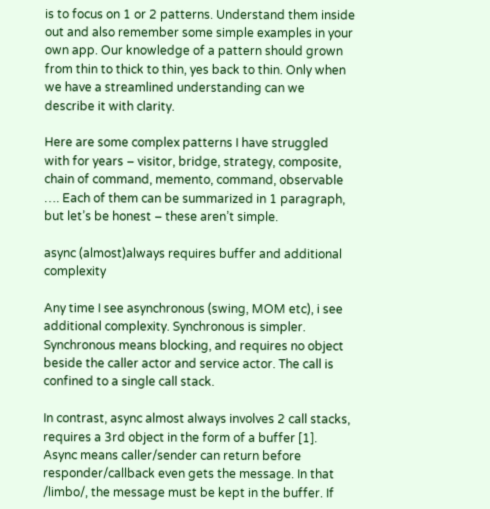is to focus on 1 or 2 patterns. Understand them inside out and also remember some simple examples in your own app. Our knowledge of a pattern should grown from thin to thick to thin, yes back to thin. Only when we have a streamlined understanding can we describe it with clarity.

Here are some complex patterns I have struggled with for years – visitor, bridge, strategy, composite, chain of command, memento, command, observable …. Each of them can be summarized in 1 paragraph, but let’s be honest – these aren’t simple.

async (almost)always requires buffer and additional complexity

Any time I see asynchronous (swing, MOM etc), i see additional complexity. Synchronous is simpler. Synchronous means blocking, and requires no object beside the caller actor and service actor. The call is confined to a single call stack.

In contrast, async almost always involves 2 call stacks, requires a 3rd object in the form of a buffer [1]. Async means caller/sender can return before responder/callback even gets the message. In that /limbo/, the message must be kept in the buffer. If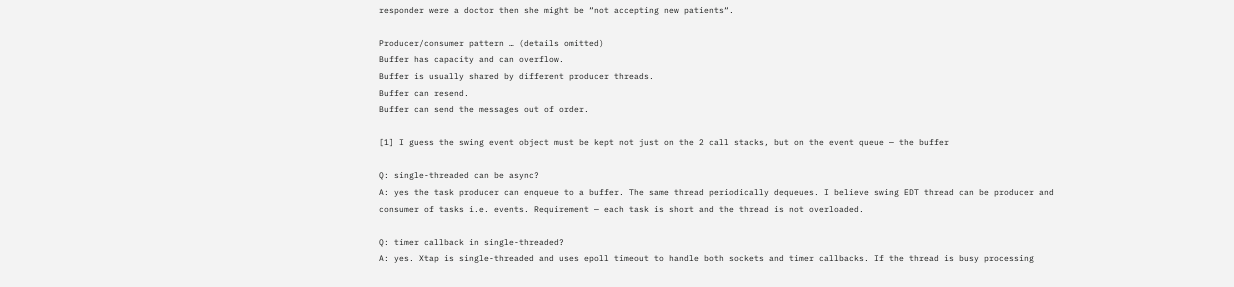responder were a doctor then she might be “not accepting new patients“.

Producer/consumer pattern … (details omitted)
Buffer has capacity and can overflow.
Buffer is usually shared by different producer threads.
Buffer can resend.
Buffer can send the messages out of order.

[1] I guess the swing event object must be kept not just on the 2 call stacks, but on the event queue — the buffer

Q: single-threaded can be async?
A: yes the task producer can enqueue to a buffer. The same thread periodically dequeues. I believe swing EDT thread can be producer and consumer of tasks i.e. events. Requirement — each task is short and the thread is not overloaded.

Q: timer callback in single-threaded?
A: yes. Xtap is single-threaded and uses epoll timeout to handle both sockets and timer callbacks. If the thread is busy processing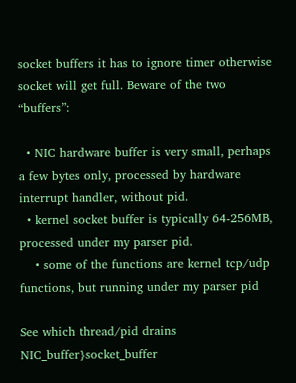socket buffers it has to ignore timer otherwise socket will get full. Beware of the two “buffers”:

  • NIC hardware buffer is very small, perhaps a few bytes only, processed by hardware interrupt handler, without pid.
  • kernel socket buffer is typically 64-256MB, processed under my parser pid.
    • some of the functions are kernel tcp/udp functions, but running under my parser pid

See which thread/pid drains NIC_buffer}socket_buffer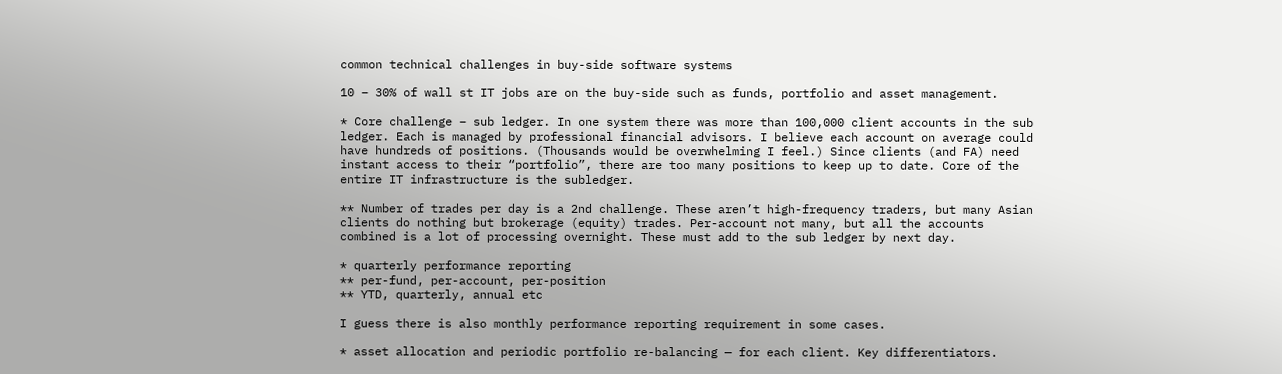common technical challenges in buy-side software systems

10 – 30% of wall st IT jobs are on the buy-side such as funds, portfolio and asset management.

* Core challenge – sub ledger. In one system there was more than 100,000 client accounts in the sub ledger. Each is managed by professional financial advisors. I believe each account on average could have hundreds of positions. (Thousands would be overwhelming I feel.) Since clients (and FA) need instant access to their “portfolio”, there are too many positions to keep up to date. Core of the entire IT infrastructure is the subledger.

** Number of trades per day is a 2nd challenge. These aren’t high-frequency traders, but many Asian clients do nothing but brokerage (equity) trades. Per-account not many, but all the accounts combined is a lot of processing overnight. These must add to the sub ledger by next day.

* quarterly performance reporting
** per-fund, per-account, per-position
** YTD, quarterly, annual etc

I guess there is also monthly performance reporting requirement in some cases.

* asset allocation and periodic portfolio re-balancing — for each client. Key differentiators.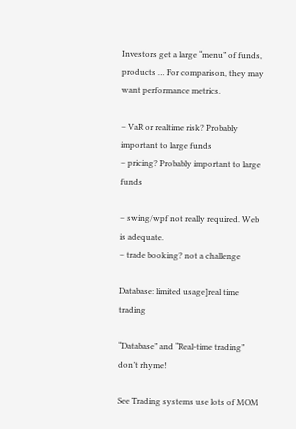Investors get a large “menu” of funds, products … For comparison, they may want performance metrics.

– VaR or realtime risk? Probably important to large funds
– pricing? Probably important to large funds

– swing/wpf not really required. Web is adequate.
– trade booking? not a challenge

Database: limited usage]real time trading

“Database” and “Real-time trading” don’t rhyme!

See Trading systems use lots of MOM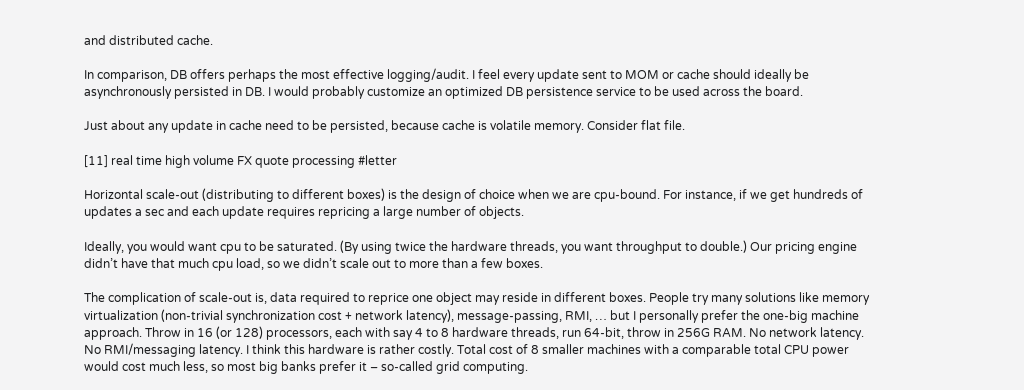and distributed cache.

In comparison, DB offers perhaps the most effective logging/audit. I feel every update sent to MOM or cache should ideally be asynchronously persisted in DB. I would probably customize an optimized DB persistence service to be used across the board.

Just about any update in cache need to be persisted, because cache is volatile memory. Consider flat file.

[11] real time high volume FX quote processing #letter

Horizontal scale-out (distributing to different boxes) is the design of choice when we are cpu-bound. For instance, if we get hundreds of updates a sec and each update requires repricing a large number of objects.

Ideally, you would want cpu to be saturated. (By using twice the hardware threads, you want throughput to double.) Our pricing engine didn’t have that much cpu load, so we didn’t scale out to more than a few boxes.

The complication of scale-out is, data required to reprice one object may reside in different boxes. People try many solutions like memory virtualization (non-trivial synchronization cost + network latency), message-passing, RMI, … but I personally prefer the one-big machine approach. Throw in 16 (or 128) processors, each with say 4 to 8 hardware threads, run 64-bit, throw in 256G RAM. No network latency. No RMI/messaging latency. I think this hardware is rather costly. Total cost of 8 smaller machines with a comparable total CPU power would cost much less, so most big banks prefer it – so-called grid computing.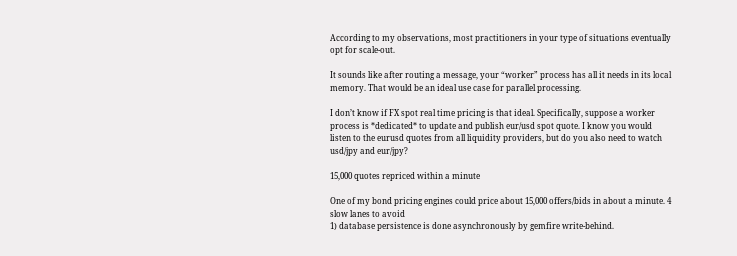According to my observations, most practitioners in your type of situations eventually opt for scale-out.

It sounds like after routing a message, your “worker” process has all it needs in its local memory. That would be an ideal use case for parallel processing.

I don’t know if FX spot real time pricing is that ideal. Specifically, suppose a worker process is *dedicated* to update and publish eur/usd spot quote. I know you would listen to the eurusd quotes from all liquidity providers, but do you also need to watch usd/jpy and eur/jpy?

15,000 quotes repriced within a minute

One of my bond pricing engines could price about 15,000 offers/bids in about a minute. 4 slow lanes to avoid
1) database persistence is done asynchronously by gemfire write-behind.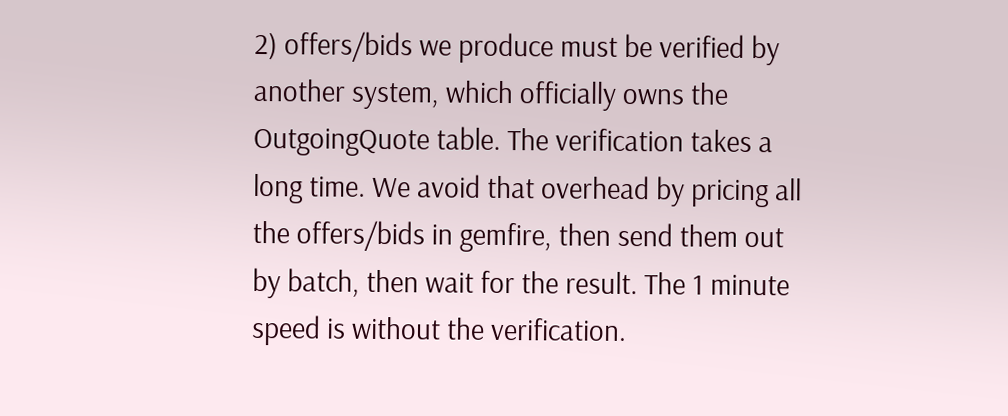2) offers/bids we produce must be verified by another system, which officially owns the OutgoingQuote table. The verification takes a long time. We avoid that overhead by pricing all the offers/bids in gemfire, then send them out by batch, then wait for the result. The 1 minute speed is without the verification.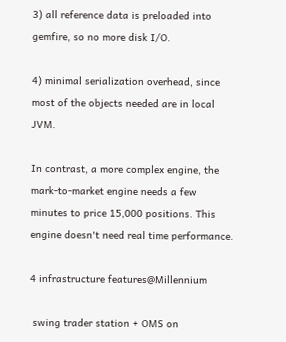3) all reference data is preloaded into gemfire, so no more disk I/O.

4) minimal serialization overhead, since most of the objects needed are in local JVM.

In contrast, a more complex engine, the mark-to-market engine needs a few minutes to price 15,000 positions. This engine doesn't need real time performance.

4 infrastructure features@Millennium

 swing trader station + OMS on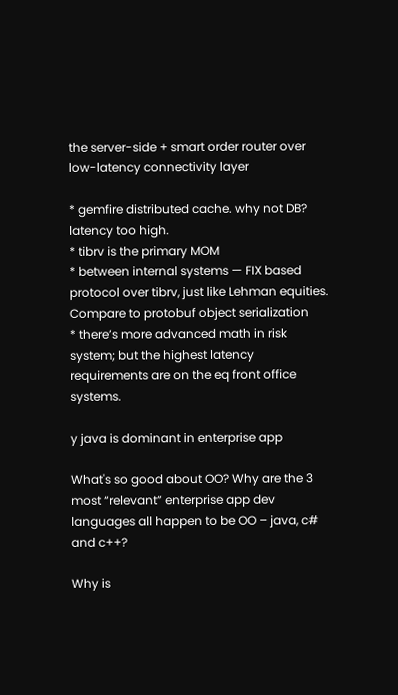the server-side + smart order router over low-latency connectivity layer

* gemfire distributed cache. why not DB? latency too high.
* tibrv is the primary MOM
* between internal systems — FIX based protocol over tibrv, just like Lehman equities. Compare to protobuf object serialization
* there’s more advanced math in risk system; but the highest latency requirements are on the eq front office systems.

y java is dominant in enterprise app

What's so good about OO? Why are the 3 most “relevant” enterprise app dev languages all happen to be OO – java, c# and c++?

Why is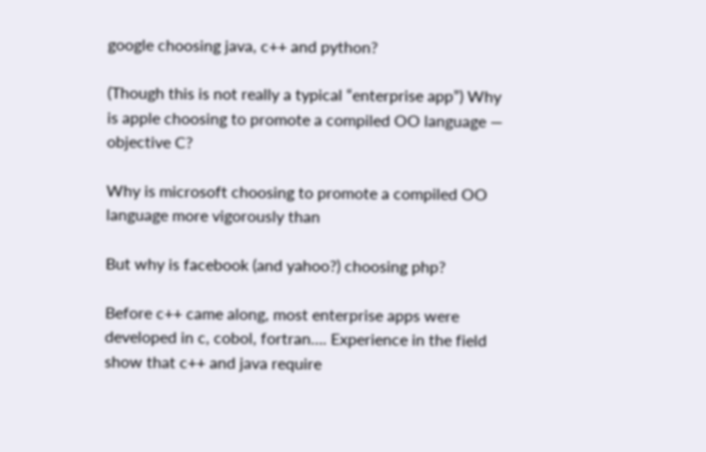google choosing java, c++ and python?

(Though this is not really a typical “enterprise app”) Why is apple choosing to promote a compiled OO language — objective C?

Why is microsoft choosing to promote a compiled OO language more vigorously than

But why is facebook (and yahoo?) choosing php?

Before c++ came along, most enterprise apps were developed in c, cobol, fortran…. Experience in the field show that c++ and java require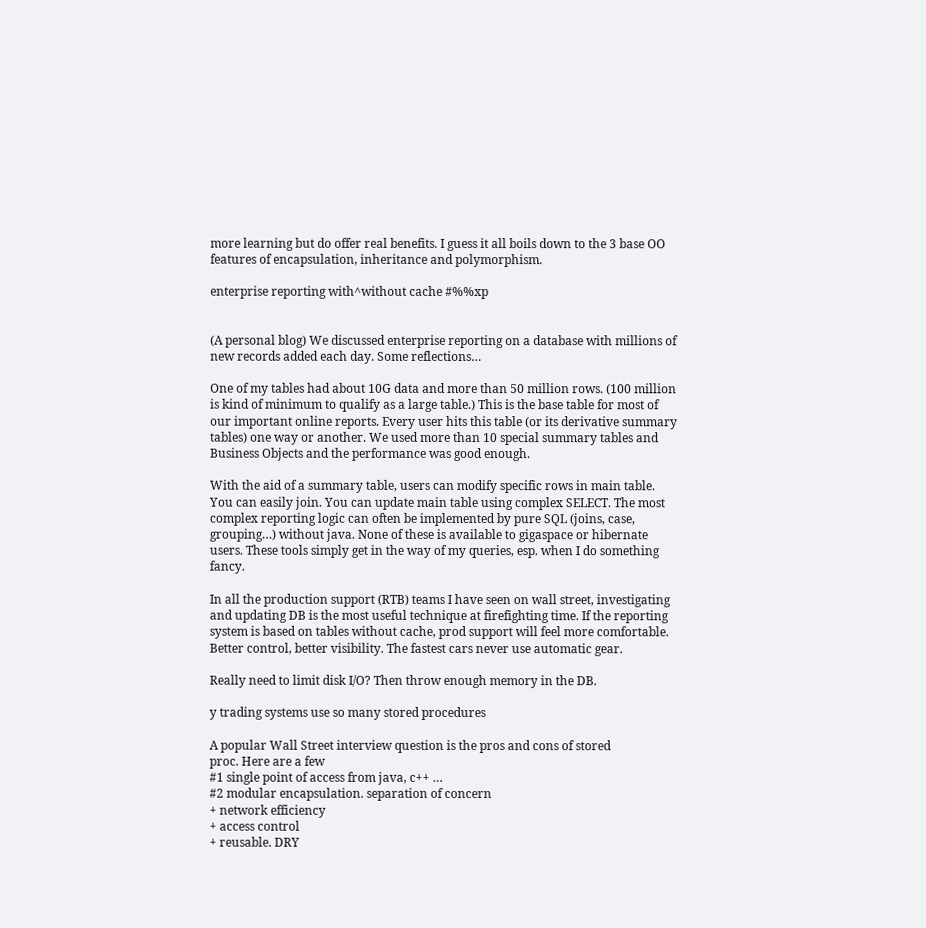more learning but do offer real benefits. I guess it all boils down to the 3 base OO features of encapsulation, inheritance and polymorphism.

enterprise reporting with^without cache #%%xp


(A personal blog) We discussed enterprise reporting on a database with millions of new records added each day. Some reflections…

One of my tables had about 10G data and more than 50 million rows. (100 million is kind of minimum to qualify as a large table.) This is the base table for most of our important online reports. Every user hits this table (or its derivative summary tables) one way or another. We used more than 10 special summary tables and Business Objects and the performance was good enough.

With the aid of a summary table, users can modify specific rows in main table. You can easily join. You can update main table using complex SELECT. The most complex reporting logic can often be implemented by pure SQL (joins, case, grouping…) without java. None of these is available to gigaspace or hibernate users. These tools simply get in the way of my queries, esp. when I do something fancy.

In all the production support (RTB) teams I have seen on wall street, investigating and updating DB is the most useful technique at firefighting time. If the reporting system is based on tables without cache, prod support will feel more comfortable. Better control, better visibility. The fastest cars never use automatic gear.

Really need to limit disk I/O? Then throw enough memory in the DB.

y trading systems use so many stored procedures

A popular Wall Street interview question is the pros and cons of stored
proc. Here are a few
#1 single point of access from java, c++ …
#2 modular encapsulation. separation of concern
+ network efficiency
+ access control
+ reusable. DRY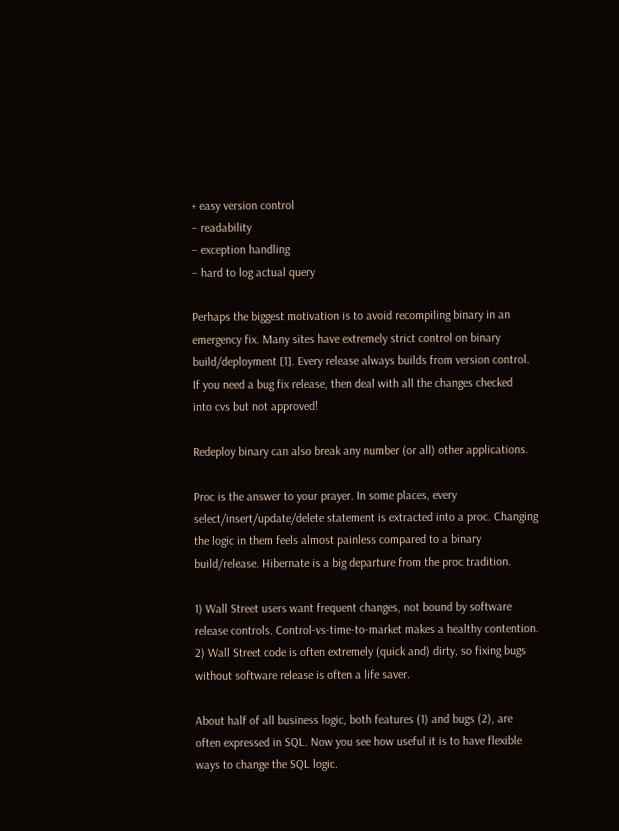+ easy version control
– readability
– exception handling
– hard to log actual query

Perhaps the biggest motivation is to avoid recompiling binary in an
emergency fix. Many sites have extremely strict control on binary
build/deployment [1]. Every release always builds from version control.
If you need a bug fix release, then deal with all the changes checked
into cvs but not approved!

Redeploy binary can also break any number (or all) other applications.

Proc is the answer to your prayer. In some places, every
select/insert/update/delete statement is extracted into a proc. Changing
the logic in them feels almost painless compared to a binary
build/release. Hibernate is a big departure from the proc tradition.

1) Wall Street users want frequent changes, not bound by software
release controls. Control-vs-time-to-market makes a healthy contention.
2) Wall Street code is often extremely (quick and) dirty, so fixing bugs
without software release is often a life saver.

About half of all business logic, both features (1) and bugs (2), are
often expressed in SQL. Now you see how useful it is to have flexible
ways to change the SQL logic.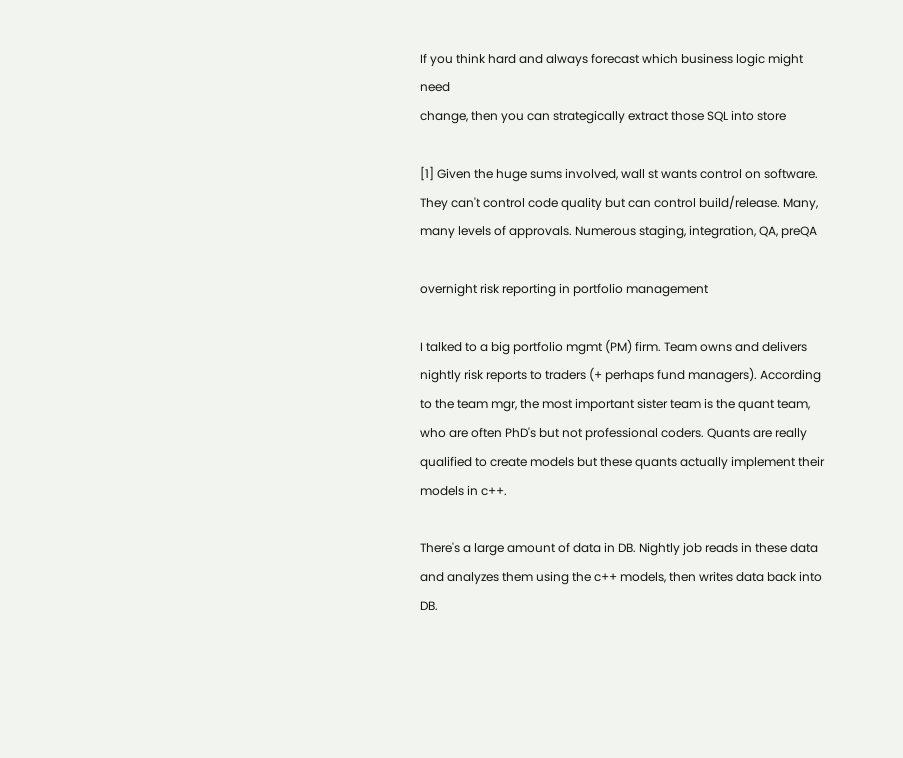If you think hard and always forecast which business logic might need
change, then you can strategically extract those SQL into store

[1] Given the huge sums involved, wall st wants control on software.
They can't control code quality but can control build/release. Many,
many levels of approvals. Numerous staging, integration, QA, preQA

overnight risk reporting in portfolio management

I talked to a big portfolio mgmt (PM) firm. Team owns and delivers nightly risk reports to traders (+ perhaps fund managers). According to the team mgr, the most important sister team is the quant team, who are often PhD's but not professional coders. Quants are really qualified to create models but these quants actually implement their models in c++.

There's a large amount of data in DB. Nightly job reads in these data and analyzes them using the c++ models, then writes data back into DB.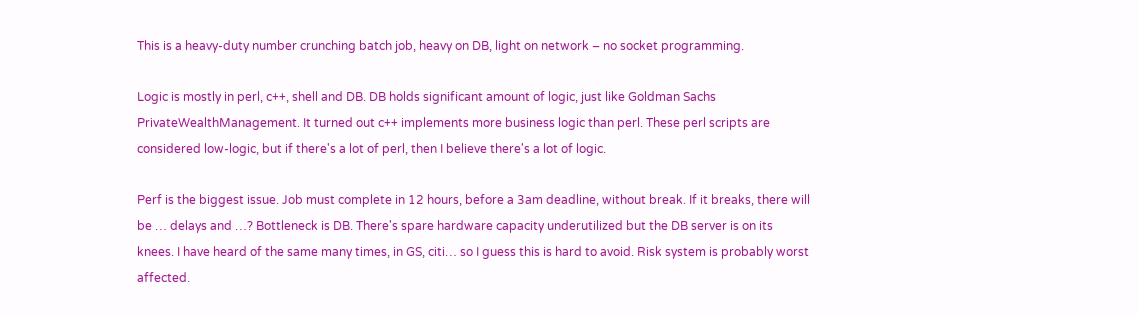This is a heavy-duty number crunching batch job, heavy on DB, light on network – no socket programming.

Logic is mostly in perl, c++, shell and DB. DB holds significant amount of logic, just like Goldman Sachs PrivateWealthManagement. It turned out c++ implements more business logic than perl. These perl scripts are considered low-logic, but if there's a lot of perl, then I believe there's a lot of logic.

Perf is the biggest issue. Job must complete in 12 hours, before a 3am deadline, without break. If it breaks, there will be … delays and …? Bottleneck is DB. There's spare hardware capacity underutilized but the DB server is on its knees. I have heard of the same many times, in GS, citi… so I guess this is hard to avoid. Risk system is probably worst affected.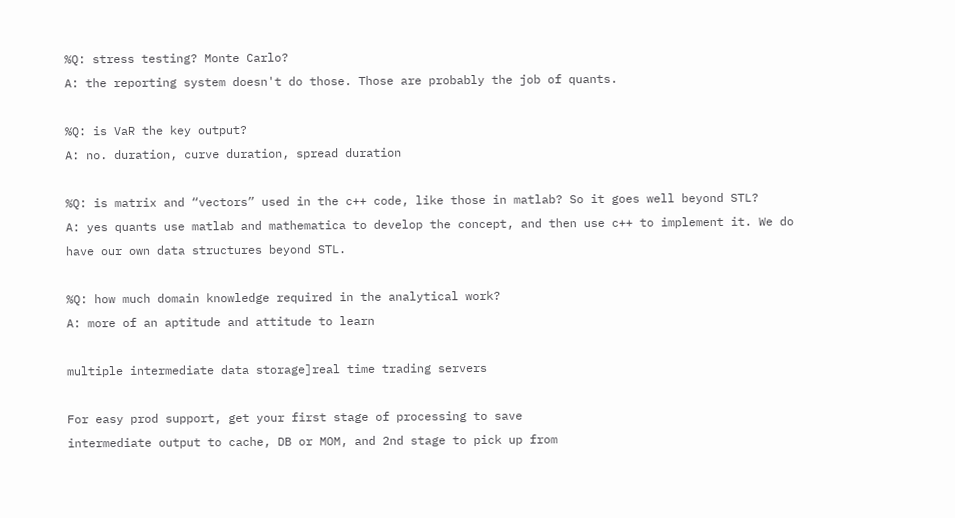%Q: stress testing? Monte Carlo?
A: the reporting system doesn't do those. Those are probably the job of quants.

%Q: is VaR the key output?
A: no. duration, curve duration, spread duration

%Q: is matrix and “vectors” used in the c++ code, like those in matlab? So it goes well beyond STL?
A: yes quants use matlab and mathematica to develop the concept, and then use c++ to implement it. We do have our own data structures beyond STL.

%Q: how much domain knowledge required in the analytical work?
A: more of an aptitude and attitude to learn

multiple intermediate data storage]real time trading servers

For easy prod support, get your first stage of processing to save
intermediate output to cache, DB or MOM, and 2nd stage to pick up from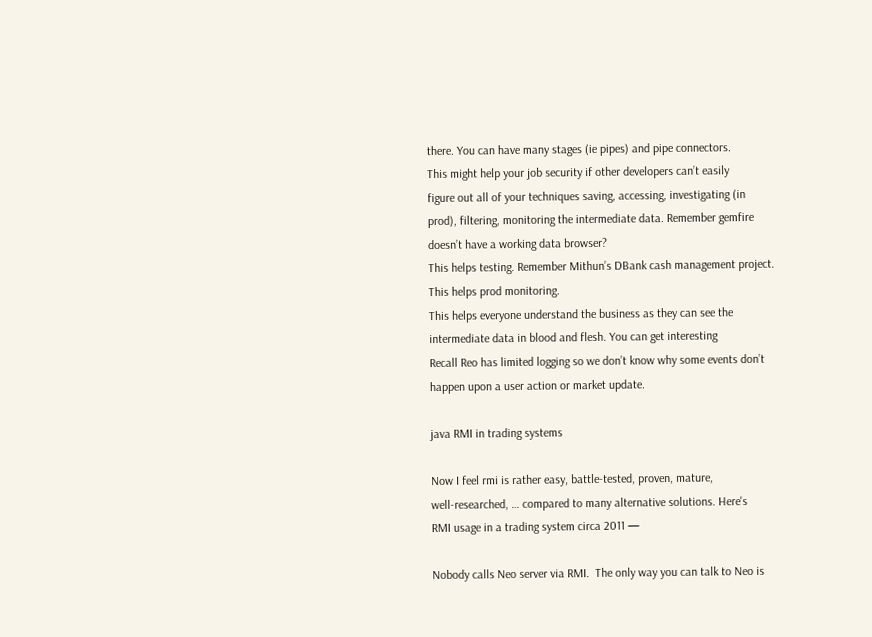there. You can have many stages (ie pipes) and pipe connectors.
This might help your job security if other developers can’t easily
figure out all of your techniques saving, accessing, investigating (in
prod), filtering, monitoring the intermediate data. Remember gemfire
doesn’t have a working data browser?
This helps testing. Remember Mithun’s DBank cash management project.
This helps prod monitoring.
This helps everyone understand the business as they can see the
intermediate data in blood and flesh. You can get interesting
Recall Reo has limited logging so we don’t know why some events don’t
happen upon a user action or market update.

java RMI in trading systems

Now I feel rmi is rather easy, battle-tested, proven, mature,
well-researched, … compared to many alternative solutions. Here's
RMI usage in a trading system circa 2011 —

Nobody calls Neo server via RMI.  The only way you can talk to Neo is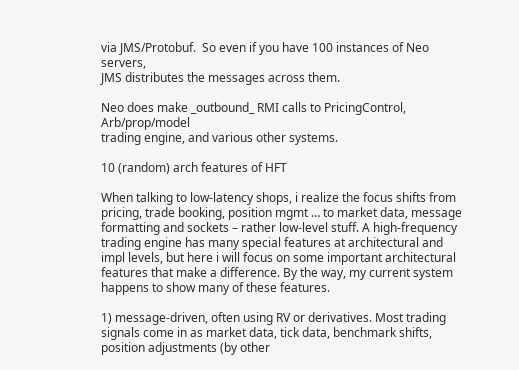via JMS/Protobuf.  So even if you have 100 instances of Neo servers,
JMS distributes the messages across them.

Neo does make _outbound_ RMI calls to PricingControl, Arb/prop/model
trading engine, and various other systems.

10 (random) arch features of HFT

When talking to low-latency shops, i realize the focus shifts from pricing, trade booking, position mgmt … to market data, message formatting and sockets – rather low-level stuff. A high-frequency trading engine has many special features at architectural and impl levels, but here i will focus on some important architectural features that make a difference. By the way, my current system happens to show many of these features.

1) message-driven, often using RV or derivatives. Most trading signals come in as market data, tick data, benchmark shifts, position adjustments (by other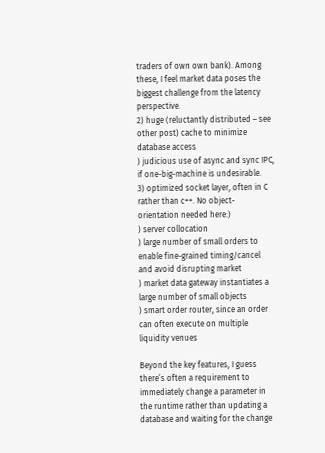traders of own own bank). Among these, I feel market data poses the biggest challenge from the latency perspective.
2) huge (reluctantly distributed – see other post) cache to minimize database access
) judicious use of async and sync IPC, if one-big-machine is undesirable.
3) optimized socket layer, often in C rather than c++. No object-orientation needed here:)
) server collocation
) large number of small orders to enable fine-grained timing/cancel and avoid disrupting market
) market data gateway instantiates a large number of small objects
) smart order router, since an order can often execute on multiple liquidity venues

Beyond the key features, I guess there’s often a requirement to immediately change a parameter in the runtime rather than updating a database and waiting for the change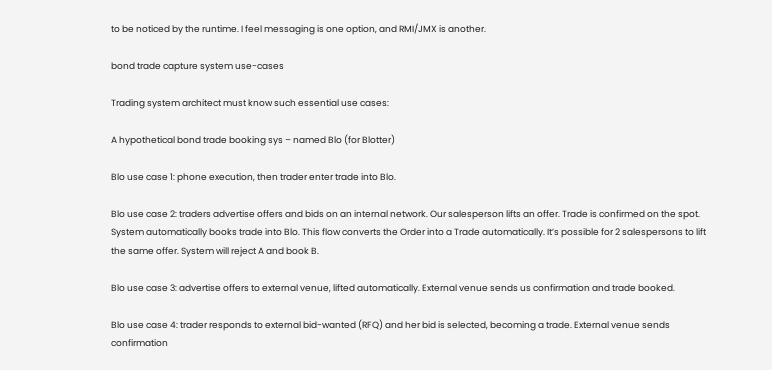to be noticed by the runtime. I feel messaging is one option, and RMI/JMX is another.

bond trade capture system use-cases

Trading system architect must know such essential use cases:

A hypothetical bond trade booking sys – named Blo (for Blotter)

Blo use case 1: phone execution, then trader enter trade into Blo.

Blo use case 2: traders advertise offers and bids on an internal network. Our salesperson lifts an offer. Trade is confirmed on the spot. System automatically books trade into Blo. This flow converts the Order into a Trade automatically. It’s possible for 2 salespersons to lift the same offer. System will reject A and book B.

Blo use case 3: advertise offers to external venue, lifted automatically. External venue sends us confirmation and trade booked.

Blo use case 4: trader responds to external bid-wanted (RFQ) and her bid is selected, becoming a trade. External venue sends confirmation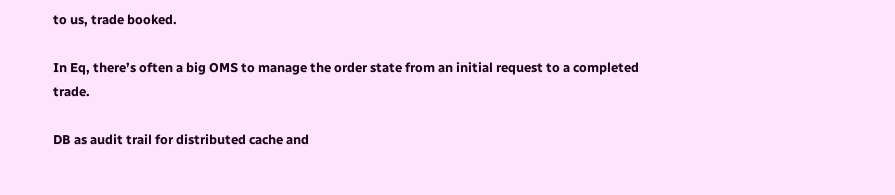to us, trade booked.

In Eq, there’s often a big OMS to manage the order state from an initial request to a completed trade.

DB as audit trail for distributed cache and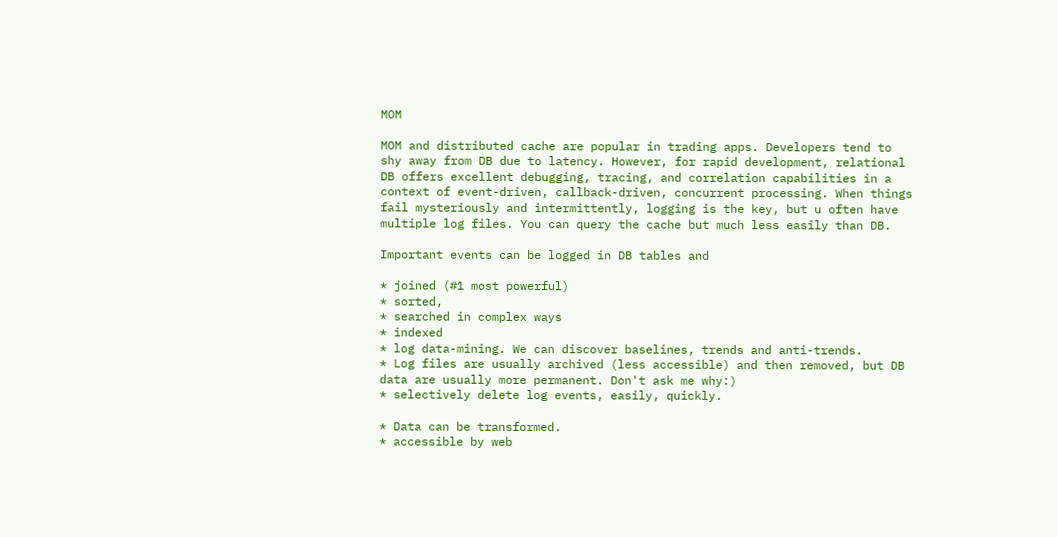MOM

MOM and distributed cache are popular in trading apps. Developers tend to shy away from DB due to latency. However, for rapid development, relational DB offers excellent debugging, tracing, and correlation capabilities in a context of event-driven, callback-driven, concurrent processing. When things fail mysteriously and intermittently, logging is the key, but u often have multiple log files. You can query the cache but much less easily than DB.

Important events can be logged in DB tables and

* joined (#1 most powerful)
* sorted,
* searched in complex ways
* indexed
* log data-mining. We can discover baselines, trends and anti-trends.
* Log files are usually archived (less accessible) and then removed, but DB data are usually more permanent. Don't ask me why:)
* selectively delete log events, easily, quickly.

* Data can be transformed.
* accessible by web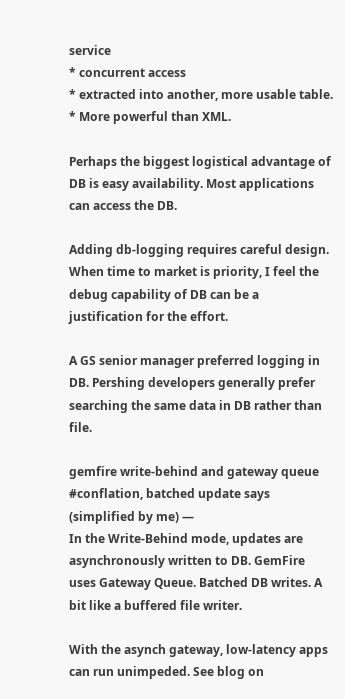service
* concurrent access
* extracted into another, more usable table.
* More powerful than XML.

Perhaps the biggest logistical advantage of DB is easy availability. Most applications can access the DB.

Adding db-logging requires careful design. When time to market is priority, I feel the debug capability of DB can be a justification for the effort.

A GS senior manager preferred logging in DB. Pershing developers generally prefer searching the same data in DB rather than file.

gemfire write-behind and gateway queue #conflation, batched update says (simplified by me) —
In the Write-Behind mode, updates are asynchronously written to DB. GemFire uses Gateway Queue. Batched DB writes. A bit like a buffered file writer.

With the asynch gateway, low-latency apps can run unimpeded. See blog on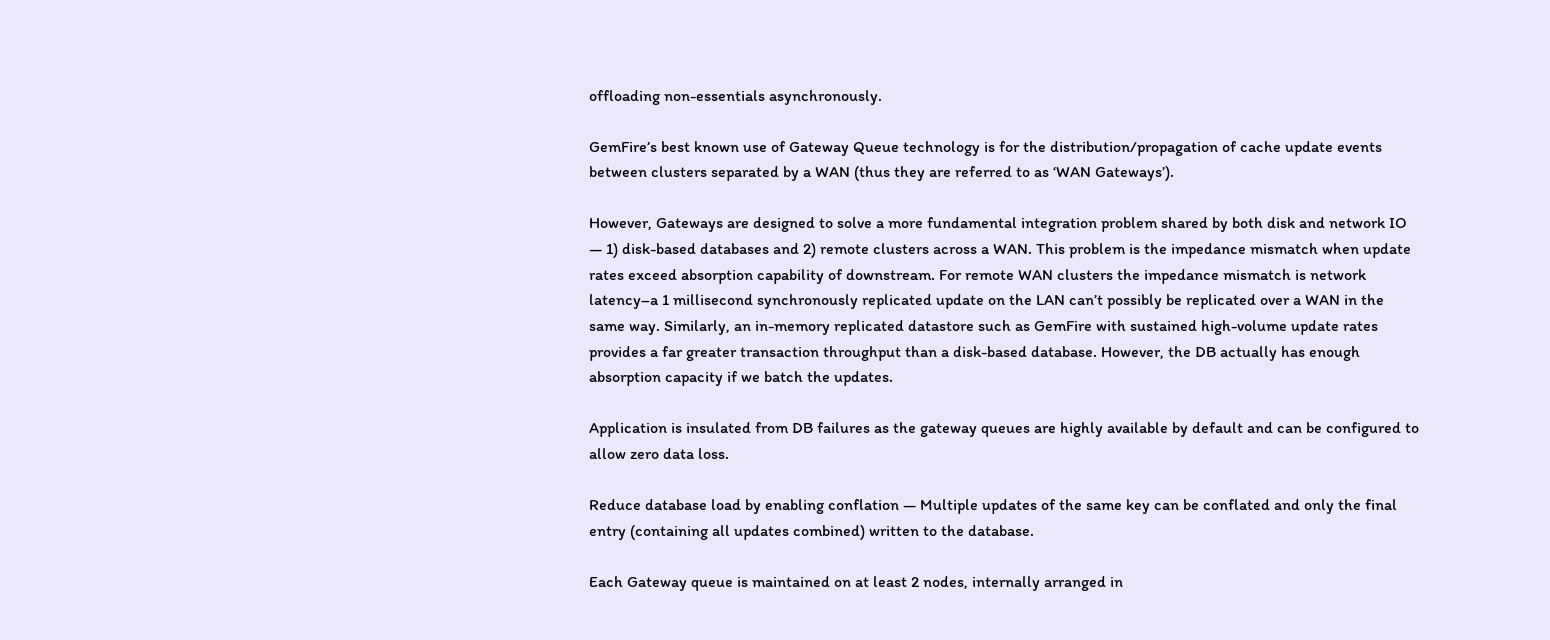offloading non-essentials asynchronously.

GemFire’s best known use of Gateway Queue technology is for the distribution/propagation of cache update events between clusters separated by a WAN (thus they are referred to as ‘WAN Gateways’).

However, Gateways are designed to solve a more fundamental integration problem shared by both disk and network IO — 1) disk-based databases and 2) remote clusters across a WAN. This problem is the impedance mismatch when update rates exceed absorption capability of downstream. For remote WAN clusters the impedance mismatch is network latency–a 1 millisecond synchronously replicated update on the LAN can’t possibly be replicated over a WAN in the same way. Similarly, an in-memory replicated datastore such as GemFire with sustained high-volume update rates provides a far greater transaction throughput than a disk-based database. However, the DB actually has enough absorption capacity if we batch the updates.

Application is insulated from DB failures as the gateway queues are highly available by default and can be configured to allow zero data loss.

Reduce database load by enabling conflation — Multiple updates of the same key can be conflated and only the final entry (containing all updates combined) written to the database.

Each Gateway queue is maintained on at least 2 nodes, internally arranged in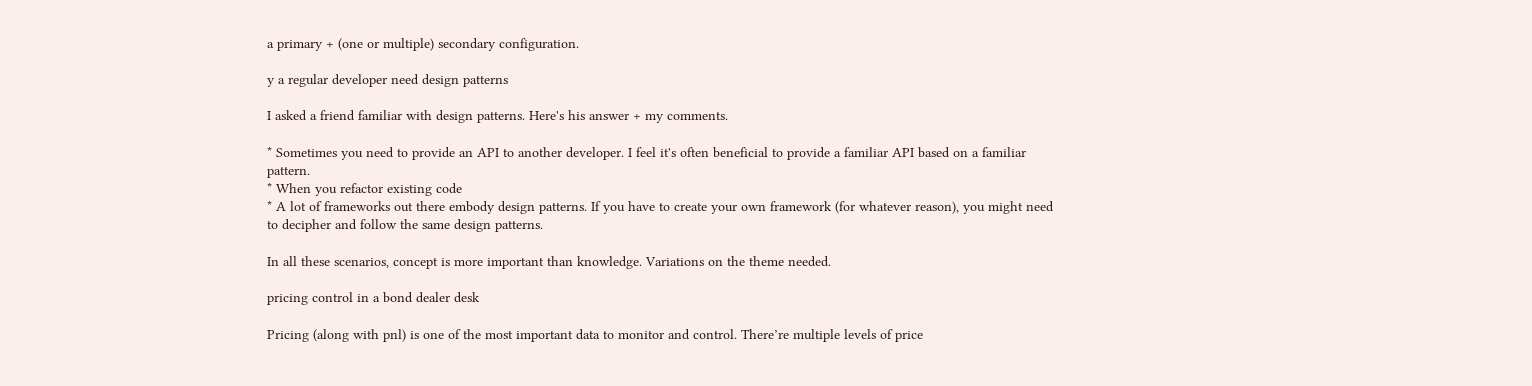a primary + (one or multiple) secondary configuration.

y a regular developer need design patterns

I asked a friend familiar with design patterns. Here's his answer + my comments.

* Sometimes you need to provide an API to another developer. I feel it's often beneficial to provide a familiar API based on a familiar pattern.
* When you refactor existing code
* A lot of frameworks out there embody design patterns. If you have to create your own framework (for whatever reason), you might need to decipher and follow the same design patterns.

In all these scenarios, concept is more important than knowledge. Variations on the theme needed.

pricing control in a bond dealer desk

Pricing (along with pnl) is one of the most important data to monitor and control. There’re multiple levels of price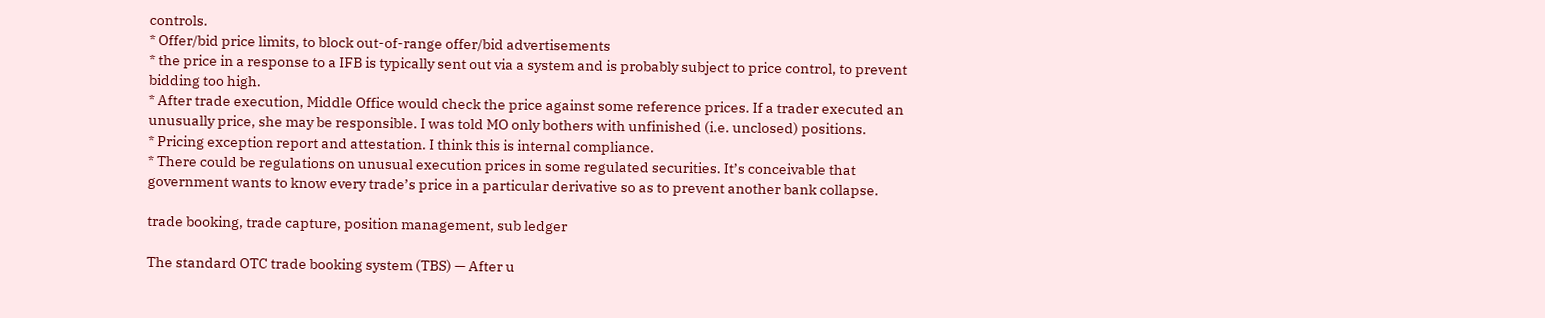controls.
* Offer/bid price limits, to block out-of-range offer/bid advertisements
* the price in a response to a IFB is typically sent out via a system and is probably subject to price control, to prevent bidding too high.
* After trade execution, Middle Office would check the price against some reference prices. If a trader executed an unusually price, she may be responsible. I was told MO only bothers with unfinished (i.e. unclosed) positions.
* Pricing exception report and attestation. I think this is internal compliance.
* There could be regulations on unusual execution prices in some regulated securities. It’s conceivable that government wants to know every trade’s price in a particular derivative so as to prevent another bank collapse.

trade booking, trade capture, position management, sub ledger

The standard OTC trade booking system (TBS) — After u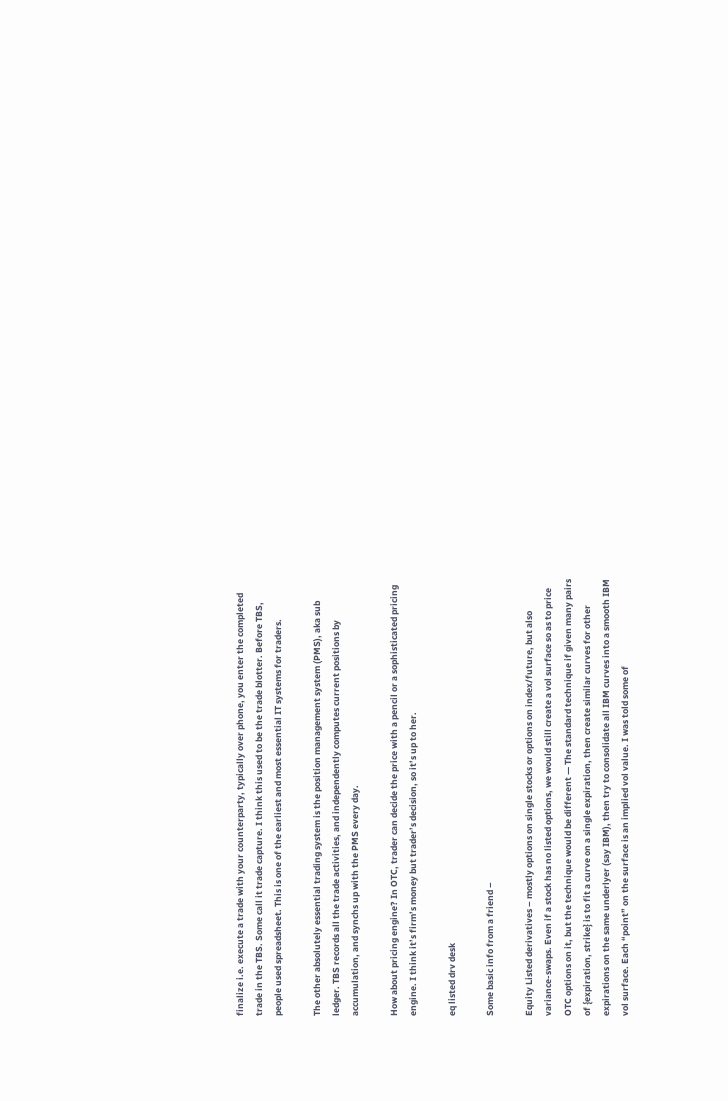finalize i.e. execute a trade with your counterparty, typically over phone, you enter the completed trade in the TBS. Some call it trade capture. I think this used to be the trade blotter. Before TBS, people used spreadsheet. This is one of the earliest and most essential IT systems for traders.

The other absolutely essential trading system is the position management system (PMS), aka sub ledger. TBS records all the trade activities, and independently computes current positions by accumulation, and synchs up with the PMS every day.

How about pricing engine? In OTC, trader can decide the price with a pencil or a sophisticated pricing engine. I think it’s firm’s money but trader’s decision, so it’s up to her.

eq listed drv desk

Some basic info from a friend –

Equity Listed derivatives – mostly options on single stocks or options on index/future, but also variance-swaps. Even if a stock has no listed options, we would still create a vol surface so as to price OTC options on it, but the technique would be different — The standard technique if given many pairs of {expiration, strike} is to fit a curve on a single expiration, then create similar curves for other expirations on the same underlyer (say IBM), then try to consolidate all IBM curves into a smooth IBM vol surface. Each “point” on the surface is an implied vol value. I was told some of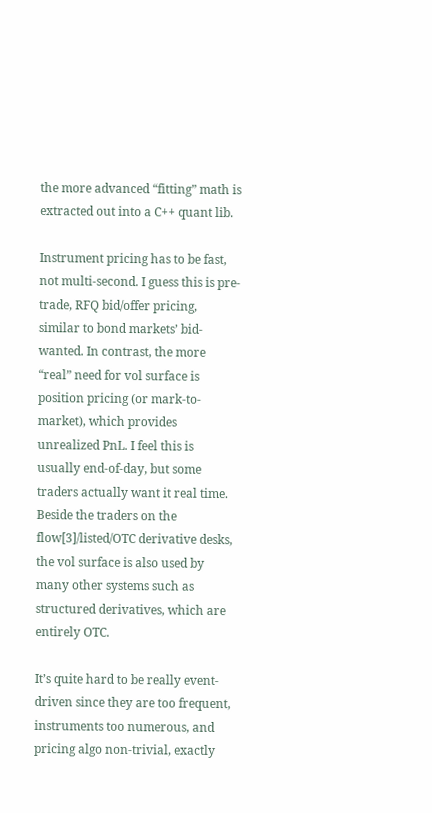the more advanced “fitting” math is extracted out into a C++ quant lib.

Instrument pricing has to be fast, not multi-second. I guess this is pre-trade, RFQ bid/offer pricing, similar to bond markets’ bid-wanted. In contrast, the more “real” need for vol surface is position pricing (or mark-to-market), which provides unrealized PnL. I feel this is usually end-of-day, but some traders actually want it real time. Beside the traders on the flow[3]/listed/OTC derivative desks, the vol surface is also used by many other systems such as structured derivatives, which are entirely OTC.

It’s quite hard to be really event-driven since they are too frequent, instruments too numerous, and pricing algo non-trivial, exactly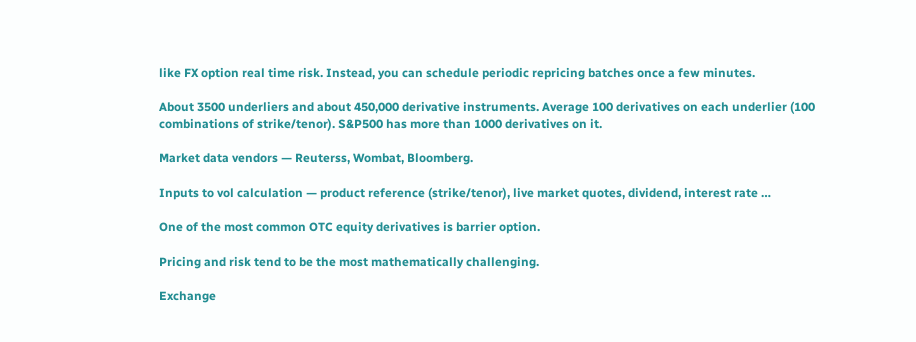like FX option real time risk. Instead, you can schedule periodic repricing batches once a few minutes.

About 3500 underliers and about 450,000 derivative instruments. Average 100 derivatives on each underlier (100 combinations of strike/tenor). S&P500 has more than 1000 derivatives on it.

Market data vendors — Reuterss, Wombat, Bloomberg.

Inputs to vol calculation — product reference (strike/tenor), live market quotes, dividend, interest rate …

One of the most common OTC equity derivatives is barrier option.

Pricing and risk tend to be the most mathematically challenging.

Exchange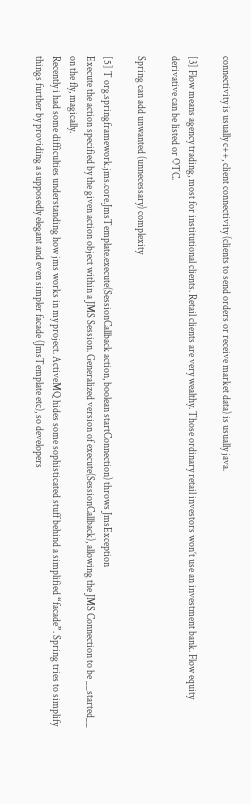connectivity is usually c++, client connectivity (clients to send orders or receive market data) is usually java.

[3] Flow means agency trading, most for institutional clients. Retail clients are very wealthy. Those ordinary retail investors won’t use an investment bank. Flow equity derivative can be listed or OTC.

Spring can add unwanted (unnecessary) complexity

[5] T org.springframework.jms.core.JmsTemplate.execute(SessionCallback action, boolean startConnection) throws JmsException
Execute the action specified by the given action object within a JMS Session. Generalized version of execute(SessionCallback), allowing the JMS Connection to be __started__ on the fly, magically.
Recently i had some difficulties understanding how jms works in my project. ActiveMQ hides some sophisticated stuff behind a simplified “facade”. Spring tries to simplify things further by providing a supposedly elegant and even simpler facade (JmsTemplate etc), so developers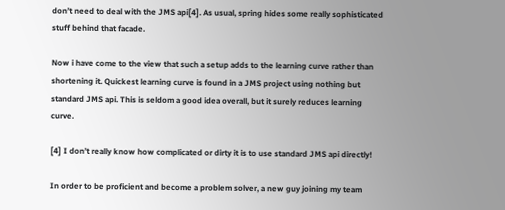don’t need to deal with the JMS api[4]. As usual, spring hides some really sophisticated stuff behind that facade.

Now i have come to the view that such a setup adds to the learning curve rather than shortening it. Quickest learning curve is found in a JMS project using nothing but standard JMS api. This is seldom a good idea overall, but it surely reduces learning curve.

[4] I don’t really know how complicated or dirty it is to use standard JMS api directly!

In order to be proficient and become a problem solver, a new guy joining my team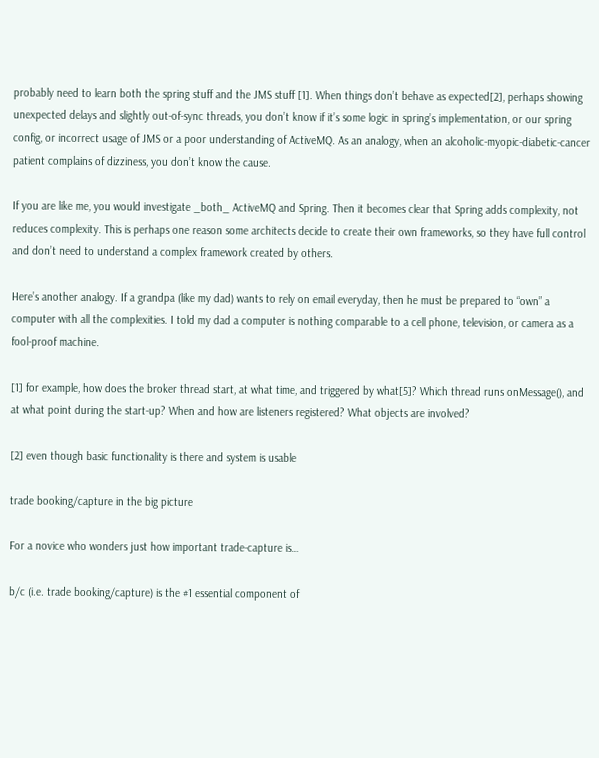probably need to learn both the spring stuff and the JMS stuff [1]. When things don’t behave as expected[2], perhaps showing unexpected delays and slightly out-of-sync threads, you don’t know if it’s some logic in spring’s implementation, or our spring config, or incorrect usage of JMS or a poor understanding of ActiveMQ. As an analogy, when an alcoholic-myopic-diabetic-cancer patient complains of dizziness, you don’t know the cause.

If you are like me, you would investigate _both_ ActiveMQ and Spring. Then it becomes clear that Spring adds complexity, not reduces complexity. This is perhaps one reason some architects decide to create their own frameworks, so they have full control and don’t need to understand a complex framework created by others.

Here’s another analogy. If a grandpa (like my dad) wants to rely on email everyday, then he must be prepared to “own” a computer with all the complexities. I told my dad a computer is nothing comparable to a cell phone, television, or camera as a fool-proof machine.

[1] for example, how does the broker thread start, at what time, and triggered by what[5]? Which thread runs onMessage(), and at what point during the start-up? When and how are listeners registered? What objects are involved?

[2] even though basic functionality is there and system is usable

trade booking/capture in the big picture

For a novice who wonders just how important trade-capture is…

b/c (i.e. trade booking/capture) is the #1 essential component of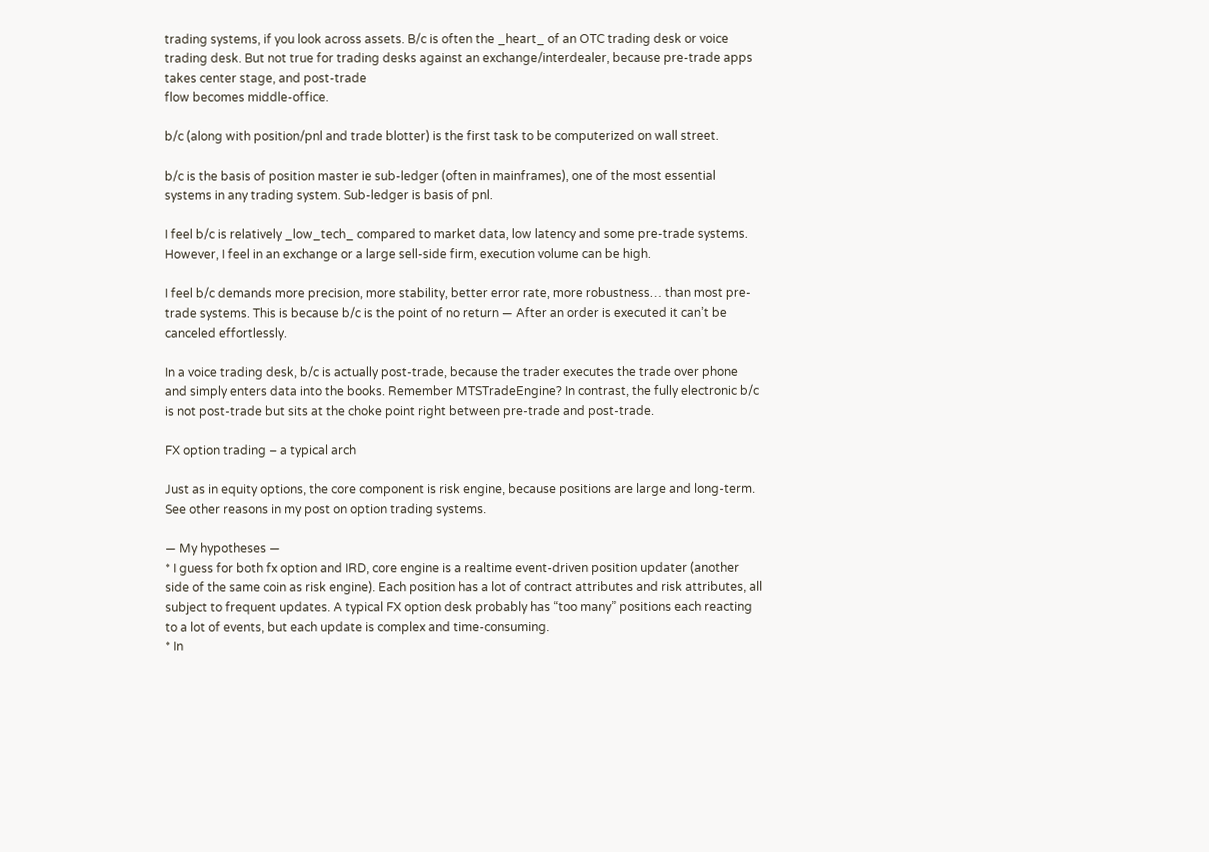trading systems, if you look across assets. B/c is often the _heart_ of an OTC trading desk or voice trading desk. But not true for trading desks against an exchange/interdealer, because pre-trade apps takes center stage, and post-trade
flow becomes middle-office.

b/c (along with position/pnl and trade blotter) is the first task to be computerized on wall street.

b/c is the basis of position master ie sub-ledger (often in mainframes), one of the most essential systems in any trading system. Sub-ledger is basis of pnl.

I feel b/c is relatively _low_tech_ compared to market data, low latency and some pre-trade systems. However, I feel in an exchange or a large sell-side firm, execution volume can be high.

I feel b/c demands more precision, more stability, better error rate, more robustness… than most pre-trade systems. This is because b/c is the point of no return — After an order is executed it can’t be canceled effortlessly.

In a voice trading desk, b/c is actually post-trade, because the trader executes the trade over phone and simply enters data into the books. Remember MTSTradeEngine? In contrast, the fully electronic b/c is not post-trade but sits at the choke point right between pre-trade and post-trade.

FX option trading – a typical arch

Just as in equity options, the core component is risk engine, because positions are large and long-term. See other reasons in my post on option trading systems.

— My hypotheses —
* I guess for both fx option and IRD, core engine is a realtime event-driven position updater (another side of the same coin as risk engine). Each position has a lot of contract attributes and risk attributes, all subject to frequent updates. A typical FX option desk probably has “too many” positions each reacting to a lot of events, but each update is complex and time-consuming.
* In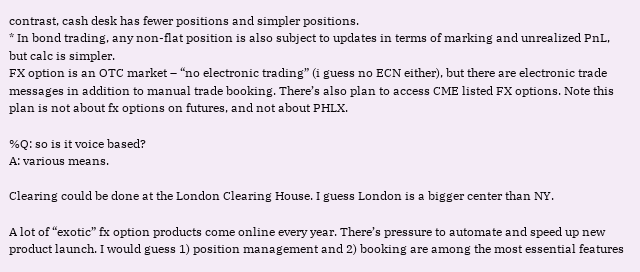contrast, cash desk has fewer positions and simpler positions.
* In bond trading, any non-flat position is also subject to updates in terms of marking and unrealized PnL, but calc is simpler.
FX option is an OTC market – “no electronic trading” (i guess no ECN either), but there are electronic trade messages in addition to manual trade booking. There’s also plan to access CME listed FX options. Note this plan is not about fx options on futures, and not about PHLX.

%Q: so is it voice based?
A: various means.

Clearing could be done at the London Clearing House. I guess London is a bigger center than NY.

A lot of “exotic” fx option products come online every year. There’s pressure to automate and speed up new product launch. I would guess 1) position management and 2) booking are among the most essential features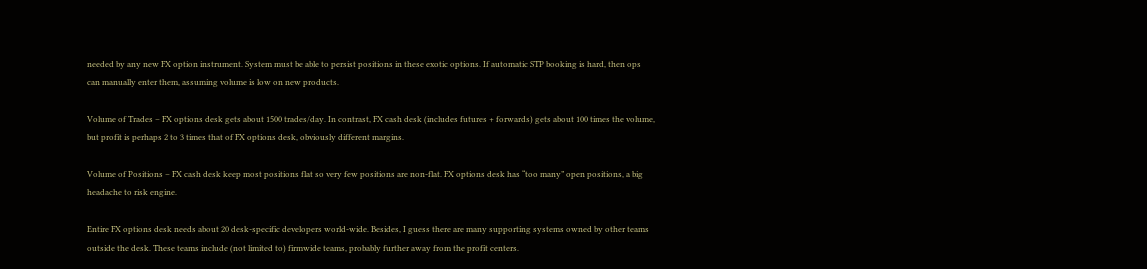needed by any new FX option instrument. System must be able to persist positions in these exotic options. If automatic STP booking is hard, then ops can manually enter them, assuming volume is low on new products.

Volume of Trades – FX options desk gets about 1500 trades/day. In contrast, FX cash desk (includes futures + forwards) gets about 100 times the volume, but profit is perhaps 2 to 3 times that of FX options desk, obviously different margins.

Volume of Positions – FX cash desk keep most positions flat so very few positions are non-flat. FX options desk has “too many” open positions, a big headache to risk engine.

Entire FX options desk needs about 20 desk-specific developers world-wide. Besides, I guess there are many supporting systems owned by other teams outside the desk. These teams include (not limited to) firmwide teams, probably further away from the profit centers.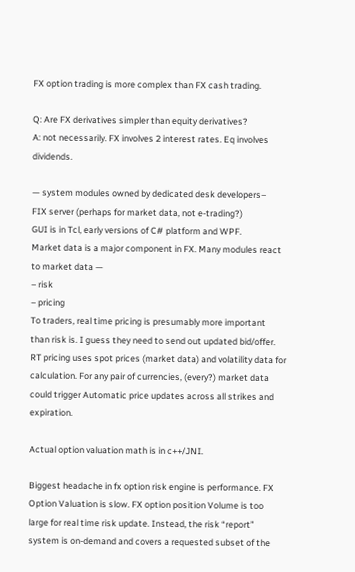FX option trading is more complex than FX cash trading.

Q: Are FX derivatives simpler than equity derivatives?
A: not necessarily. FX involves 2 interest rates. Eq involves dividends.

— system modules owned by dedicated desk developers–
FIX server (perhaps for market data, not e-trading?)
GUI is in Tcl, early versions of C# platform and WPF.
Market data is a major component in FX. Many modules react to market data —
– risk
– pricing
To traders, real time pricing is presumably more important  than risk is. I guess they need to send out updated bid/offer. RT pricing uses spot prices (market data) and volatility data for calculation. For any pair of currencies, (every?) market data could trigger Automatic price updates across all strikes and expiration.

Actual option valuation math is in c++/JNI.

Biggest headache in fx option risk engine is performance. FX Option Valuation is slow. FX option position Volume is too large for real time risk update. Instead, the risk “report” system is on-demand and covers a requested subset of the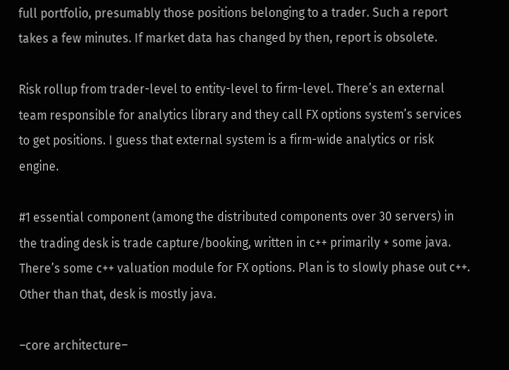full portfolio, presumably those positions belonging to a trader. Such a report takes a few minutes. If market data has changed by then, report is obsolete.

Risk rollup from trader-level to entity-level to firm-level. There’s an external team responsible for analytics library and they call FX options system’s services to get positions. I guess that external system is a firm-wide analytics or risk engine.

#1 essential component (among the distributed components over 30 servers) in the trading desk is trade capture/booking, written in c++ primarily + some java. There’s some c++ valuation module for FX options. Plan is to slowly phase out c++. Other than that, desk is mostly java.

–core architecture–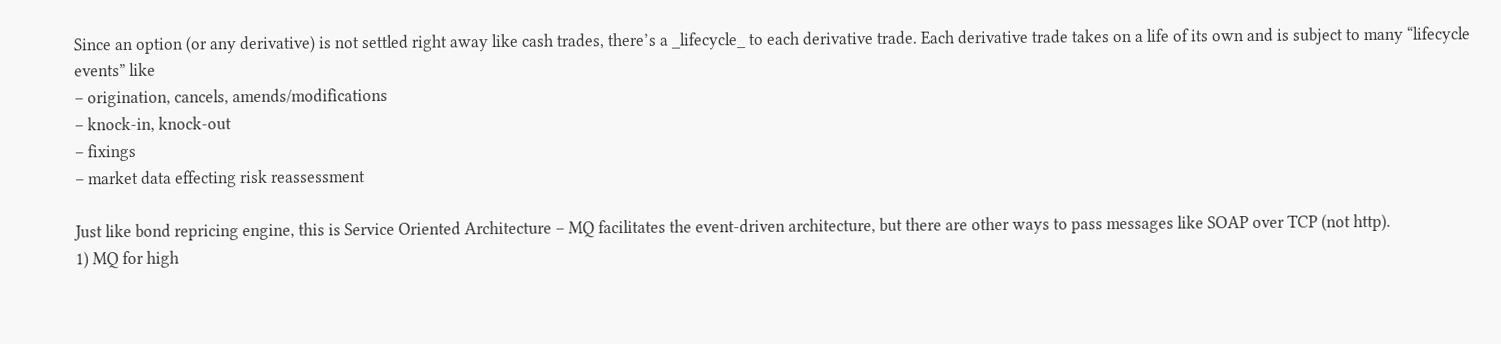Since an option (or any derivative) is not settled right away like cash trades, there’s a _lifecycle_ to each derivative trade. Each derivative trade takes on a life of its own and is subject to many “lifecycle events” like
– origination, cancels, amends/modifications
– knock-in, knock-out
– fixings
– market data effecting risk reassessment

Just like bond repricing engine, this is Service Oriented Architecture – MQ facilitates the event-driven architecture, but there are other ways to pass messages like SOAP over TCP (not http).
1) MQ for high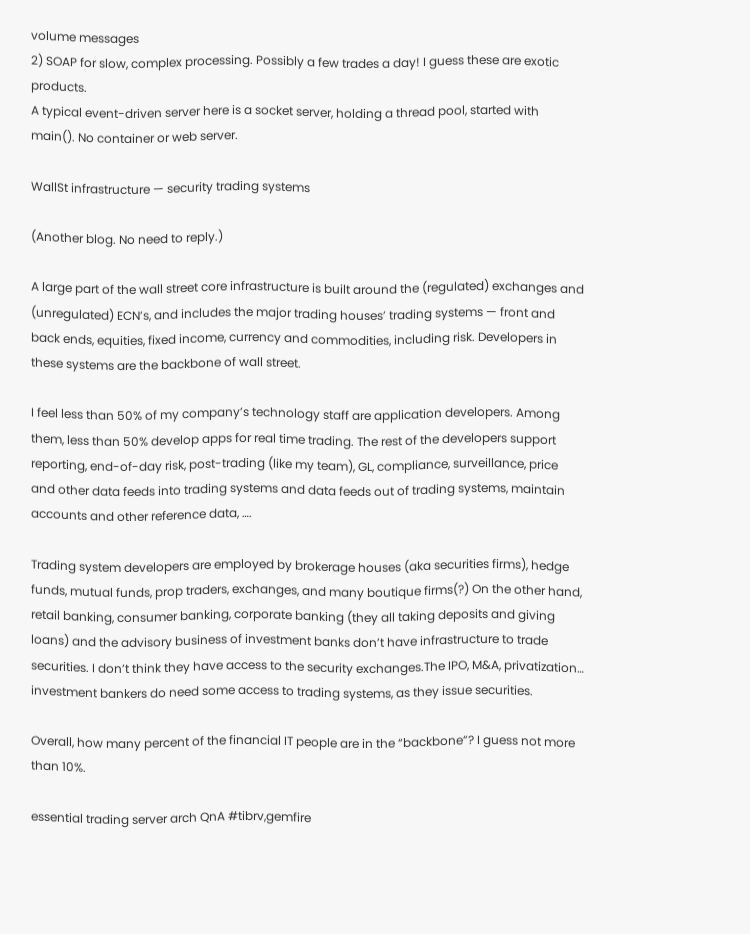volume messages
2) SOAP for slow, complex processing. Possibly a few trades a day! I guess these are exotic products.
A typical event-driven server here is a socket server, holding a thread pool, started with main(). No container or web server.

WallSt infrastructure — security trading systems

(Another blog. No need to reply.)

A large part of the wall street core infrastructure is built around the (regulated) exchanges and (unregulated) ECN’s, and includes the major trading houses’ trading systems — front and back ends, equities, fixed income, currency and commodities, including risk. Developers in these systems are the backbone of wall street.

I feel less than 50% of my company’s technology staff are application developers. Among them, less than 50% develop apps for real time trading. The rest of the developers support reporting, end-of-day risk, post-trading (like my team), GL, compliance, surveillance, price and other data feeds into trading systems and data feeds out of trading systems, maintain accounts and other reference data, ….

Trading system developers are employed by brokerage houses (aka securities firms), hedge funds, mutual funds, prop traders, exchanges, and many boutique firms(?) On the other hand, retail banking, consumer banking, corporate banking (they all taking deposits and giving loans) and the advisory business of investment banks don’t have infrastructure to trade securities. I don’t think they have access to the security exchanges.The IPO, M&A, privatization… investment bankers do need some access to trading systems, as they issue securities.

Overall, how many percent of the financial IT people are in the “backbone”? I guess not more than 10%.

essential trading server arch QnA #tibrv,gemfire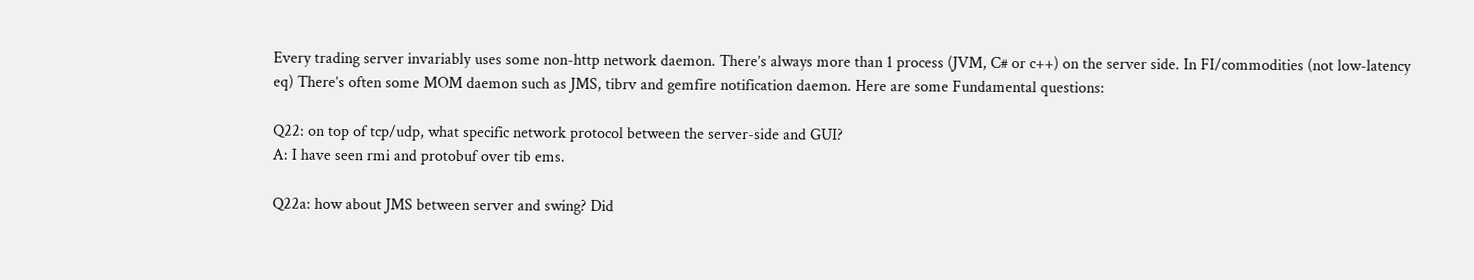Every trading server invariably uses some non-http network daemon. There’s always more than 1 process (JVM, C# or c++) on the server side. In FI/commodities (not low-latency eq) There’s often some MOM daemon such as JMS, tibrv and gemfire notification daemon. Here are some Fundamental questions:

Q22: on top of tcp/udp, what specific network protocol between the server-side and GUI?
A: I have seen rmi and protobuf over tib ems.

Q22a: how about JMS between server and swing? Did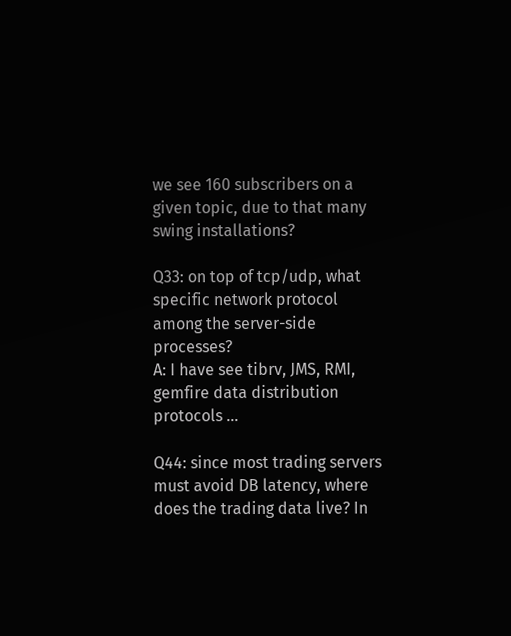we see 160 subscribers on a given topic, due to that many swing installations?

Q33: on top of tcp/udp, what specific network protocol among the server-side processes?
A: I have see tibrv, JMS, RMI, gemfire data distribution protocols …

Q44: since most trading servers must avoid DB latency, where does the trading data live? In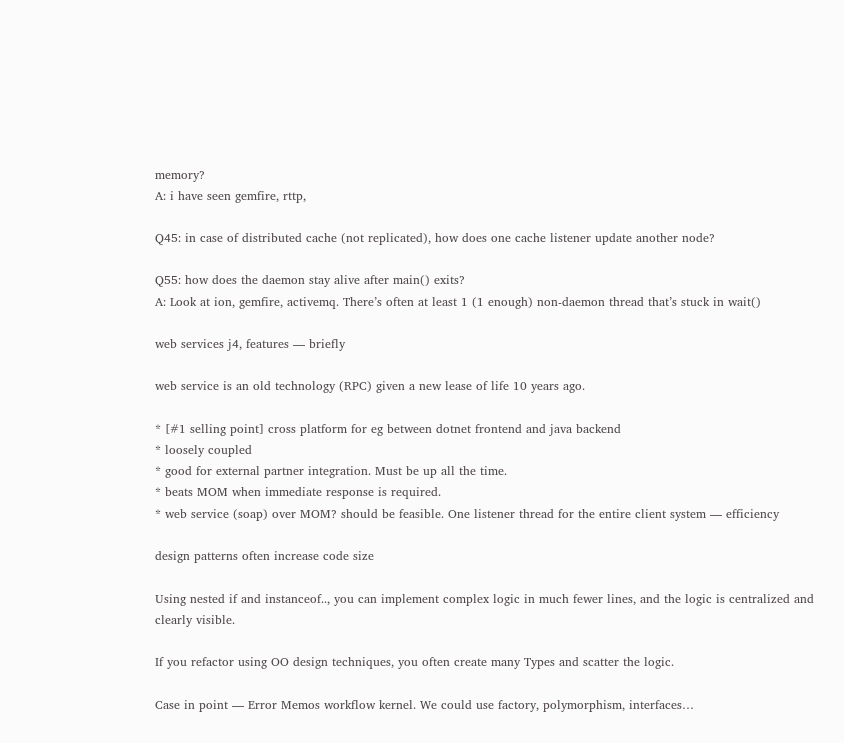memory?
A: i have seen gemfire, rttp,

Q45: in case of distributed cache (not replicated), how does one cache listener update another node?

Q55: how does the daemon stay alive after main() exits?
A: Look at ion, gemfire, activemq. There’s often at least 1 (1 enough) non-daemon thread that’s stuck in wait()

web services j4, features — briefly

web service is an old technology (RPC) given a new lease of life 10 years ago.

* [#1 selling point] cross platform for eg between dotnet frontend and java backend
* loosely coupled
* good for external partner integration. Must be up all the time.
* beats MOM when immediate response is required.
* web service (soap) over MOM? should be feasible. One listener thread for the entire client system — efficiency

design patterns often increase code size

Using nested if and instanceof.., you can implement complex logic in much fewer lines, and the logic is centralized and clearly visible.

If you refactor using OO design techniques, you often create many Types and scatter the logic.

Case in point — Error Memos workflow kernel. We could use factory, polymorphism, interfaces…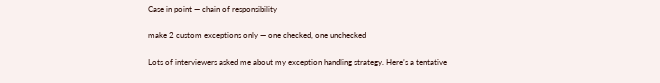Case in point — chain of responsibility

make 2 custom exceptions only — one checked, one unchecked

Lots of interviewers asked me about my exception handling strategy. Here’s a tentative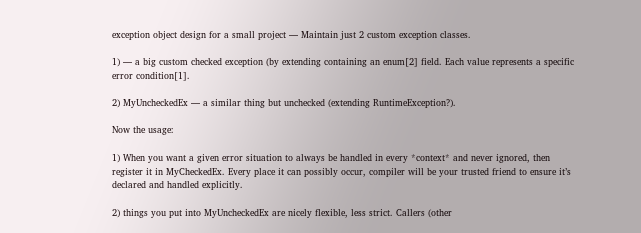exception object design for a small project — Maintain just 2 custom exception classes.

1) — a big custom checked exception (by extending containing an enum[2] field. Each value represents a specific error condition[1].

2) MyUncheckedEx — a similar thing but unchecked (extending RuntimeException?).

Now the usage:

1) When you want a given error situation to always be handled in every *context* and never ignored, then register it in MyCheckedEx. Every place it can possibly occur, compiler will be your trusted friend to ensure it’s declared and handled explicitly.

2) things you put into MyUncheckedEx are nicely flexible, less strict. Callers (other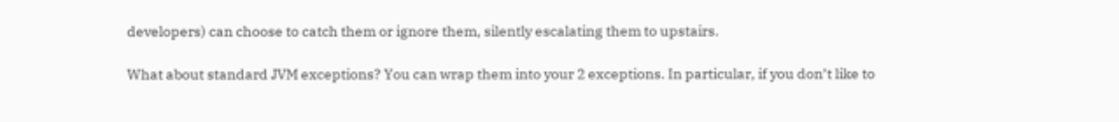developers) can choose to catch them or ignore them, silently escalating them to upstairs.

What about standard JVM exceptions? You can wrap them into your 2 exceptions. In particular, if you don’t like to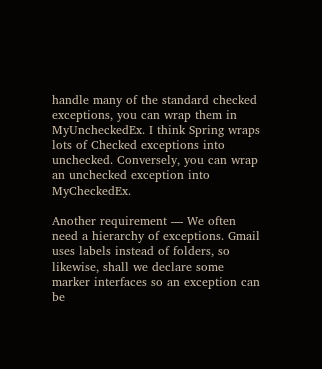handle many of the standard checked exceptions, you can wrap them in MyUncheckedEx. I think Spring wraps lots of Checked exceptions into unchecked. Conversely, you can wrap an unchecked exception into MyCheckedEx.

Another requirement — We often need a hierarchy of exceptions. Gmail uses labels instead of folders, so likewise, shall we declare some marker interfaces so an exception can be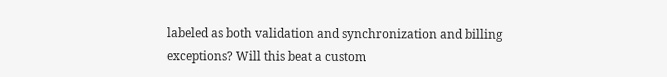labeled as both validation and synchronization and billing exceptions? Will this beat a custom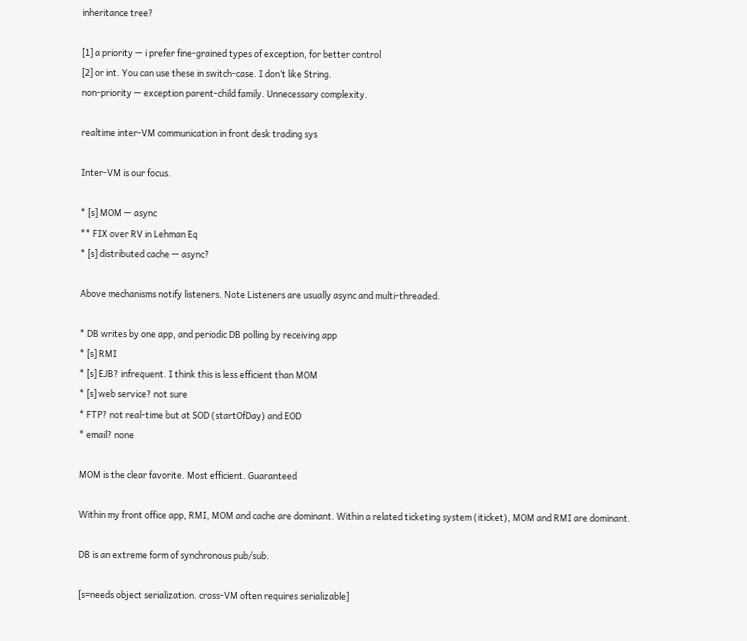inheritance tree?

[1] a priority — i prefer fine-grained types of exception, for better control
[2] or int. You can use these in switch-case. I don’t like String.
non-priority — exception parent-child family. Unnecessary complexity.

realtime inter-VM communication in front desk trading sys

Inter-VM is our focus.

* [s] MOM — async
** FIX over RV in Lehman Eq
* [s] distributed cache — async?

Above mechanisms notify listeners. Note Listeners are usually async and multi-threaded.

* DB writes by one app, and periodic DB polling by receiving app
* [s] RMI
* [s] EJB? infrequent. I think this is less efficient than MOM
* [s] web service? not sure
* FTP? not real-time but at SOD (startOfDay) and EOD
* email? none

MOM is the clear favorite. Most efficient. Guaranteed

Within my front office app, RMI, MOM and cache are dominant. Within a related ticketing system (iticket), MOM and RMI are dominant.

DB is an extreme form of synchronous pub/sub.

[s=needs object serialization. cross-VM often requires serializable]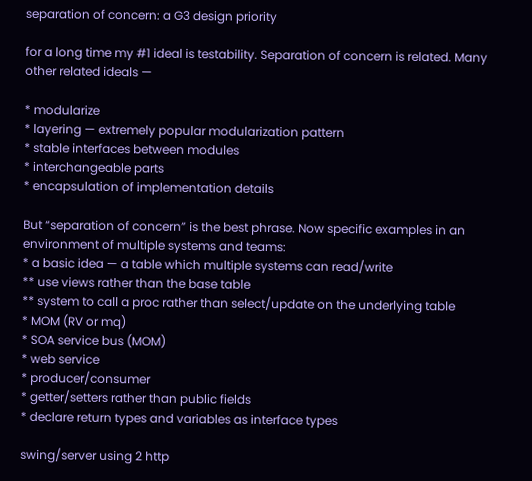separation of concern: a G3 design priority

for a long time my #1 ideal is testability. Separation of concern is related. Many other related ideals —

* modularize
* layering — extremely popular modularization pattern
* stable interfaces between modules
* interchangeable parts
* encapsulation of implementation details

But “separation of concern” is the best phrase. Now specific examples in an environment of multiple systems and teams:
* a basic idea — a table which multiple systems can read/write
** use views rather than the base table
** system to call a proc rather than select/update on the underlying table
* MOM (RV or mq)
* SOA service bus (MOM)
* web service
* producer/consumer
* getter/setters rather than public fields
* declare return types and variables as interface types

swing/server using 2 http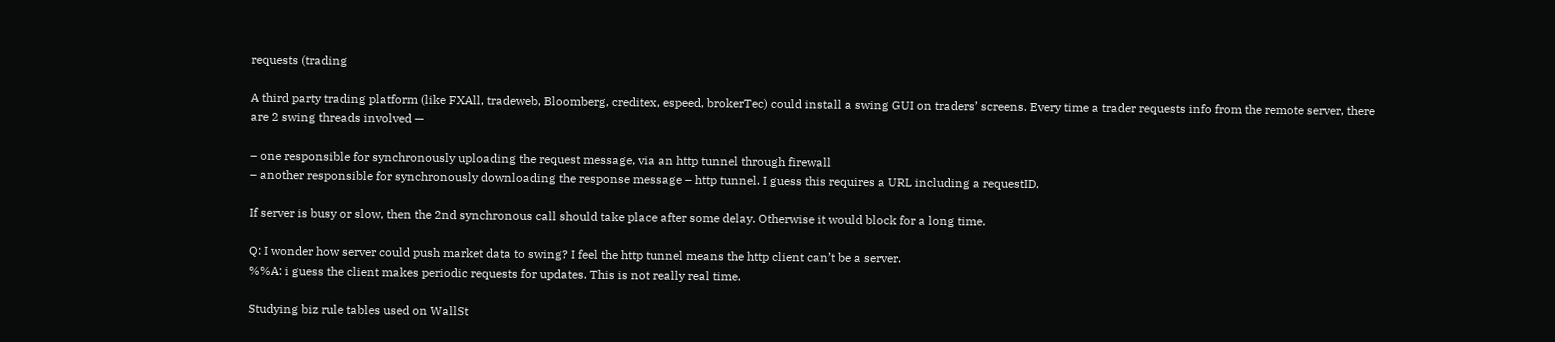requests (trading

A third party trading platform (like FXAll, tradeweb, Bloomberg, creditex, espeed, brokerTec) could install a swing GUI on traders’ screens. Every time a trader requests info from the remote server, there are 2 swing threads involved —

– one responsible for synchronously uploading the request message, via an http tunnel through firewall
– another responsible for synchronously downloading the response message – http tunnel. I guess this requires a URL including a requestID.

If server is busy or slow, then the 2nd synchronous call should take place after some delay. Otherwise it would block for a long time.

Q: I wonder how server could push market data to swing? I feel the http tunnel means the http client can’t be a server.
%%A: i guess the client makes periodic requests for updates. This is not really real time.

Studying biz rule tables used on WallSt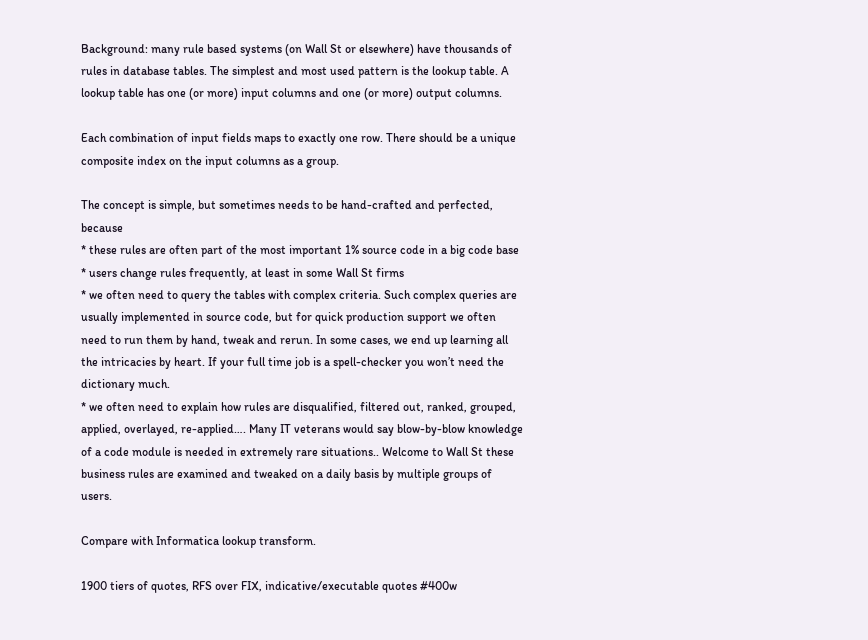Background: many rule based systems (on Wall St or elsewhere) have thousands of rules in database tables. The simplest and most used pattern is the lookup table. A lookup table has one (or more) input columns and one (or more) output columns.

Each combination of input fields maps to exactly one row. There should be a unique composite index on the input columns as a group.

The concept is simple, but sometimes needs to be hand-crafted and perfected, because
* these rules are often part of the most important 1% source code in a big code base
* users change rules frequently, at least in some Wall St firms
* we often need to query the tables with complex criteria. Such complex queries are usually implemented in source code, but for quick production support we often need to run them by hand, tweak and rerun. In some cases, we end up learning all the intricacies by heart. If your full time job is a spell-checker you won’t need the dictionary much.
* we often need to explain how rules are disqualified, filtered out, ranked, grouped, applied, overlayed, re-applied…. Many IT veterans would say blow-by-blow knowledge of a code module is needed in extremely rare situations.. Welcome to Wall St these business rules are examined and tweaked on a daily basis by multiple groups of users.

Compare with Informatica lookup transform.

1900 tiers of quotes, RFS over FIX, indicative/executable quotes #400w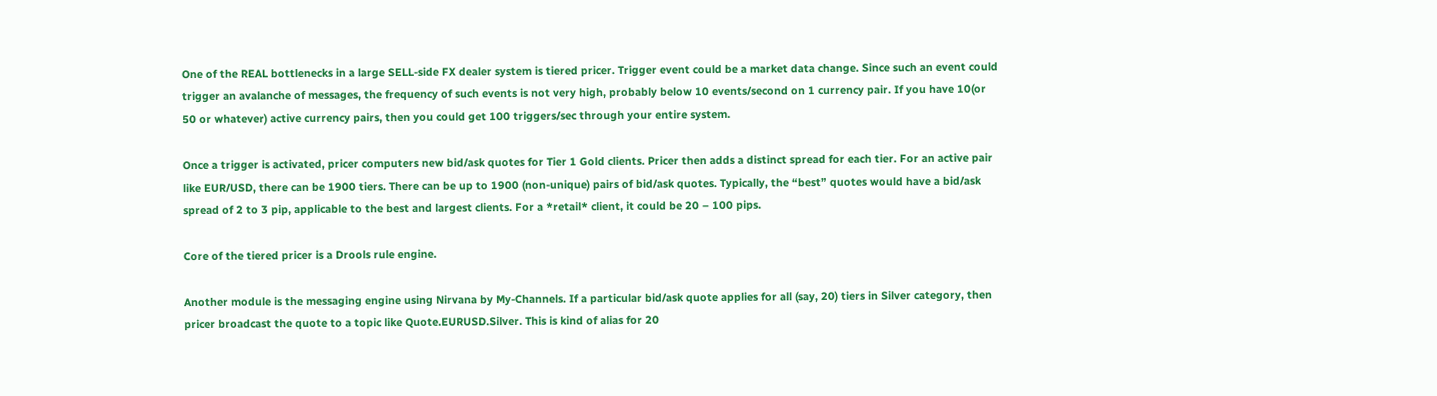One of the REAL bottlenecks in a large SELL-side FX dealer system is tiered pricer. Trigger event could be a market data change. Since such an event could trigger an avalanche of messages, the frequency of such events is not very high, probably below 10 events/second on 1 currency pair. If you have 10(or 50 or whatever) active currency pairs, then you could get 100 triggers/sec through your entire system.

Once a trigger is activated, pricer computers new bid/ask quotes for Tier 1 Gold clients. Pricer then adds a distinct spread for each tier. For an active pair like EUR/USD, there can be 1900 tiers. There can be up to 1900 (non-unique) pairs of bid/ask quotes. Typically, the “best” quotes would have a bid/ask spread of 2 to 3 pip, applicable to the best and largest clients. For a *retail* client, it could be 20 – 100 pips.

Core of the tiered pricer is a Drools rule engine.

Another module is the messaging engine using Nirvana by My-Channels. If a particular bid/ask quote applies for all (say, 20) tiers in Silver category, then pricer broadcast the quote to a topic like Quote.EURUSD.Silver. This is kind of alias for 20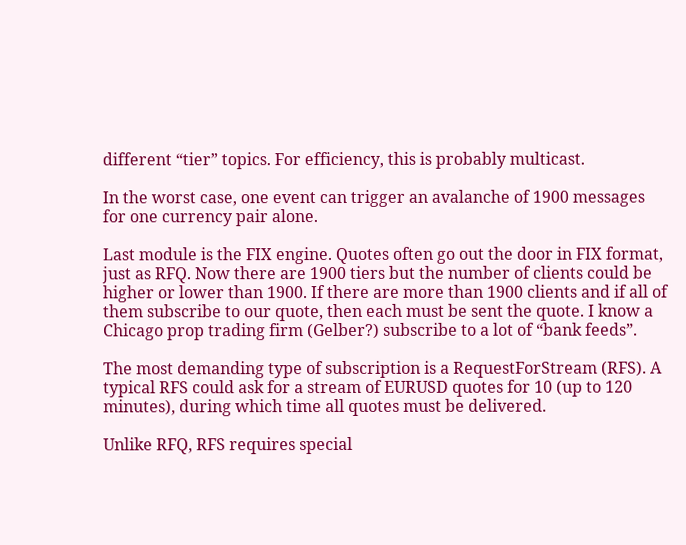different “tier” topics. For efficiency, this is probably multicast.

In the worst case, one event can trigger an avalanche of 1900 messages for one currency pair alone.

Last module is the FIX engine. Quotes often go out the door in FIX format, just as RFQ. Now there are 1900 tiers but the number of clients could be higher or lower than 1900. If there are more than 1900 clients and if all of them subscribe to our quote, then each must be sent the quote. I know a Chicago prop trading firm (Gelber?) subscribe to a lot of “bank feeds”.

The most demanding type of subscription is a RequestForStream (RFS). A typical RFS could ask for a stream of EURUSD quotes for 10 (up to 120 minutes), during which time all quotes must be delivered.

Unlike RFQ, RFS requires special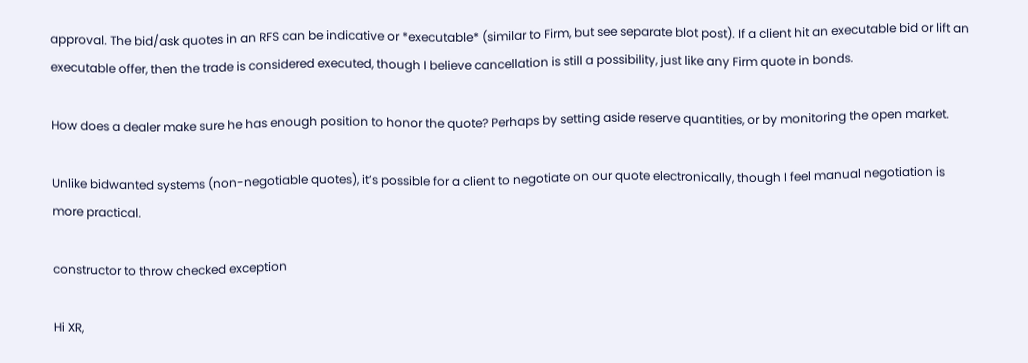approval. The bid/ask quotes in an RFS can be indicative or *executable* (similar to Firm, but see separate blot post). If a client hit an executable bid or lift an executable offer, then the trade is considered executed, though I believe cancellation is still a possibility, just like any Firm quote in bonds.

How does a dealer make sure he has enough position to honor the quote? Perhaps by setting aside reserve quantities, or by monitoring the open market.

Unlike bidwanted systems (non-negotiable quotes), it’s possible for a client to negotiate on our quote electronically, though I feel manual negotiation is more practical.

constructor to throw checked exception

Hi XR,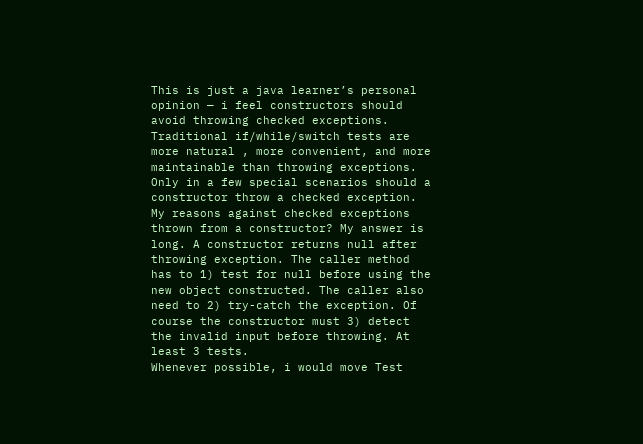This is just a java learner’s personal opinion — i feel constructors should avoid throwing checked exceptions. Traditional if/while/switch tests are more natural , more convenient, and more maintainable than throwing exceptions. Only in a few special scenarios should a constructor throw a checked exception.
My reasons against checked exceptions thrown from a constructor? My answer is long. A constructor returns null after throwing exception. The caller method has to 1) test for null before using the new object constructed. The caller also need to 2) try-catch the exception. Of course the constructor must 3) detect the invalid input before throwing. At least 3 tests.
Whenever possible, i would move Test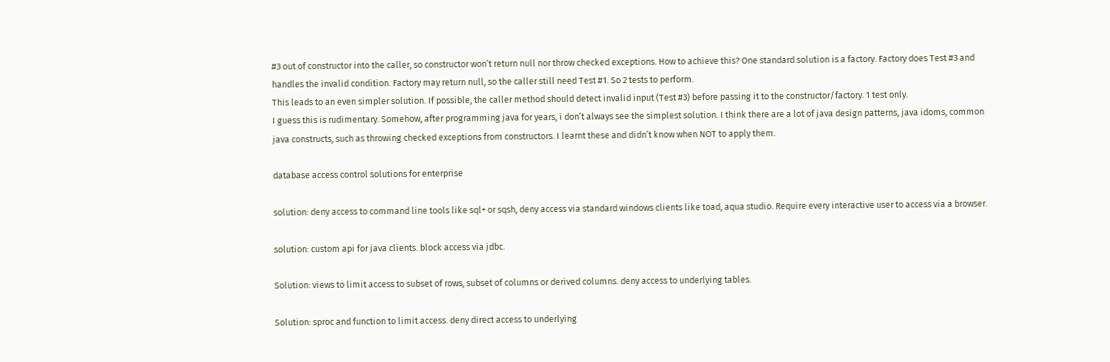#3 out of constructor into the caller, so constructor won’t return null nor throw checked exceptions. How to achieve this? One standard solution is a factory. Factory does Test #3 and handles the invalid condition. Factory may return null, so the caller still need Test #1. So 2 tests to perform.
This leads to an even simpler solution. If possible, the caller method should detect invalid input (Test #3) before passing it to the constructor/factory. 1 test only.
I guess this is rudimentary. Somehow, after programming java for years, i don’t always see the simplest solution. I think there are a lot of java design patterns, java idoms, common java constructs, such as throwing checked exceptions from constructors. I learnt these and didn’t know when NOT to apply them.

database access control solutions for enterprise

solution: deny access to command line tools like sql+ or sqsh, deny access via standard windows clients like toad, aqua studio. Require every interactive user to access via a browser.

solution: custom api for java clients. block access via jdbc.

Solution: views to limit access to subset of rows, subset of columns or derived columns. deny access to underlying tables.

Solution: sproc and function to limit access. deny direct access to underlying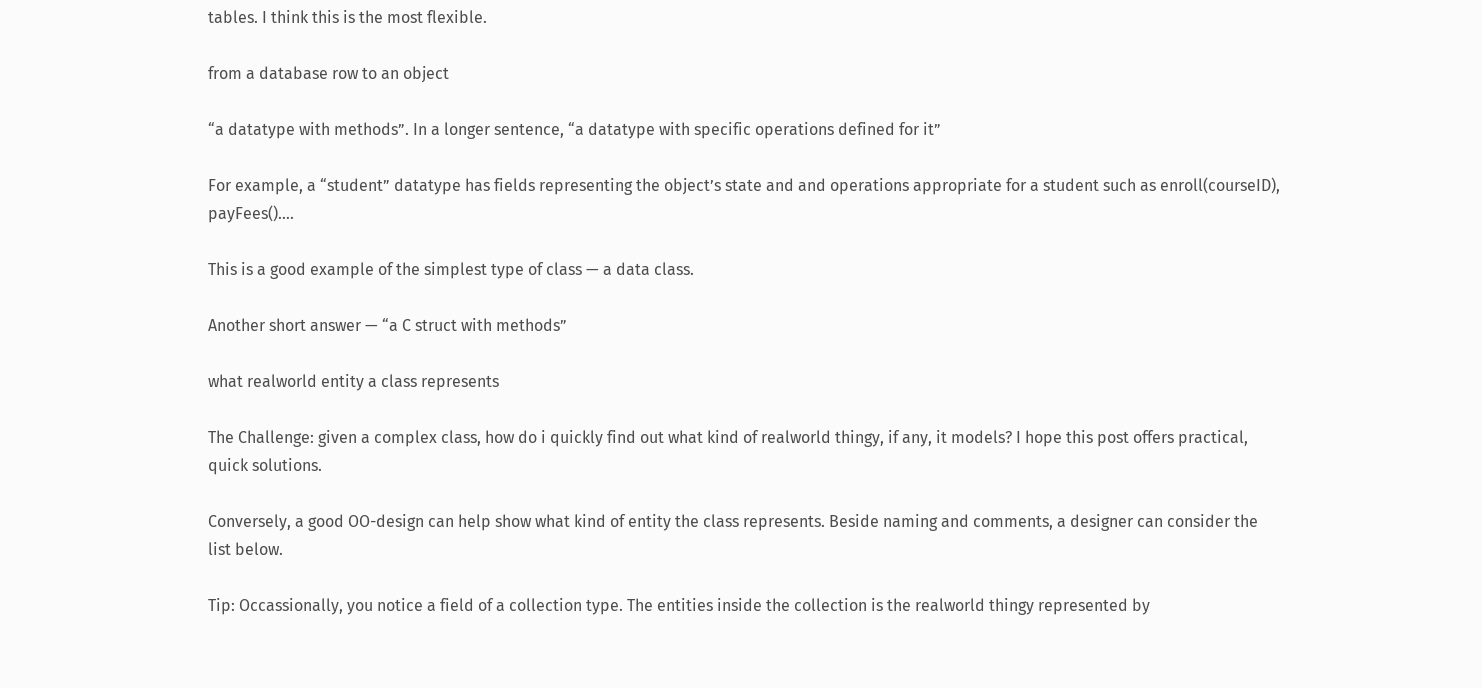tables. I think this is the most flexible.

from a database row to an object

“a datatype with methods”. In a longer sentence, “a datatype with specific operations defined for it”

For example, a “student” datatype has fields representing the object’s state and and operations appropriate for a student such as enroll(courseID), payFees()….

This is a good example of the simplest type of class — a data class.

Another short answer — “a C struct with methods”

what realworld entity a class represents

The Challenge: given a complex class, how do i quickly find out what kind of realworld thingy, if any, it models? I hope this post offers practical, quick solutions.

Conversely, a good OO-design can help show what kind of entity the class represents. Beside naming and comments, a designer can consider the list below.

Tip: Occassionally, you notice a field of a collection type. The entities inside the collection is the realworld thingy represented by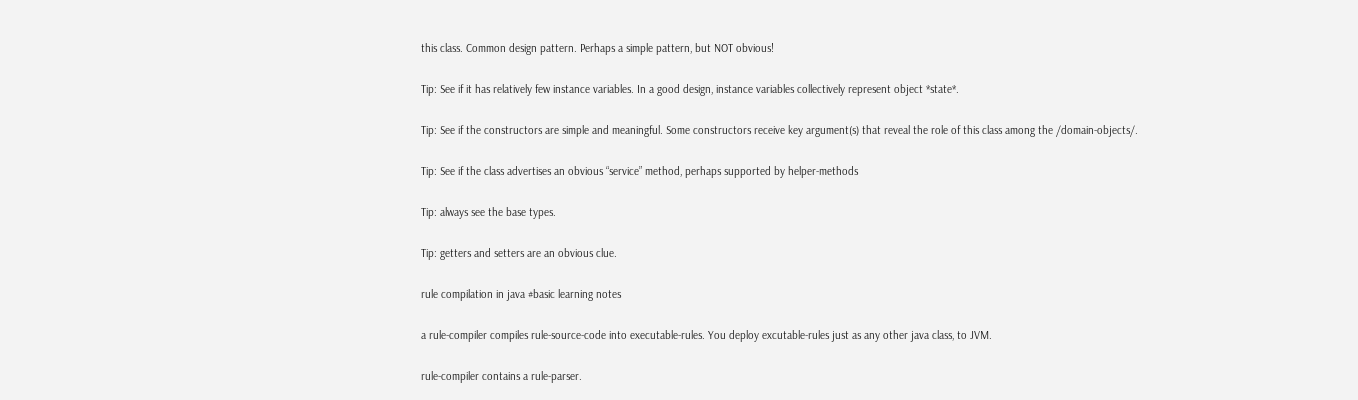this class. Common design pattern. Perhaps a simple pattern, but NOT obvious!

Tip: See if it has relatively few instance variables. In a good design, instance variables collectively represent object *state*.

Tip: See if the constructors are simple and meaningful. Some constructors receive key argument(s) that reveal the role of this class among the /domain-objects/.

Tip: See if the class advertises an obvious “service” method, perhaps supported by helper-methods

Tip: always see the base types.

Tip: getters and setters are an obvious clue.

rule compilation in java #basic learning notes

a rule-compiler compiles rule-source-code into executable-rules. You deploy excutable-rules just as any other java class, to JVM.

rule-compiler contains a rule-parser.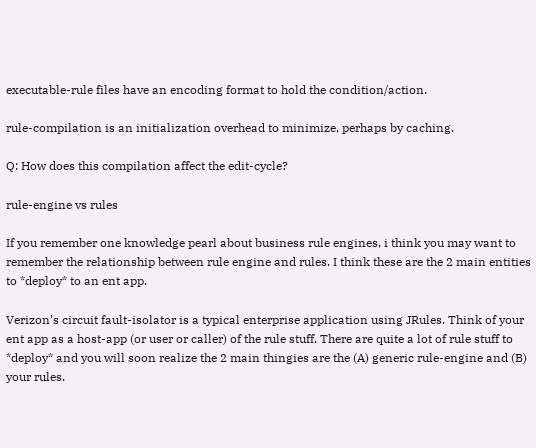executable-rule files have an encoding format to hold the condition/action.

rule-compilation is an initialization overhead to minimize, perhaps by caching.

Q: How does this compilation affect the edit-cycle?

rule-engine vs rules

If you remember one knowledge pearl about business rule engines, i think you may want to remember the relationship between rule engine and rules. I think these are the 2 main entities to *deploy* to an ent app.

Verizon’s circuit fault-isolator is a typical enterprise application using JRules. Think of your ent app as a host-app (or user or caller) of the rule stuff. There are quite a lot of rule stuff to *deploy* and you will soon realize the 2 main thingies are the (A) generic rule-engine and (B) your rules.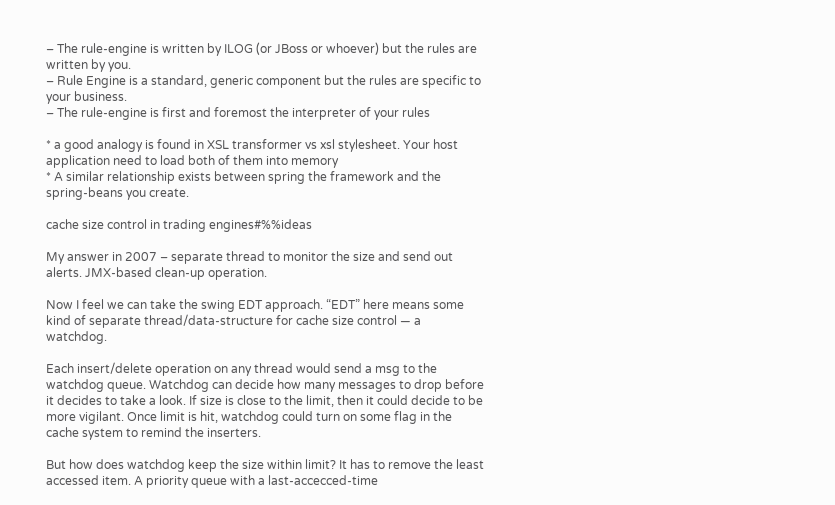– The rule-engine is written by ILOG (or JBoss or whoever) but the rules are written by you.
– Rule Engine is a standard, generic component but the rules are specific to your business.
– The rule-engine is first and foremost the interpreter of your rules

* a good analogy is found in XSL transformer vs xsl stylesheet. Your host application need to load both of them into memory
* A similar relationship exists between spring the framework and the spring-beans you create.

cache size control in trading engines#%%ideas

My answer in 2007 – separate thread to monitor the size and send out alerts. JMX-based clean-up operation.

Now I feel we can take the swing EDT approach. “EDT” here means some kind of separate thread/data-structure for cache size control — a watchdog.

Each insert/delete operation on any thread would send a msg to the watchdog queue. Watchdog can decide how many messages to drop before it decides to take a look. If size is close to the limit, then it could decide to be more vigilant. Once limit is hit, watchdog could turn on some flag in the cache system to remind the inserters.

But how does watchdog keep the size within limit? It has to remove the least accessed item. A priority queue with a last-accecced-time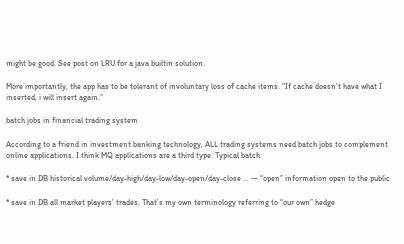might be good. See post on LRU for a java builtin solution.

More importantly, the app has to be tolerant of involuntary loss of cache items. “If cache doesn’t have what I inserted, i will insert again.”

batch jobs in financial trading system

According to a friend in investment banking technology, ALL trading systems need batch jobs to complement online applications. I think MQ applications are a third type. Typical batch:

* save in DB historical volume/day-high/day-low/day-open/day-close … — “open” information open to the public

* save in DB all market players’ trades. That’s my own terminology referring to “our own” hedge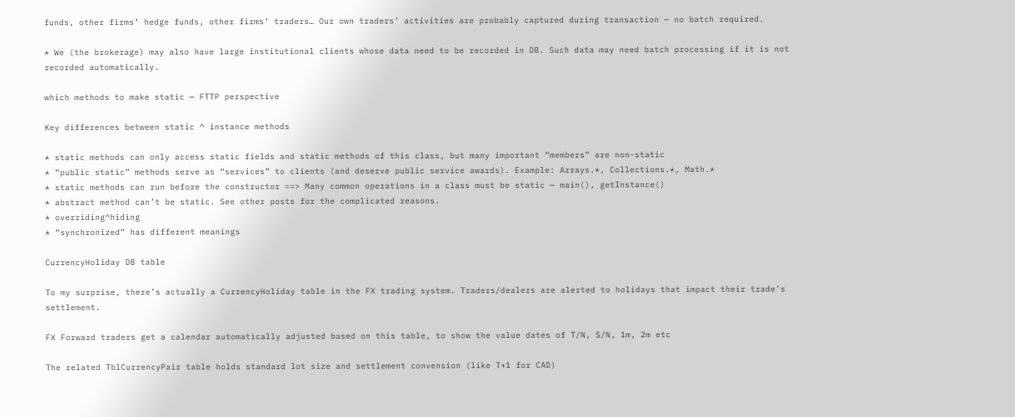funds, other firms’ hedge funds, other firms’ traders… Our own traders’ activities are probably captured during transaction — no batch required.

* We (the brokerage) may also have large institutional clients whose data need to be recorded in DB. Such data may need batch processing if it is not recorded automatically.

which methods to make static — FTTP perspective

Key differences between static ^ instance methods

* static methods can only access static fields and static methods of this class, but many important “members” are non-static
* “public static” methods serve as “services” to clients (and deserve public service awards). Example: Arrays.*, Collections.*, Math.*
* static methods can run before the constructor ==> Many common operations in a class must be static — main(), getInstance()
* abstract method can’t be static. See other posts for the complicated reasons.
* overriding^hiding
* “synchronized” has different meanings

CurrencyHoliday DB table

To my surprise, there’s actually a CurrencyHoliday table in the FX trading system. Traders/dealers are alerted to holidays that impact their trade’s settlement.

FX Forward traders get a calendar automatically adjusted based on this table, to show the value dates of T/N, S/N, 1m, 2m etc

The related TblCurrencyPair table holds standard lot size and settlement convension (like T+1 for CAD)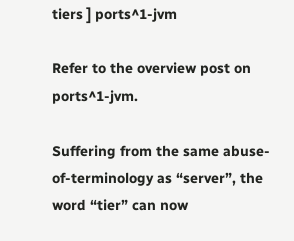tiers ] ports^1-jvm

Refer to the overview post on ports^1-jvm.

Suffering from the same abuse-of-terminology as “server”, the word “tier” can now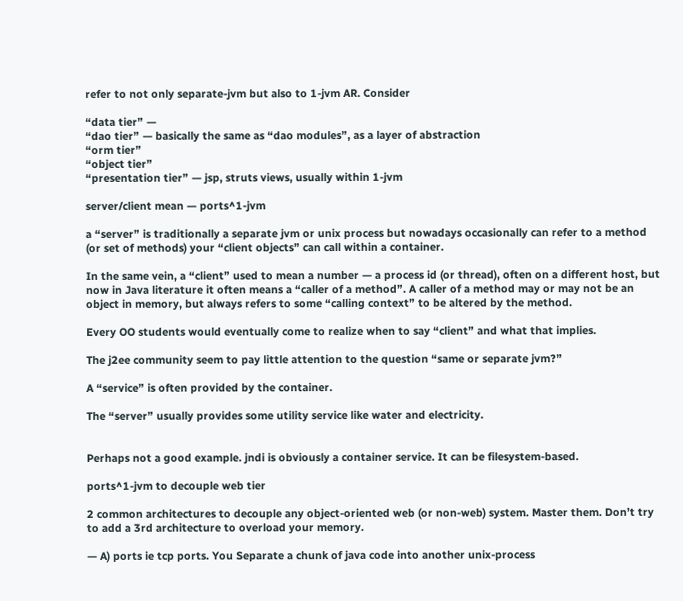refer to not only separate-jvm but also to 1-jvm AR. Consider

“data tier” —
“dao tier” — basically the same as “dao modules”, as a layer of abstraction
“orm tier”
“object tier”
“presentation tier” — jsp, struts views, usually within 1-jvm

server/client mean — ports^1-jvm

a “server” is traditionally a separate jvm or unix process but nowadays occasionally can refer to a method (or set of methods) your “client objects” can call within a container.

In the same vein, a “client” used to mean a number — a process id (or thread), often on a different host, but now in Java literature it often means a “caller of a method”. A caller of a method may or may not be an object in memory, but always refers to some “calling context” to be altered by the method.

Every OO students would eventually come to realize when to say “client” and what that implies.

The j2ee community seem to pay little attention to the question “same or separate jvm?”

A “service” is often provided by the container.

The “server” usually provides some utility service like water and electricity.


Perhaps not a good example. jndi is obviously a container service. It can be filesystem-based.

ports^1-jvm to decouple web tier

2 common architectures to decouple any object-oriented web (or non-web) system. Master them. Don’t try to add a 3rd architecture to overload your memory.

— A) ports ie tcp ports. You Separate a chunk of java code into another unix-process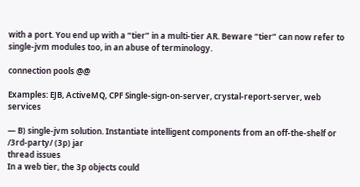with a port. You end up with a “tier” in a multi-tier AR. Beware “tier” can now refer to single-jvm modules too, in an abuse of terminology.

connection pools @@

Examples: EJB, ActiveMQ, CPF Single-sign-on-server, crystal-report-server, web services

— B) single-jvm solution. Instantiate intelligent components from an off-the-shelf or /3rd-party/ (3p) jar
thread issues
In a web tier, the 3p objects could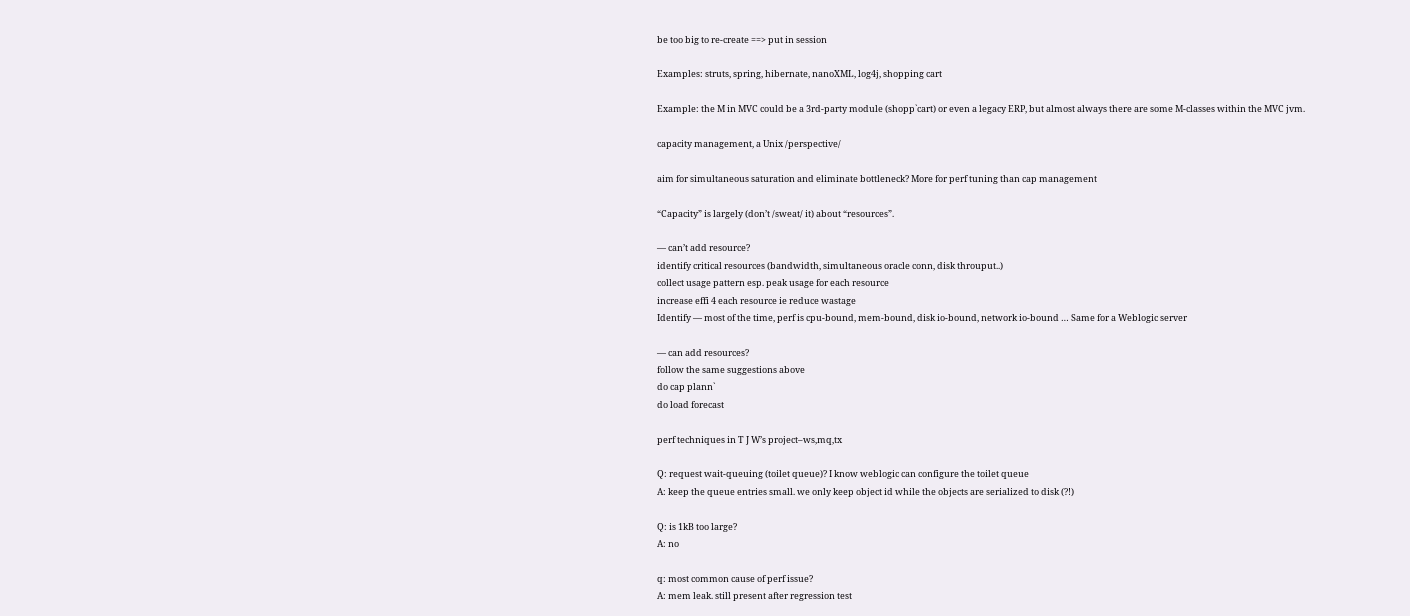be too big to re-create ==> put in session

Examples: struts, spring, hibernate, nanoXML, log4j, shopping cart

Example: the M in MVC could be a 3rd-party module (shopp`cart) or even a legacy ERP, but almost always there are some M-classes within the MVC jvm.

capacity management, a Unix /perspective/

aim for simultaneous saturation and eliminate bottleneck? More for perf tuning than cap management

“Capacity” is largely (don’t /sweat/ it) about “resources”.

— can’t add resource?
identify critical resources (bandwidth, simultaneous oracle conn, disk throuput..)
collect usage pattern esp. peak usage for each resource
increase effi 4 each resource ie reduce wastage
Identify — most of the time, perf is cpu-bound, mem-bound, disk io-bound, network io-bound … Same for a Weblogic server

— can add resources?
follow the same suggestions above
do cap plann`
do load forecast

perf techniques in T J W’s project–ws,mq,tx

Q: request wait-queuing (toilet queue)? I know weblogic can configure the toilet queue
A: keep the queue entries small. we only keep object id while the objects are serialized to disk (?!)

Q: is 1kB too large?
A: no

q: most common cause of perf issue?
A: mem leak. still present after regression test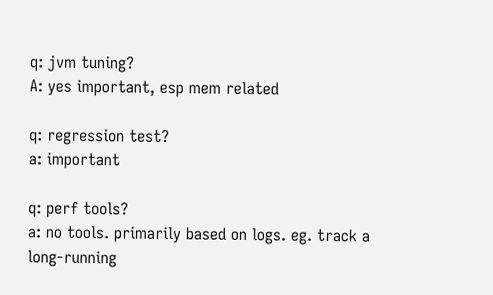q: jvm tuning?
A: yes important, esp mem related

q: regression test?
a: important

q: perf tools?
a: no tools. primarily based on logs. eg. track a long-running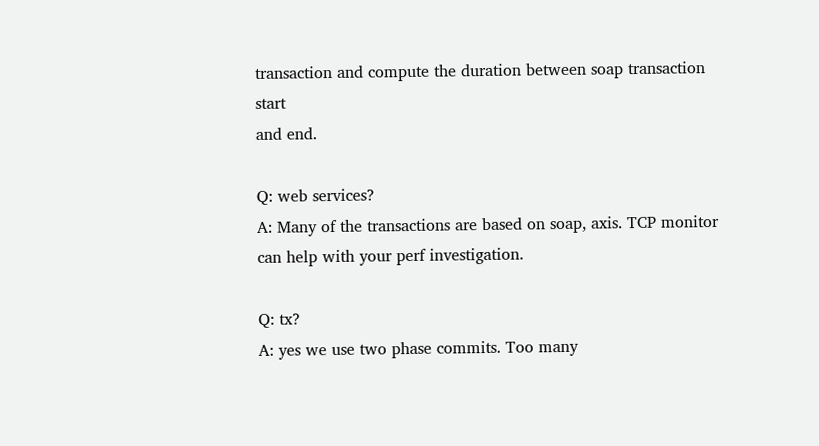transaction and compute the duration between soap transaction start
and end.

Q: web services?
A: Many of the transactions are based on soap, axis. TCP monitor
can help with your perf investigation.

Q: tx?
A: yes we use two phase commits. Too many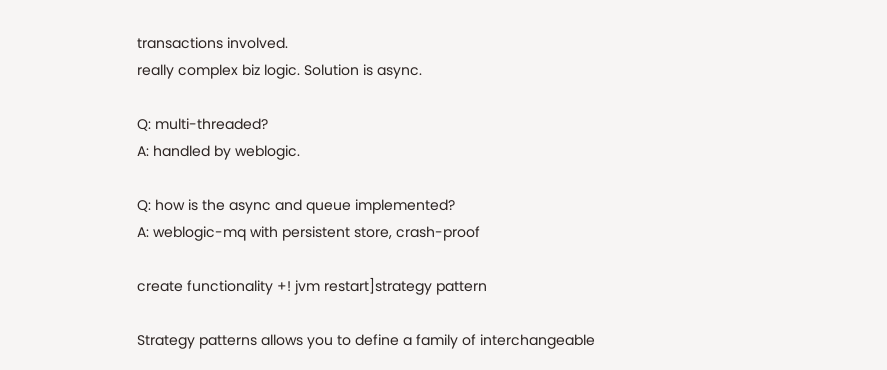transactions involved.
really complex biz logic. Solution is async.

Q: multi-threaded?
A: handled by weblogic.

Q: how is the async and queue implemented?
A: weblogic-mq with persistent store, crash-proof

create functionality +! jvm restart]strategy pattern

Strategy patterns allows you to define a family of interchangeable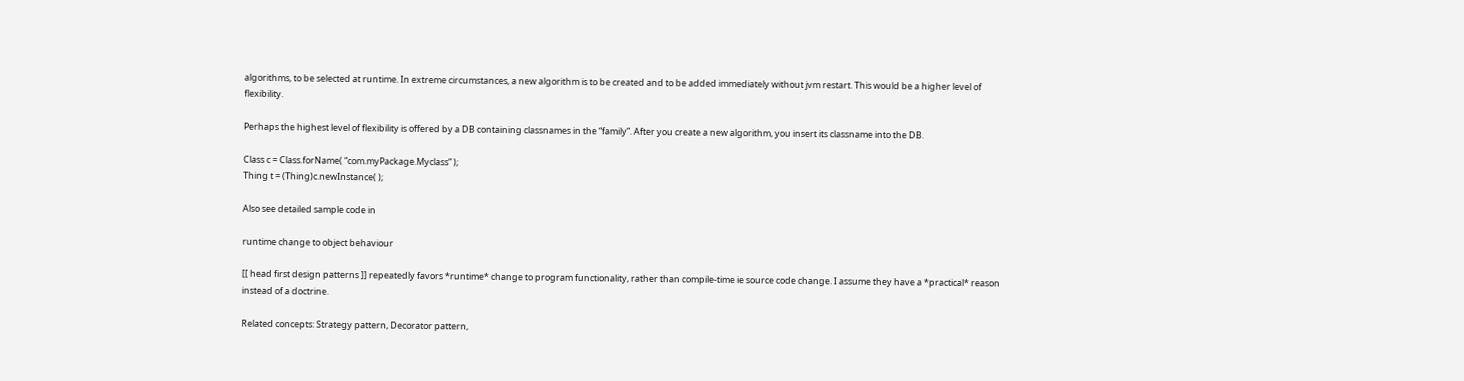algorithms, to be selected at runtime. In extreme circumstances, a new algorithm is to be created and to be added immediately without jvm restart. This would be a higher level of flexibility.

Perhaps the highest level of flexibility is offered by a DB containing classnames in the “family”. After you create a new algorithm, you insert its classname into the DB.

Class c = Class.forName( “com.myPackage.Myclass” );
Thing t = (Thing)c.newInstance( );

Also see detailed sample code in

runtime change to object behaviour

[[ head first design patterns ]] repeatedly favors *runtime* change to program functionality, rather than compile-time ie source code change. I assume they have a *practical* reason instead of a doctrine.

Related concepts: Strategy pattern, Decorator pattern,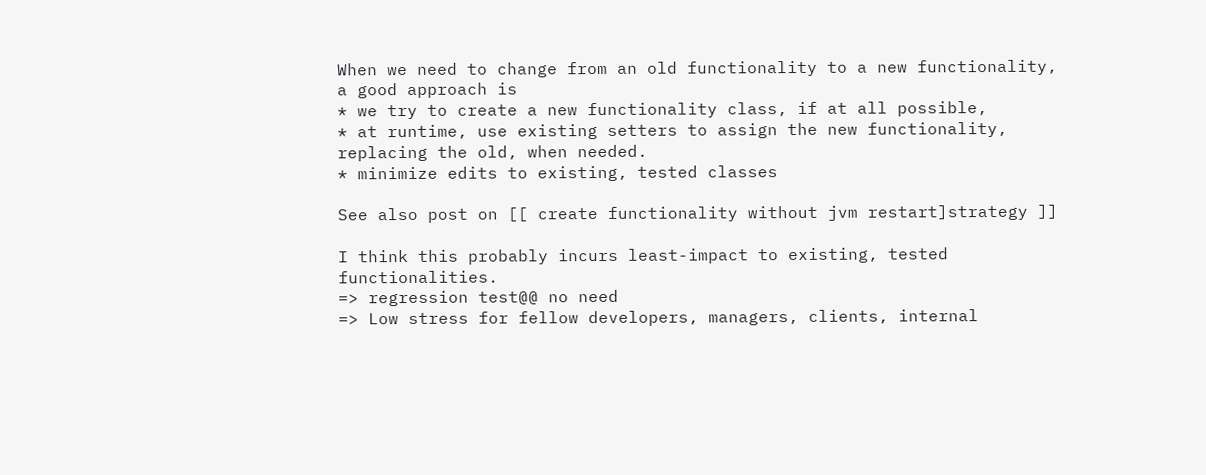When we need to change from an old functionality to a new functionality, a good approach is
* we try to create a new functionality class, if at all possible,
* at runtime, use existing setters to assign the new functionality, replacing the old, when needed.
* minimize edits to existing, tested classes

See also post on [[ create functionality without jvm restart]strategy ]]

I think this probably incurs least-impact to existing, tested functionalities.
=> regression test@@ no need
=> Low stress for fellow developers, managers, clients, internal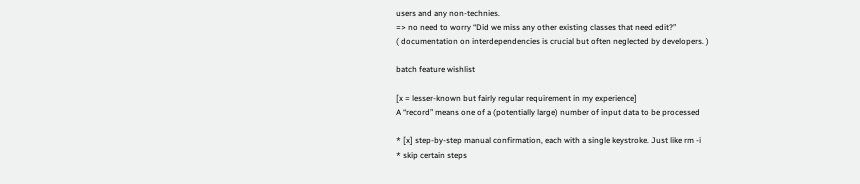users and any non-technies.
=> no need to worry “Did we miss any other existing classes that need edit?”
( documentation on interdependencies is crucial but often neglected by developers. )

batch feature wishlist

[x = lesser-known but fairly regular requirement in my experience]
A “record” means one of a (potentially large) number of input data to be processed

* [x] step-by-step manual confirmation, each with a single keystroke. Just like rm -i
* skip certain steps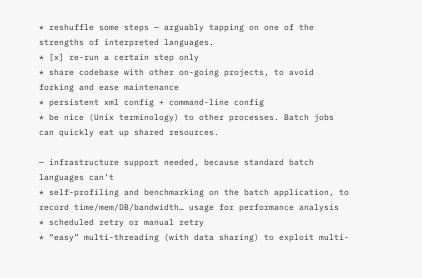* reshuffle some steps — arguably tapping on one of the strengths of interpreted languages.
* [x] re-run a certain step only
* share codebase with other on-going projects, to avoid forking and ease maintenance
* persistent xml config + command-line config
* be nice (Unix terminology) to other processes. Batch jobs can quickly eat up shared resources.

— infrastructure support needed, because standard batch languages can’t
* self-profiling and benchmarking on the batch application, to record time/mem/DB/bandwidth… usage for performance analysis
* scheduled retry or manual retry
* “easy” multi-threading (with data sharing) to exploit multi-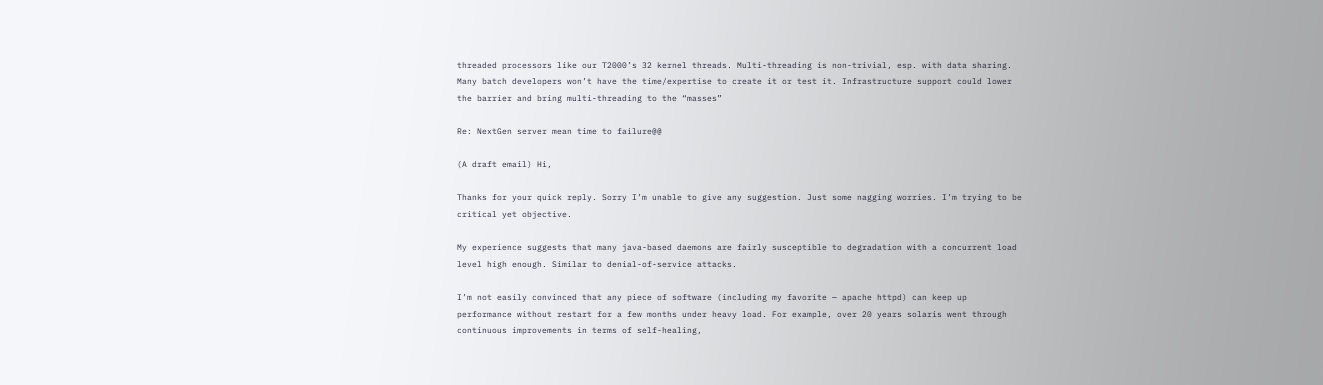threaded processors like our T2000’s 32 kernel threads. Multi-threading is non-trivial, esp. with data sharing. Many batch developers won’t have the time/expertise to create it or test it. Infrastructure support could lower the barrier and bring multi-threading to the “masses”

Re: NextGen server mean time to failure@@

(A draft email) Hi,

Thanks for your quick reply. Sorry I’m unable to give any suggestion. Just some nagging worries. I’m trying to be critical yet objective.

My experience suggests that many java-based daemons are fairly susceptible to degradation with a concurrent load level high enough. Similar to denial-of-service attacks.

I’m not easily convinced that any piece of software (including my favorite — apache httpd) can keep up performance without restart for a few months under heavy load. For example, over 20 years solaris went through continuous improvements in terms of self-healing,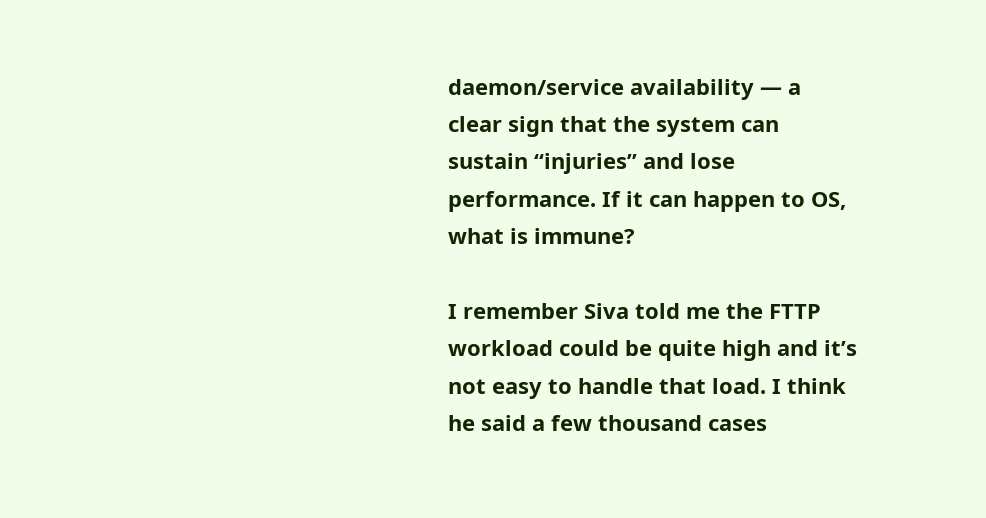daemon/service availability — a clear sign that the system can sustain “injuries” and lose performance. If it can happen to OS, what is immune?

I remember Siva told me the FTTP workload could be quite high and it’s not easy to handle that load. I think he said a few thousand cases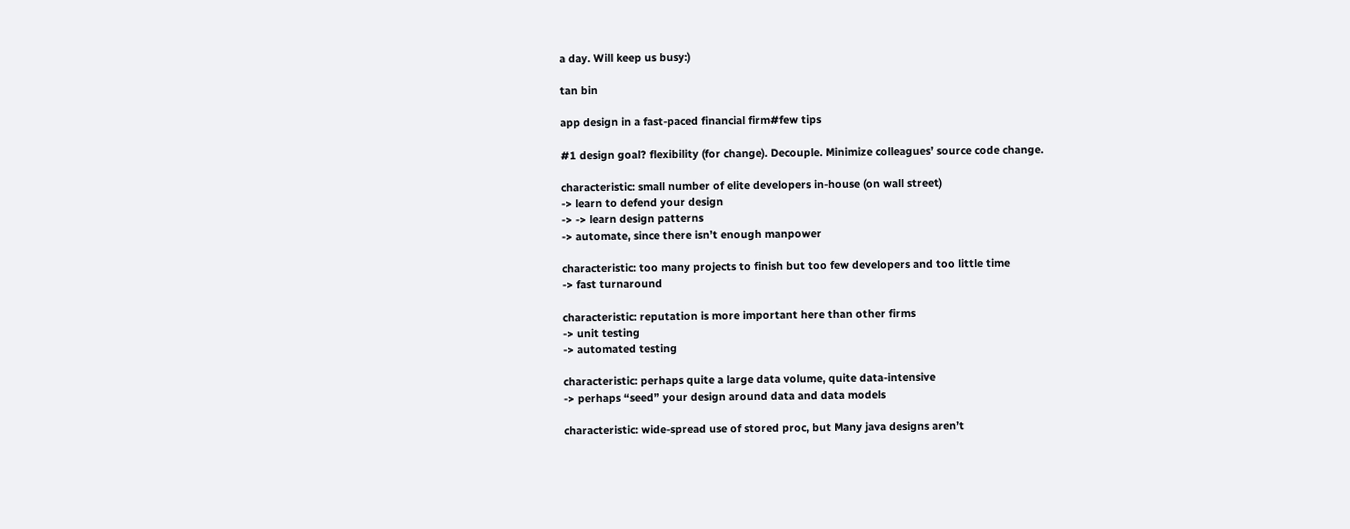a day. Will keep us busy:)

tan bin

app design in a fast-paced financial firm#few tips

#1 design goal? flexibility (for change). Decouple. Minimize colleagues’ source code change.

characteristic: small number of elite developers in-house (on wall street)
-> learn to defend your design
-> -> learn design patterns
-> automate, since there isn’t enough manpower

characteristic: too many projects to finish but too few developers and too little time
-> fast turnaround

characteristic: reputation is more important here than other firms
-> unit testing
-> automated testing

characteristic: perhaps quite a large data volume, quite data-intensive
-> perhaps “seed” your design around data and data models

characteristic: wide-spread use of stored proc, but Many java designs aren’t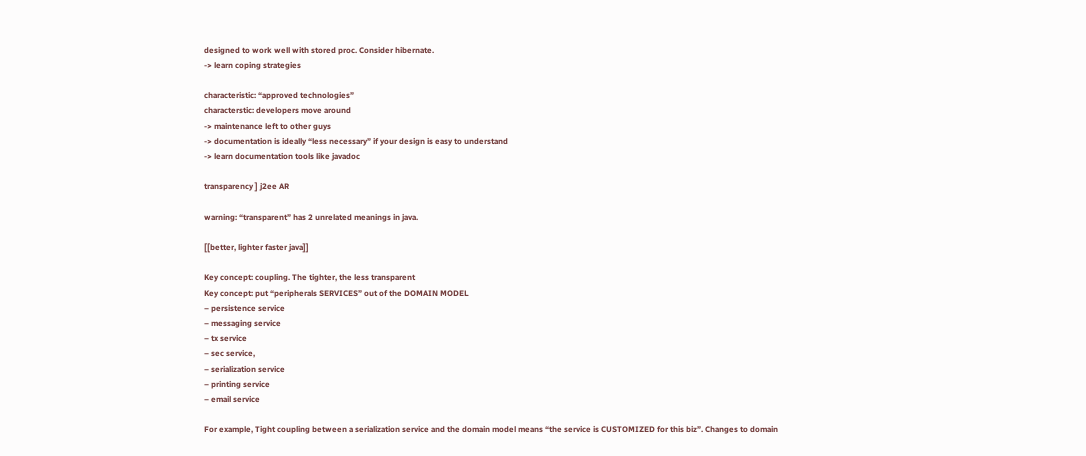designed to work well with stored proc. Consider hibernate.
-> learn coping strategies

characteristic: “approved technologies”
characterstic: developers move around
-> maintenance left to other guys
-> documentation is ideally “less necessary” if your design is easy to understand
-> learn documentation tools like javadoc

transparency ] j2ee AR

warning: “transparent” has 2 unrelated meanings in java.

[[better, lighter faster java]]

Key concept: coupling. The tighter, the less transparent
Key concept: put “peripherals SERVICES” out of the DOMAIN MODEL
– persistence service
– messaging service
– tx service
– sec service,
– serialization service
– printing service
– email service

For example, Tight coupling between a serialization service and the domain model means “the service is CUSTOMIZED for this biz”. Changes to domain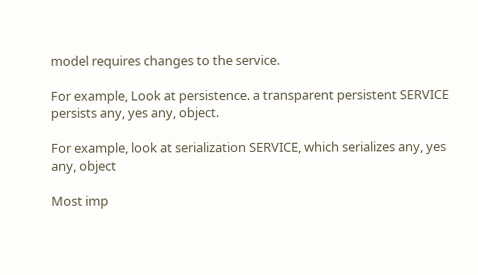model requires changes to the service.

For example, Look at persistence. a transparent persistent SERVICE
persists any, yes any, object.

For example, look at serialization SERVICE, which serializes any, yes
any, object

Most imp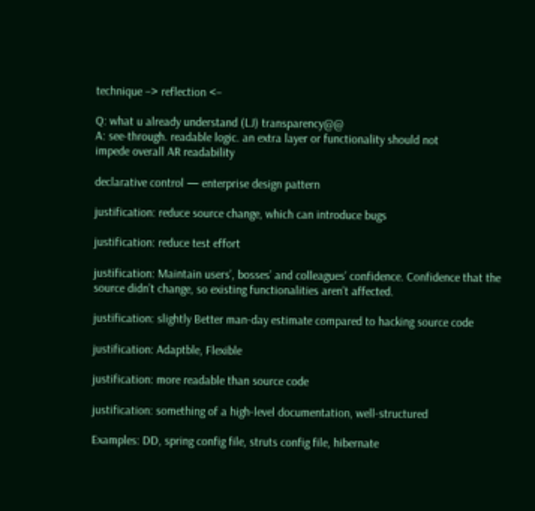technique –> reflection <–

Q: what u already understand (LJ) transparency@@
A: see-through. readable logic. an extra layer or functionality should not
impede overall AR readability

declarative control — enterprise design pattern

justification: reduce source change, which can introduce bugs

justification: reduce test effort

justification: Maintain users’, bosses’ and colleagues’ confidence. Confidence that the source didn’t change, so existing functionalities aren’t affected.

justification: slightly Better man-day estimate compared to hacking source code

justification: Adaptble, Flexible

justification: more readable than source code

justification: something of a high-level documentation, well-structured

Examples: DD, spring config file, struts config file, hibernate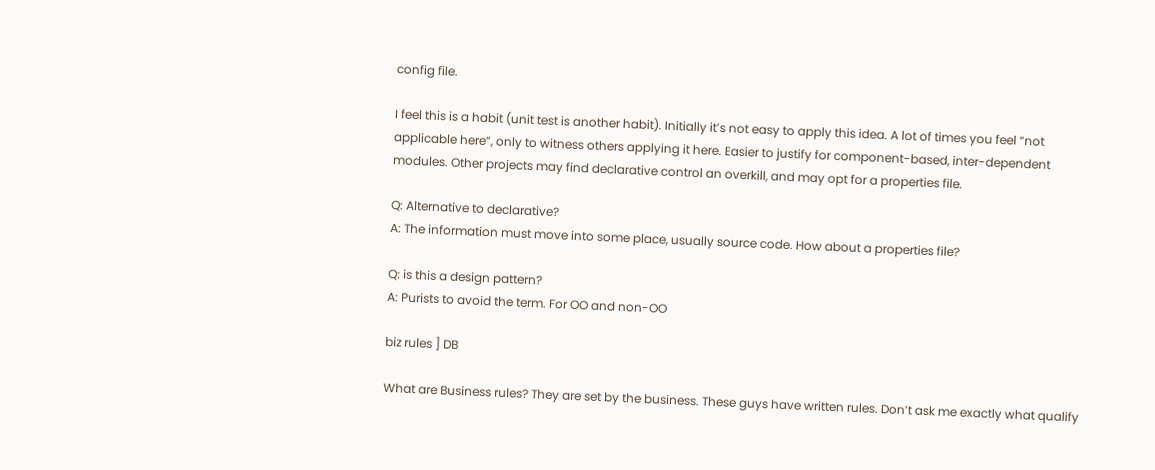config file.

I feel this is a habit (unit test is another habit). Initially it’s not easy to apply this idea. A lot of times you feel “not applicable here”, only to witness others applying it here. Easier to justify for component-based, inter-dependent modules. Other projects may find declarative control an overkill, and may opt for a properties file.

Q: Alternative to declarative?
A: The information must move into some place, usually source code. How about a properties file?

Q: is this a design pattern?
A: Purists to avoid the term. For OO and non-OO

biz rules ] DB

What are Business rules? They are set by the business. These guys have written rules. Don’t ask me exactly what qualify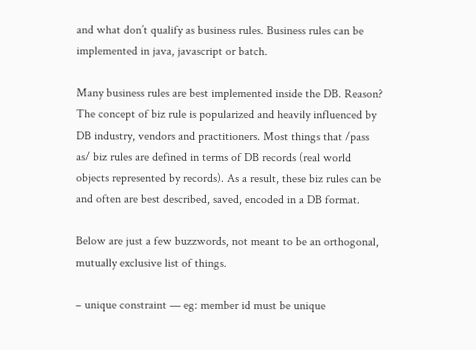and what don’t qualify as business rules. Business rules can be implemented in java, javascript or batch.

Many business rules are best implemented inside the DB. Reason? The concept of biz rule is popularized and heavily influenced by DB industry, vendors and practitioners. Most things that /pass as/ biz rules are defined in terms of DB records (real world objects represented by records). As a result, these biz rules can be and often are best described, saved, encoded in a DB format.

Below are just a few buzzwords, not meant to be an orthogonal, mutually exclusive list of things.

– unique constraint — eg: member id must be unique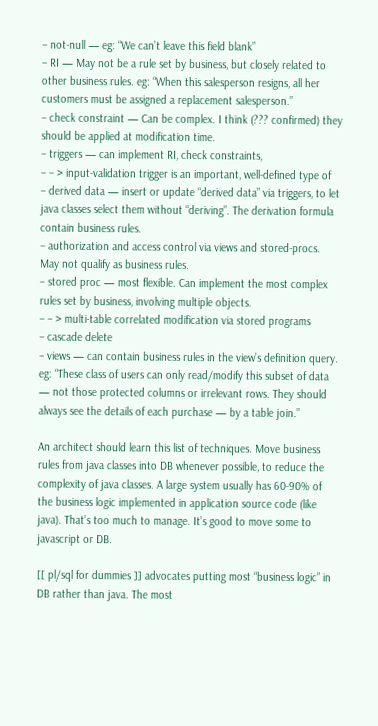– not-null — eg: “We can’t leave this field blank”
– RI — May not be a rule set by business, but closely related to other business rules. eg: “When this salesperson resigns, all her customers must be assigned a replacement salesperson.”
– check constraint — Can be complex. I think (??? confirmed) they should be applied at modification time.
– triggers — can implement RI, check constraints,
– – > input-validation trigger is an important, well-defined type of
– derived data — insert or update “derived data” via triggers, to let java classes select them without “deriving”. The derivation formula contain business rules.
– authorization and access control via views and stored-procs. May not qualify as business rules.
– stored proc — most flexible. Can implement the most complex rules set by business, involving multiple objects.
– – > multi-table correlated modification via stored programs
– cascade delete
– views — can contain business rules in the view’s definition query. eg: “These class of users can only read/modify this subset of data — not those protected columns or irrelevant rows. They should always see the details of each purchase — by a table join.”

An architect should learn this list of techniques. Move business rules from java classes into DB whenever possible, to reduce the complexity of java classes. A large system usually has 60-90% of the business logic implemented in application source code (like java). That’s too much to manage. It’s good to move some to javascript or DB.

[[ pl/sql for dummies ]] advocates putting most “business logic” in DB rather than java. The most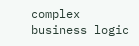complex business logic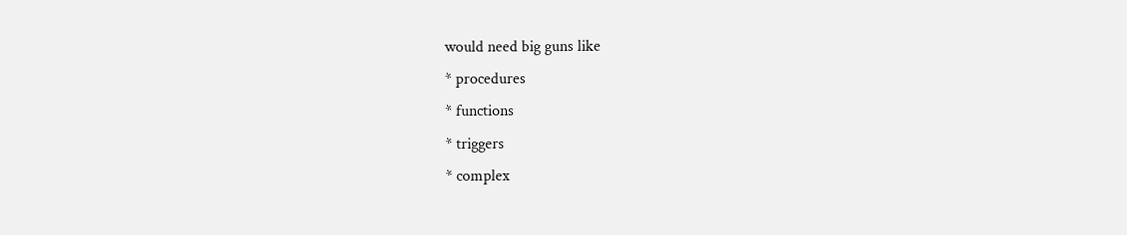would need big guns like
* procedures
* functions
* triggers
* complex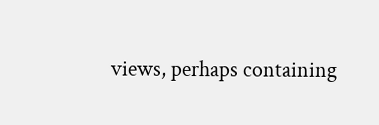views, perhaps containing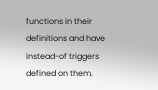functions in their definitions and have instead-of triggers defined on them.